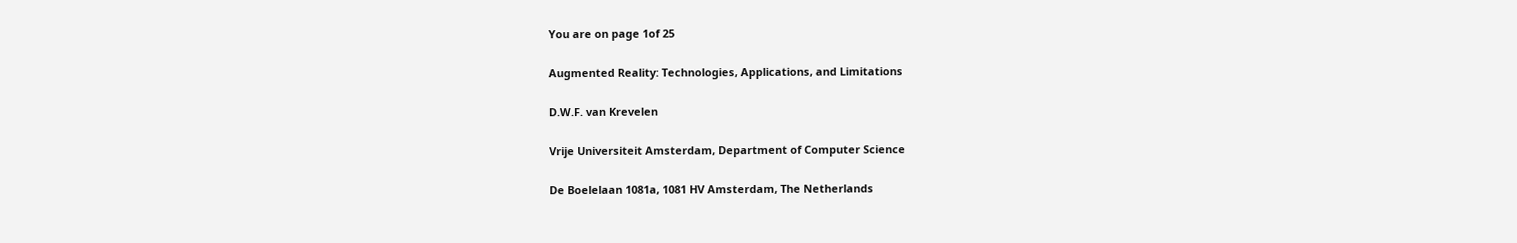You are on page 1of 25

Augmented Reality: Technologies, Applications, and Limitations

D.W.F. van Krevelen

Vrije Universiteit Amsterdam, Department of Computer Science

De Boelelaan 1081a, 1081 HV Amsterdam, The Netherlands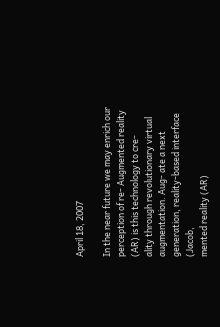April 18, 2007

In the near future we may enrich our perception of re- Augmented reality (AR) is this technology to cre-
ality through revolutionary virtual augmentation. Aug- ate a next generation, reality-based interface (Jacob,
mented reality (AR)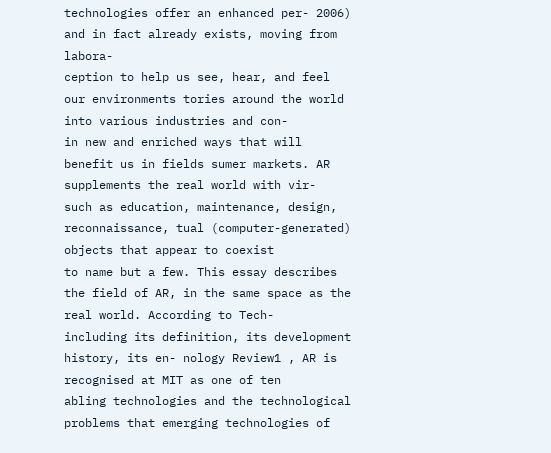technologies offer an enhanced per- 2006) and in fact already exists, moving from labora-
ception to help us see, hear, and feel our environments tories around the world into various industries and con-
in new and enriched ways that will benefit us in fields sumer markets. AR supplements the real world with vir-
such as education, maintenance, design, reconnaissance, tual (computer-generated) objects that appear to coexist
to name but a few. This essay describes the field of AR, in the same space as the real world. According to Tech-
including its definition, its development history, its en- nology Review1 , AR is recognised at MIT as one of ten
abling technologies and the technological problems that emerging technologies of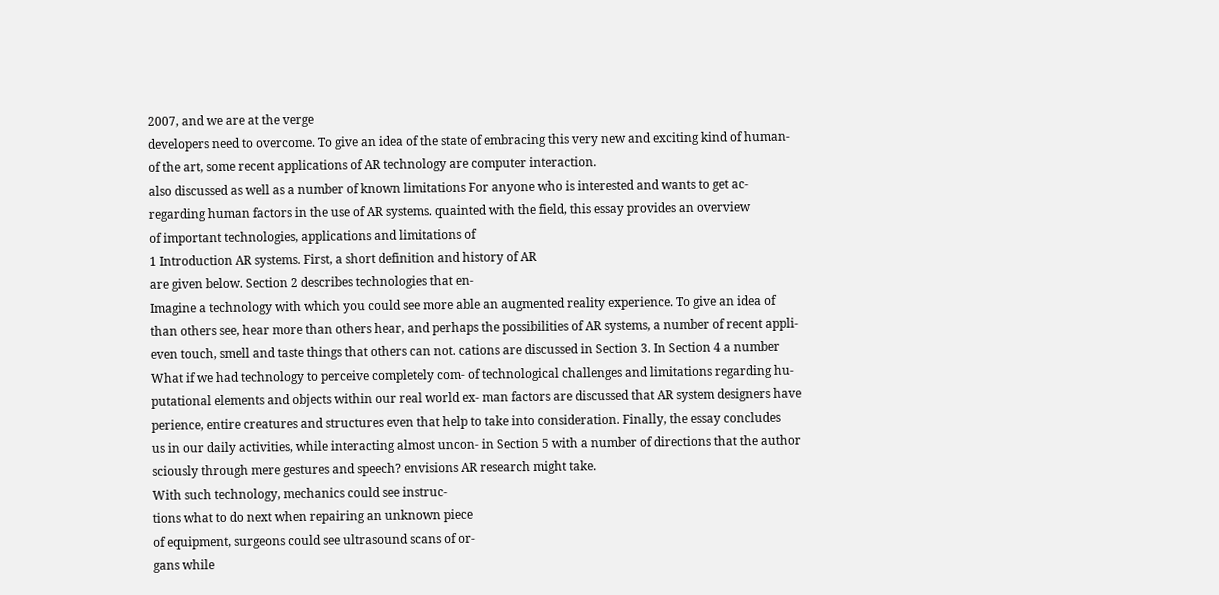2007, and we are at the verge
developers need to overcome. To give an idea of the state of embracing this very new and exciting kind of human-
of the art, some recent applications of AR technology are computer interaction.
also discussed as well as a number of known limitations For anyone who is interested and wants to get ac-
regarding human factors in the use of AR systems. quainted with the field, this essay provides an overview
of important technologies, applications and limitations of
1 Introduction AR systems. First, a short definition and history of AR
are given below. Section 2 describes technologies that en-
Imagine a technology with which you could see more able an augmented reality experience. To give an idea of
than others see, hear more than others hear, and perhaps the possibilities of AR systems, a number of recent appli-
even touch, smell and taste things that others can not. cations are discussed in Section 3. In Section 4 a number
What if we had technology to perceive completely com- of technological challenges and limitations regarding hu-
putational elements and objects within our real world ex- man factors are discussed that AR system designers have
perience, entire creatures and structures even that help to take into consideration. Finally, the essay concludes
us in our daily activities, while interacting almost uncon- in Section 5 with a number of directions that the author
sciously through mere gestures and speech? envisions AR research might take.
With such technology, mechanics could see instruc-
tions what to do next when repairing an unknown piece
of equipment, surgeons could see ultrasound scans of or-
gans while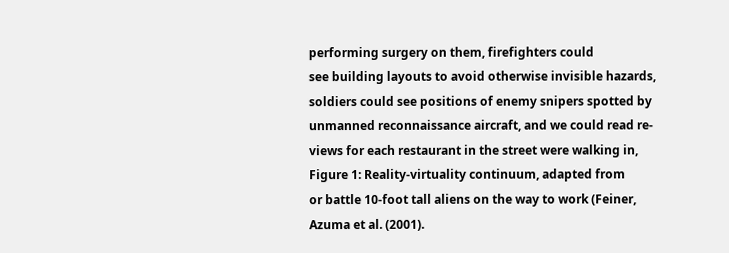performing surgery on them, firefighters could
see building layouts to avoid otherwise invisible hazards,
soldiers could see positions of enemy snipers spotted by
unmanned reconnaissance aircraft, and we could read re-
views for each restaurant in the street were walking in,
Figure 1: Reality-virtuality continuum, adapted from
or battle 10-foot tall aliens on the way to work (Feiner,
Azuma et al. (2001).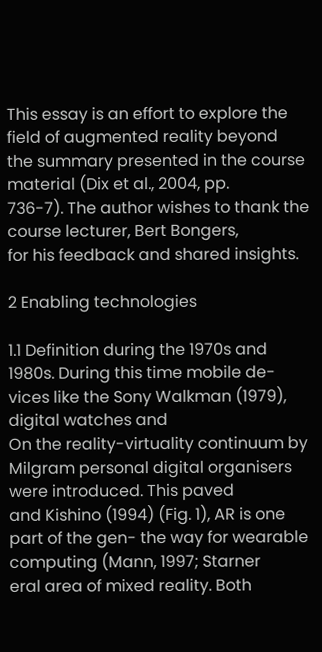This essay is an effort to explore the field of augmented reality beyond
the summary presented in the course material (Dix et al., 2004, pp.
736-7). The author wishes to thank the course lecturer, Bert Bongers,
for his feedback and shared insights.

2 Enabling technologies

1.1 Definition during the 1970s and 1980s. During this time mobile de-
vices like the Sony Walkman (1979), digital watches and
On the reality-virtuality continuum by Milgram personal digital organisers were introduced. This paved
and Kishino (1994) (Fig. 1), AR is one part of the gen- the way for wearable computing (Mann, 1997; Starner
eral area of mixed reality. Both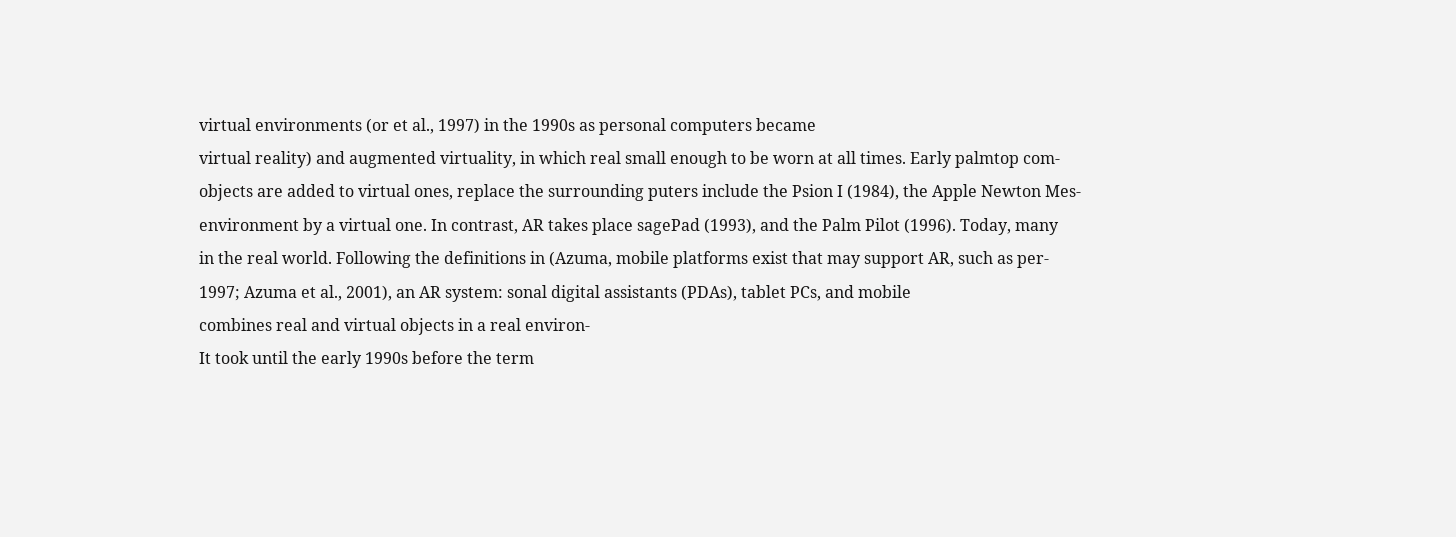virtual environments (or et al., 1997) in the 1990s as personal computers became
virtual reality) and augmented virtuality, in which real small enough to be worn at all times. Early palmtop com-
objects are added to virtual ones, replace the surrounding puters include the Psion I (1984), the Apple Newton Mes-
environment by a virtual one. In contrast, AR takes place sagePad (1993), and the Palm Pilot (1996). Today, many
in the real world. Following the definitions in (Azuma, mobile platforms exist that may support AR, such as per-
1997; Azuma et al., 2001), an AR system: sonal digital assistants (PDAs), tablet PCs, and mobile
combines real and virtual objects in a real environ-
It took until the early 1990s before the term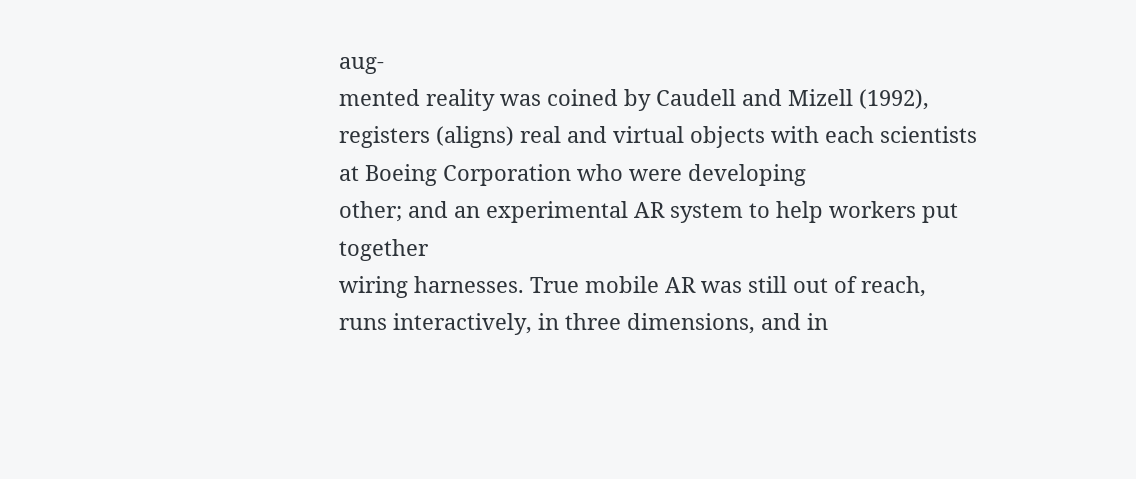aug-
mented reality was coined by Caudell and Mizell (1992),
registers (aligns) real and virtual objects with each scientists at Boeing Corporation who were developing
other; and an experimental AR system to help workers put together
wiring harnesses. True mobile AR was still out of reach,
runs interactively, in three dimensions, and in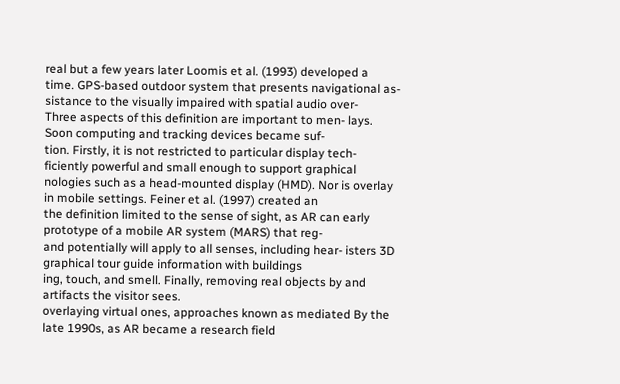real but a few years later Loomis et al. (1993) developed a
time. GPS-based outdoor system that presents navigational as-
sistance to the visually impaired with spatial audio over-
Three aspects of this definition are important to men- lays. Soon computing and tracking devices became suf-
tion. Firstly, it is not restricted to particular display tech- ficiently powerful and small enough to support graphical
nologies such as a head-mounted display (HMD). Nor is overlay in mobile settings. Feiner et al. (1997) created an
the definition limited to the sense of sight, as AR can early prototype of a mobile AR system (MARS) that reg-
and potentially will apply to all senses, including hear- isters 3D graphical tour guide information with buildings
ing, touch, and smell. Finally, removing real objects by and artifacts the visitor sees.
overlaying virtual ones, approaches known as mediated By the late 1990s, as AR became a research field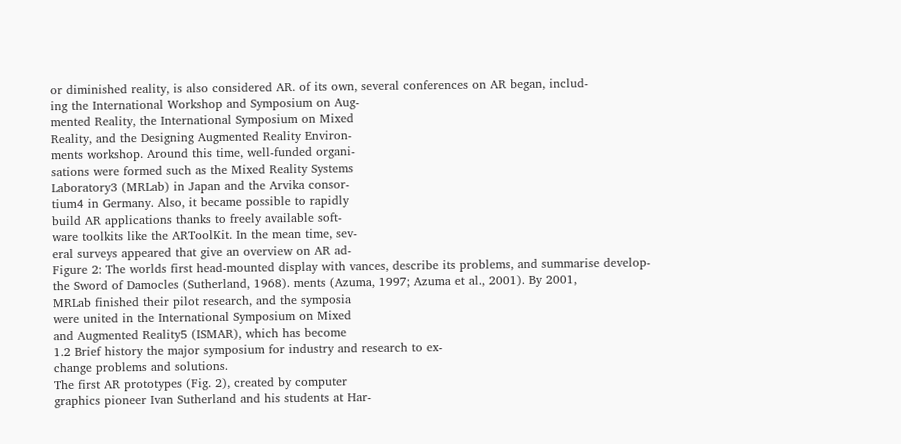or diminished reality, is also considered AR. of its own, several conferences on AR began, includ-
ing the International Workshop and Symposium on Aug-
mented Reality, the International Symposium on Mixed
Reality, and the Designing Augmented Reality Environ-
ments workshop. Around this time, well-funded organi-
sations were formed such as the Mixed Reality Systems
Laboratory3 (MRLab) in Japan and the Arvika consor-
tium4 in Germany. Also, it became possible to rapidly
build AR applications thanks to freely available soft-
ware toolkits like the ARToolKit. In the mean time, sev-
eral surveys appeared that give an overview on AR ad-
Figure 2: The worlds first head-mounted display with vances, describe its problems, and summarise develop-
the Sword of Damocles (Sutherland, 1968). ments (Azuma, 1997; Azuma et al., 2001). By 2001,
MRLab finished their pilot research, and the symposia
were united in the International Symposium on Mixed
and Augmented Reality5 (ISMAR), which has become
1.2 Brief history the major symposium for industry and research to ex-
change problems and solutions.
The first AR prototypes (Fig. 2), created by computer
graphics pioneer Ivan Sutherland and his students at Har-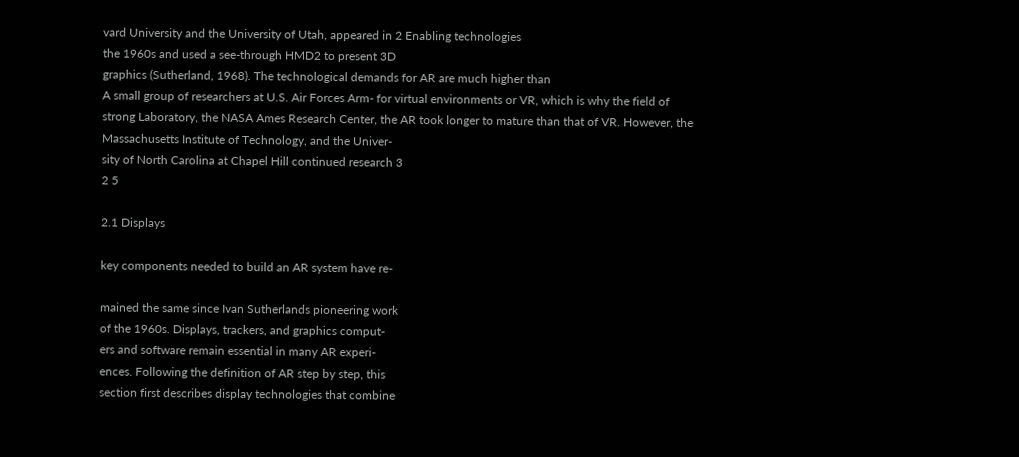vard University and the University of Utah, appeared in 2 Enabling technologies
the 1960s and used a see-through HMD2 to present 3D
graphics (Sutherland, 1968). The technological demands for AR are much higher than
A small group of researchers at U.S. Air Forces Arm- for virtual environments or VR, which is why the field of
strong Laboratory, the NASA Ames Research Center, the AR took longer to mature than that of VR. However, the
Massachusetts Institute of Technology, and the Univer-
sity of North Carolina at Chapel Hill continued research 3
2 5

2.1 Displays

key components needed to build an AR system have re-

mained the same since Ivan Sutherlands pioneering work
of the 1960s. Displays, trackers, and graphics comput-
ers and software remain essential in many AR experi-
ences. Following the definition of AR step by step, this
section first describes display technologies that combine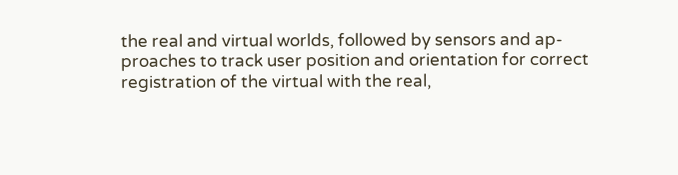the real and virtual worlds, followed by sensors and ap-
proaches to track user position and orientation for correct
registration of the virtual with the real,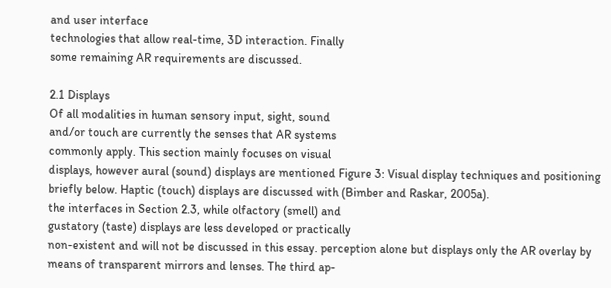and user interface
technologies that allow real-time, 3D interaction. Finally
some remaining AR requirements are discussed.

2.1 Displays
Of all modalities in human sensory input, sight, sound
and/or touch are currently the senses that AR systems
commonly apply. This section mainly focuses on visual
displays, however aural (sound) displays are mentioned Figure 3: Visual display techniques and positioning
briefly below. Haptic (touch) displays are discussed with (Bimber and Raskar, 2005a).
the interfaces in Section 2.3, while olfactory (smell) and
gustatory (taste) displays are less developed or practically
non-existent and will not be discussed in this essay. perception alone but displays only the AR overlay by
means of transparent mirrors and lenses. The third ap-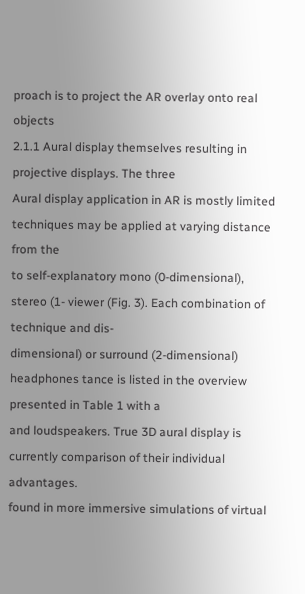proach is to project the AR overlay onto real objects
2.1.1 Aural display themselves resulting in projective displays. The three
Aural display application in AR is mostly limited techniques may be applied at varying distance from the
to self-explanatory mono (0-dimensional), stereo (1- viewer (Fig. 3). Each combination of technique and dis-
dimensional) or surround (2-dimensional) headphones tance is listed in the overview presented in Table 1 with a
and loudspeakers. True 3D aural display is currently comparison of their individual advantages.
found in more immersive simulations of virtual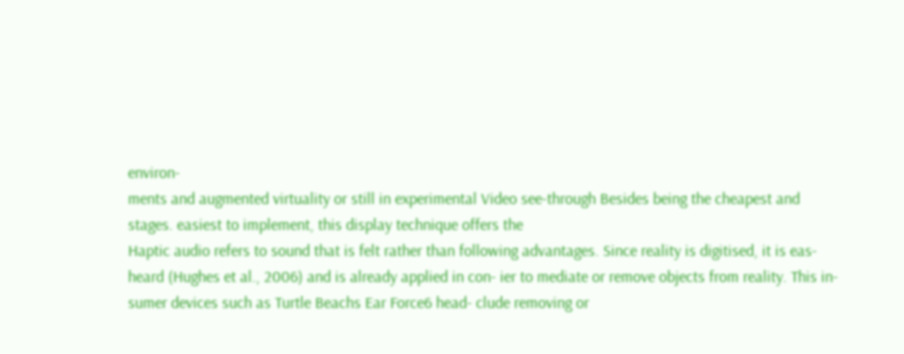environ-
ments and augmented virtuality or still in experimental Video see-through Besides being the cheapest and
stages. easiest to implement, this display technique offers the
Haptic audio refers to sound that is felt rather than following advantages. Since reality is digitised, it is eas-
heard (Hughes et al., 2006) and is already applied in con- ier to mediate or remove objects from reality. This in-
sumer devices such as Turtle Beachs Ear Force6 head- clude removing or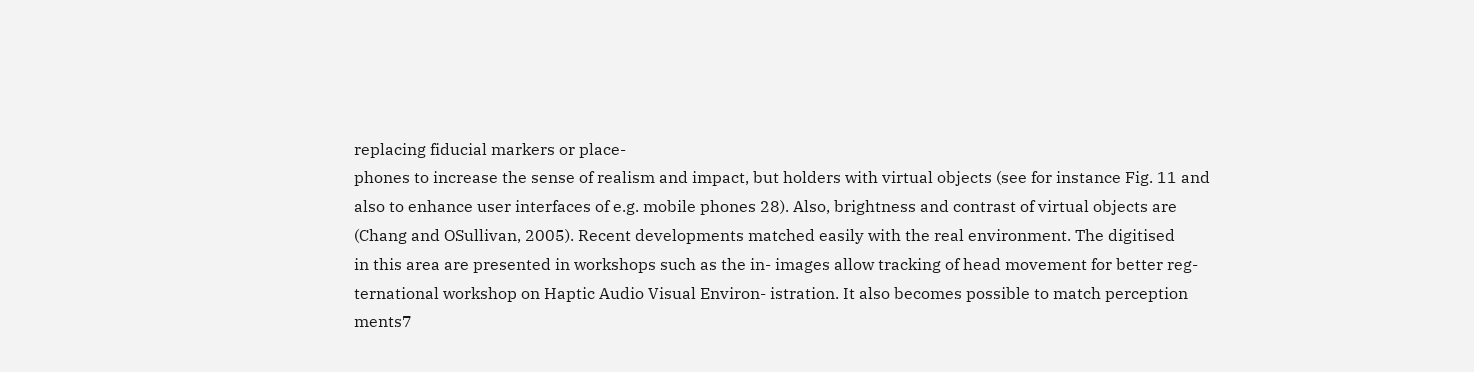replacing fiducial markers or place-
phones to increase the sense of realism and impact, but holders with virtual objects (see for instance Fig. 11 and
also to enhance user interfaces of e.g. mobile phones 28). Also, brightness and contrast of virtual objects are
(Chang and OSullivan, 2005). Recent developments matched easily with the real environment. The digitised
in this area are presented in workshops such as the in- images allow tracking of head movement for better reg-
ternational workshop on Haptic Audio Visual Environ- istration. It also becomes possible to match perception
ments7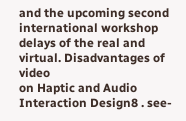and the upcoming second international workshop delays of the real and virtual. Disadvantages of video
on Haptic and Audio Interaction Design8 . see-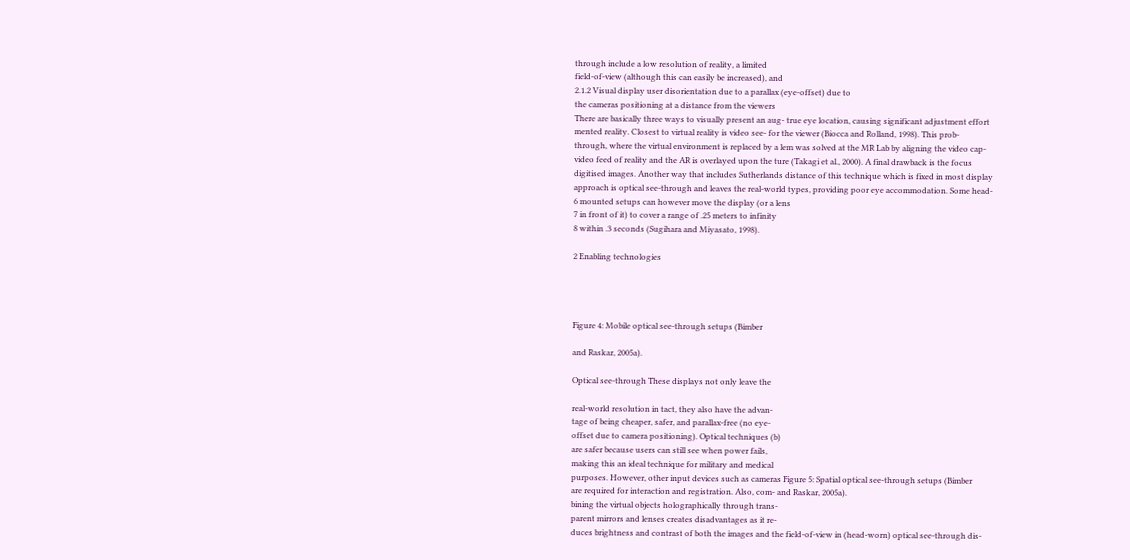through include a low resolution of reality, a limited
field-of-view (although this can easily be increased), and
2.1.2 Visual display user disorientation due to a parallax (eye-offset) due to
the cameras positioning at a distance from the viewers
There are basically three ways to visually present an aug- true eye location, causing significant adjustment effort
mented reality. Closest to virtual reality is video see- for the viewer (Biocca and Rolland, 1998). This prob-
through, where the virtual environment is replaced by a lem was solved at the MR Lab by aligning the video cap-
video feed of reality and the AR is overlayed upon the ture (Takagi et al., 2000). A final drawback is the focus
digitised images. Another way that includes Sutherlands distance of this technique which is fixed in most display
approach is optical see-through and leaves the real-world types, providing poor eye accommodation. Some head-
6 mounted setups can however move the display (or a lens
7 in front of it) to cover a range of .25 meters to infinity
8 within .3 seconds (Sugihara and Miyasato, 1998).

2 Enabling technologies




Figure 4: Mobile optical see-through setups (Bimber

and Raskar, 2005a).

Optical see-through These displays not only leave the

real-world resolution in tact, they also have the advan-
tage of being cheaper, safer, and parallax-free (no eye-
offset due to camera positioning). Optical techniques (b)
are safer because users can still see when power fails,
making this an ideal technique for military and medical
purposes. However, other input devices such as cameras Figure 5: Spatial optical see-through setups (Bimber
are required for interaction and registration. Also, com- and Raskar, 2005a).
bining the virtual objects holographically through trans-
parent mirrors and lenses creates disadvantages as it re-
duces brightness and contrast of both the images and the field-of-view in (head-worn) optical see-through dis-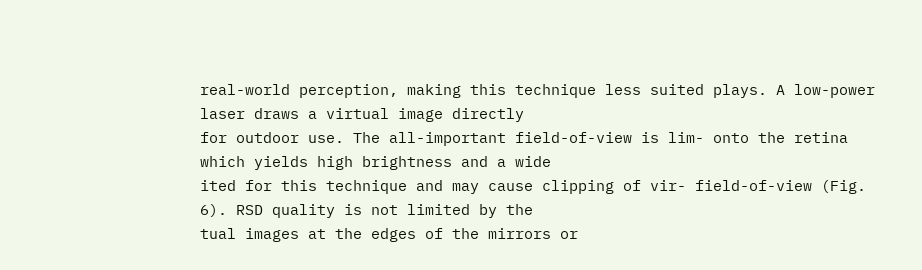real-world perception, making this technique less suited plays. A low-power laser draws a virtual image directly
for outdoor use. The all-important field-of-view is lim- onto the retina which yields high brightness and a wide
ited for this technique and may cause clipping of vir- field-of-view (Fig. 6). RSD quality is not limited by the
tual images at the edges of the mirrors or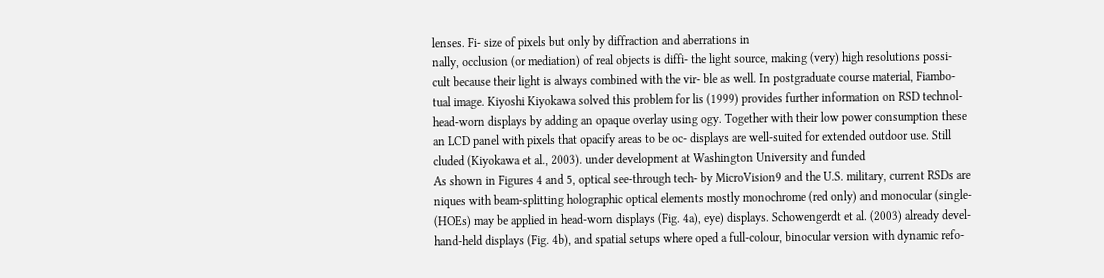lenses. Fi- size of pixels but only by diffraction and aberrations in
nally, occlusion (or mediation) of real objects is diffi- the light source, making (very) high resolutions possi-
cult because their light is always combined with the vir- ble as well. In postgraduate course material, Fiambo-
tual image. Kiyoshi Kiyokawa solved this problem for lis (1999) provides further information on RSD technol-
head-worn displays by adding an opaque overlay using ogy. Together with their low power consumption these
an LCD panel with pixels that opacify areas to be oc- displays are well-suited for extended outdoor use. Still
cluded (Kiyokawa et al., 2003). under development at Washington University and funded
As shown in Figures 4 and 5, optical see-through tech- by MicroVision9 and the U.S. military, current RSDs are
niques with beam-splitting holographic optical elements mostly monochrome (red only) and monocular (single-
(HOEs) may be applied in head-worn displays (Fig. 4a), eye) displays. Schowengerdt et al. (2003) already devel-
hand-held displays (Fig. 4b), and spatial setups where oped a full-colour, binocular version with dynamic refo-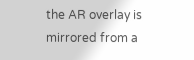the AR overlay is mirrored from a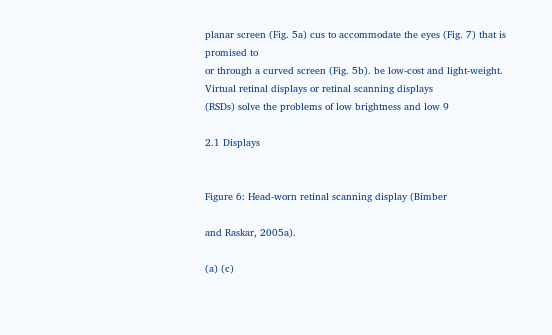planar screen (Fig. 5a) cus to accommodate the eyes (Fig. 7) that is promised to
or through a curved screen (Fig. 5b). be low-cost and light-weight.
Virtual retinal displays or retinal scanning displays
(RSDs) solve the problems of low brightness and low 9

2.1 Displays


Figure 6: Head-worn retinal scanning display (Bimber

and Raskar, 2005a).

(a) (c)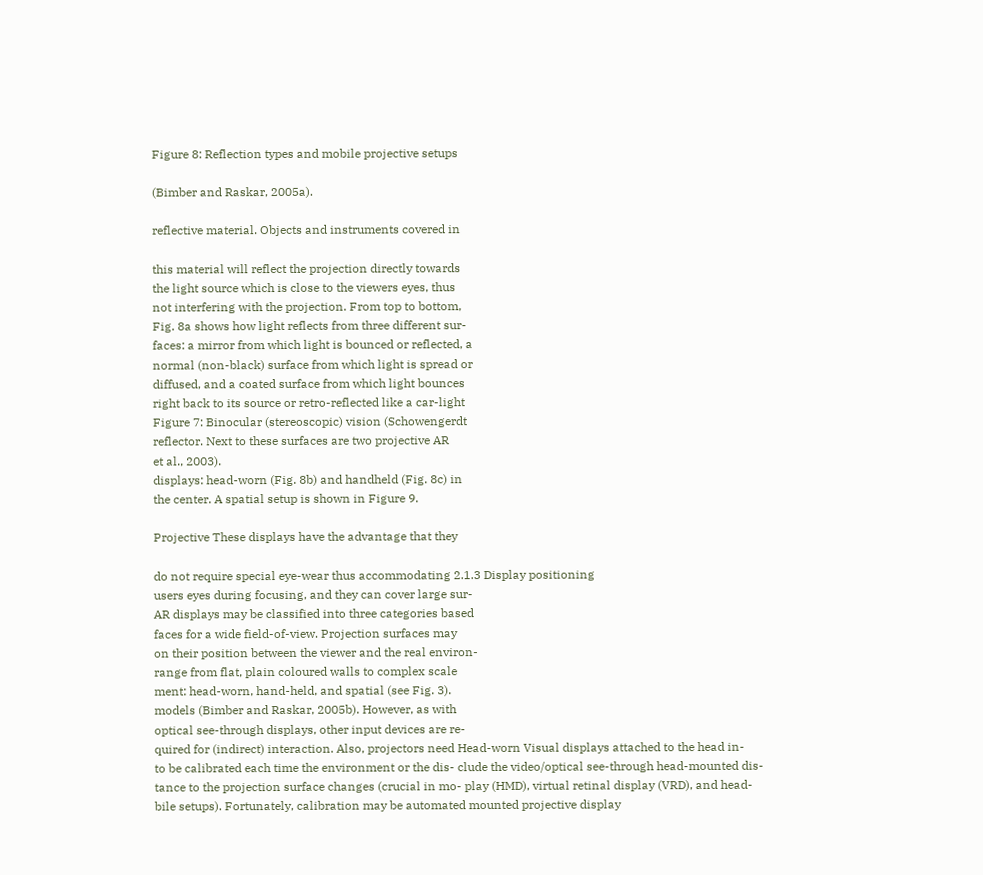Figure 8: Reflection types and mobile projective setups

(Bimber and Raskar, 2005a).

reflective material. Objects and instruments covered in

this material will reflect the projection directly towards
the light source which is close to the viewers eyes, thus
not interfering with the projection. From top to bottom,
Fig. 8a shows how light reflects from three different sur-
faces: a mirror from which light is bounced or reflected, a
normal (non-black) surface from which light is spread or
diffused, and a coated surface from which light bounces
right back to its source or retro-reflected like a car-light
Figure 7: Binocular (stereoscopic) vision (Schowengerdt
reflector. Next to these surfaces are two projective AR
et al., 2003).
displays: head-worn (Fig. 8b) and handheld (Fig. 8c) in
the center. A spatial setup is shown in Figure 9.

Projective These displays have the advantage that they

do not require special eye-wear thus accommodating 2.1.3 Display positioning
users eyes during focusing, and they can cover large sur-
AR displays may be classified into three categories based
faces for a wide field-of-view. Projection surfaces may
on their position between the viewer and the real environ-
range from flat, plain coloured walls to complex scale
ment: head-worn, hand-held, and spatial (see Fig. 3).
models (Bimber and Raskar, 2005b). However, as with
optical see-through displays, other input devices are re-
quired for (indirect) interaction. Also, projectors need Head-worn Visual displays attached to the head in-
to be calibrated each time the environment or the dis- clude the video/optical see-through head-mounted dis-
tance to the projection surface changes (crucial in mo- play (HMD), virtual retinal display (VRD), and head-
bile setups). Fortunately, calibration may be automated mounted projective display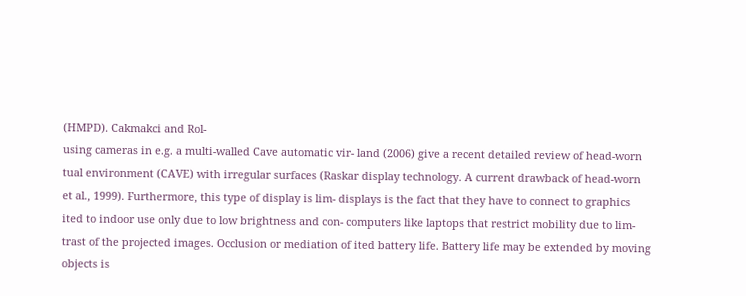(HMPD). Cakmakci and Rol-
using cameras in e.g. a multi-walled Cave automatic vir- land (2006) give a recent detailed review of head-worn
tual environment (CAVE) with irregular surfaces (Raskar display technology. A current drawback of head-worn
et al., 1999). Furthermore, this type of display is lim- displays is the fact that they have to connect to graphics
ited to indoor use only due to low brightness and con- computers like laptops that restrict mobility due to lim-
trast of the projected images. Occlusion or mediation of ited battery life. Battery life may be extended by moving
objects is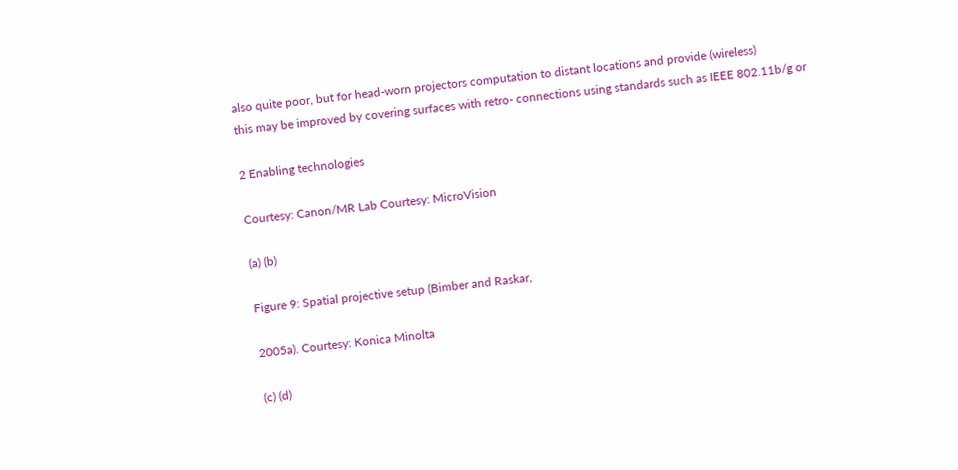also quite poor, but for head-worn projectors computation to distant locations and provide (wireless)
this may be improved by covering surfaces with retro- connections using standards such as IEEE 802.11b/g or

2 Enabling technologies

Courtesy: Canon/MR Lab Courtesy: MicroVision

(a) (b)

Figure 9: Spatial projective setup (Bimber and Raskar,

2005a). Courtesy: Konica Minolta

(c) (d)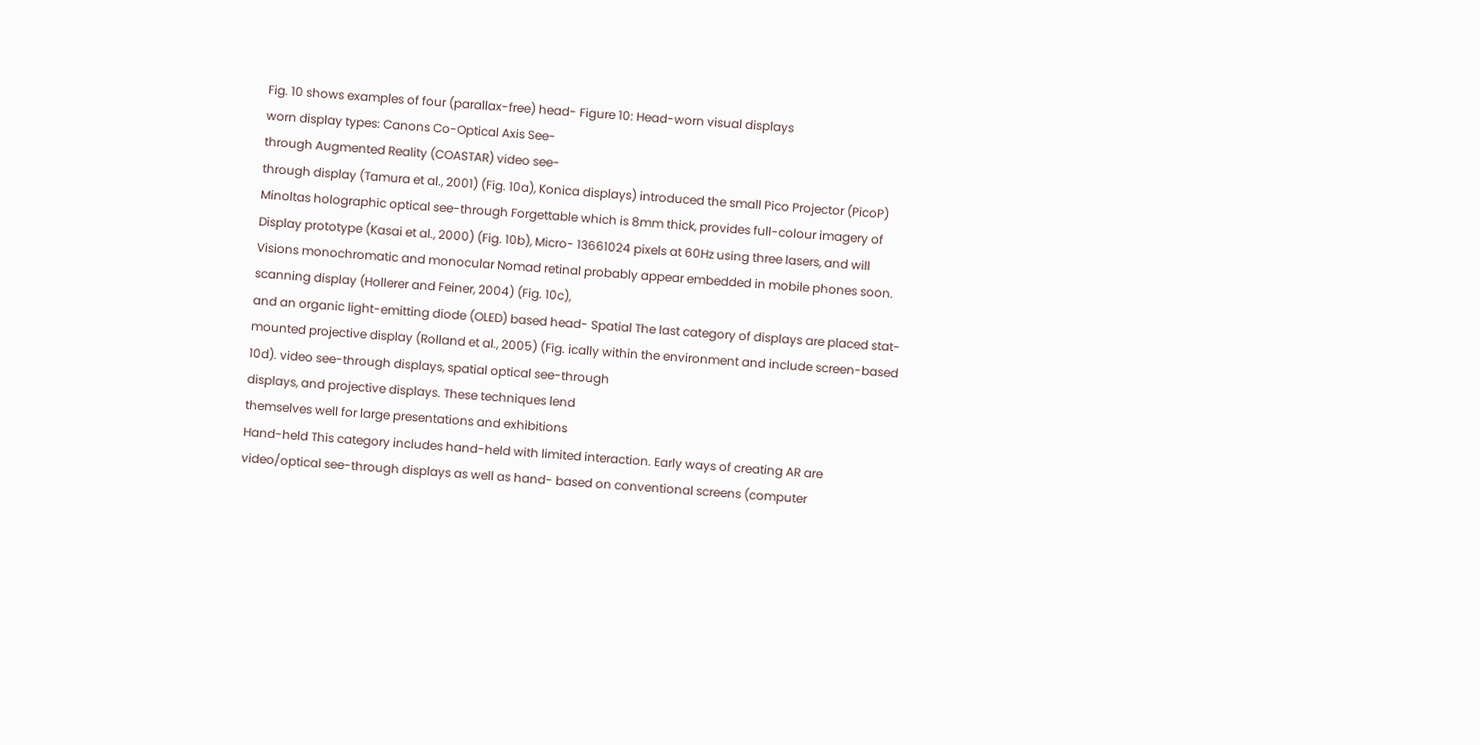Fig. 10 shows examples of four (parallax-free) head- Figure 10: Head-worn visual displays
worn display types: Canons Co-Optical Axis See-
through Augmented Reality (COASTAR) video see-
through display (Tamura et al., 2001) (Fig. 10a), Konica displays) introduced the small Pico Projector (PicoP)
Minoltas holographic optical see-through Forgettable which is 8mm thick, provides full-colour imagery of
Display prototype (Kasai et al., 2000) (Fig. 10b), Micro- 13661024 pixels at 60Hz using three lasers, and will
Visions monochromatic and monocular Nomad retinal probably appear embedded in mobile phones soon.
scanning display (Hollerer and Feiner, 2004) (Fig. 10c),
and an organic light-emitting diode (OLED) based head- Spatial The last category of displays are placed stat-
mounted projective display (Rolland et al., 2005) (Fig. ically within the environment and include screen-based
10d). video see-through displays, spatial optical see-through
displays, and projective displays. These techniques lend
themselves well for large presentations and exhibitions
Hand-held This category includes hand-held with limited interaction. Early ways of creating AR are
video/optical see-through displays as well as hand- based on conventional screens (computer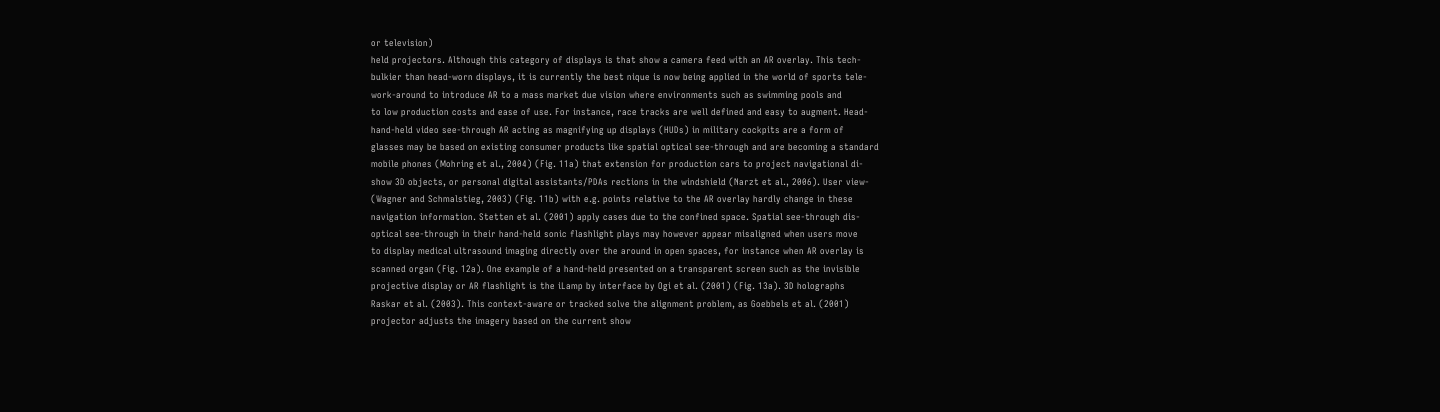or television)
held projectors. Although this category of displays is that show a camera feed with an AR overlay. This tech-
bulkier than head-worn displays, it is currently the best nique is now being applied in the world of sports tele-
work-around to introduce AR to a mass market due vision where environments such as swimming pools and
to low production costs and ease of use. For instance, race tracks are well defined and easy to augment. Head-
hand-held video see-through AR acting as magnifying up displays (HUDs) in military cockpits are a form of
glasses may be based on existing consumer products like spatial optical see-through and are becoming a standard
mobile phones (Mohring et al., 2004) (Fig. 11a) that extension for production cars to project navigational di-
show 3D objects, or personal digital assistants/PDAs rections in the windshield (Narzt et al., 2006). User view-
(Wagner and Schmalstieg, 2003) (Fig. 11b) with e.g. points relative to the AR overlay hardly change in these
navigation information. Stetten et al. (2001) apply cases due to the confined space. Spatial see-through dis-
optical see-through in their hand-held sonic flashlight plays may however appear misaligned when users move
to display medical ultrasound imaging directly over the around in open spaces, for instance when AR overlay is
scanned organ (Fig. 12a). One example of a hand-held presented on a transparent screen such as the invisible
projective display or AR flashlight is the iLamp by interface by Ogi et al. (2001) (Fig. 13a). 3D holographs
Raskar et al. (2003). This context-aware or tracked solve the alignment problem, as Goebbels et al. (2001)
projector adjusts the imagery based on the current show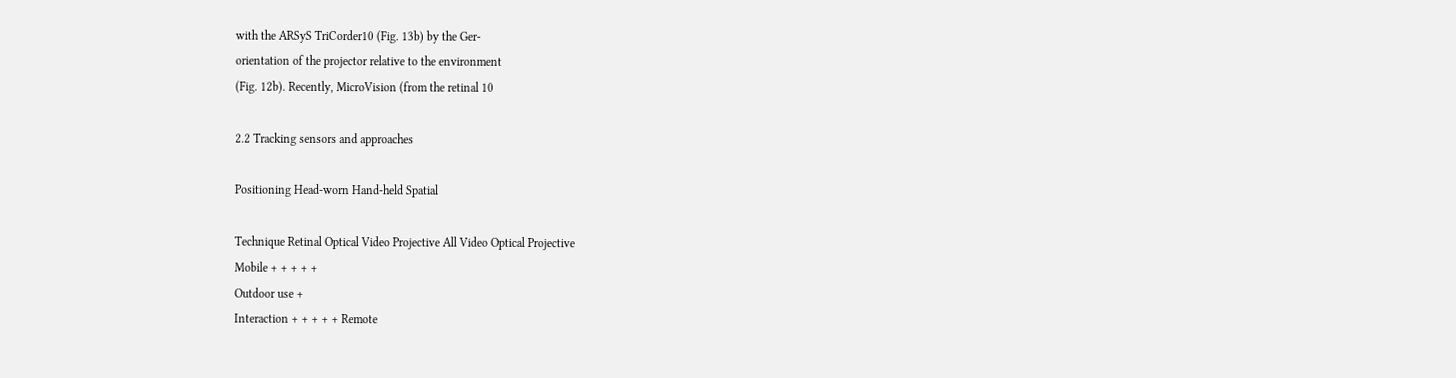with the ARSyS TriCorder10 (Fig. 13b) by the Ger-
orientation of the projector relative to the environment
(Fig. 12b). Recently, MicroVision (from the retinal 10

2.2 Tracking sensors and approaches

Positioning Head-worn Hand-held Spatial

Technique Retinal Optical Video Projective All Video Optical Projective
Mobile + + + + +
Outdoor use +
Interaction + + + + + Remote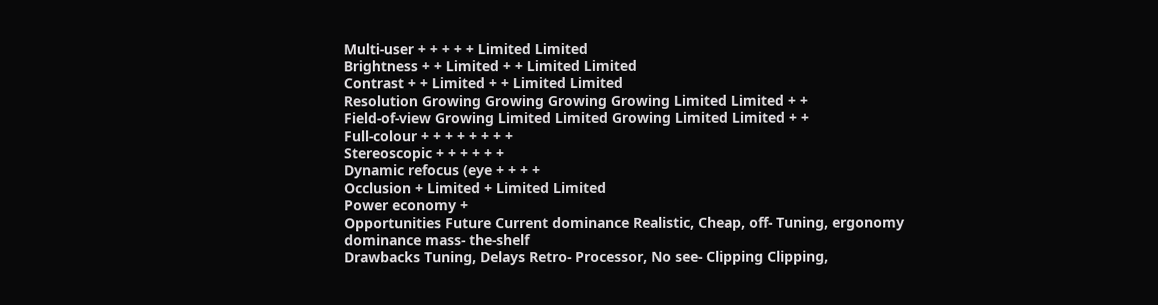Multi-user + + + + + Limited Limited
Brightness + + Limited + + Limited Limited
Contrast + + Limited + + Limited Limited
Resolution Growing Growing Growing Growing Limited Limited + +
Field-of-view Growing Limited Limited Growing Limited Limited + +
Full-colour + + + + + + + +
Stereoscopic + + + + + +
Dynamic refocus (eye + + + +
Occlusion + Limited + Limited Limited
Power economy +
Opportunities Future Current dominance Realistic, Cheap, off- Tuning, ergonomy
dominance mass- the-shelf
Drawbacks Tuning, Delays Retro- Processor, No see- Clipping Clipping,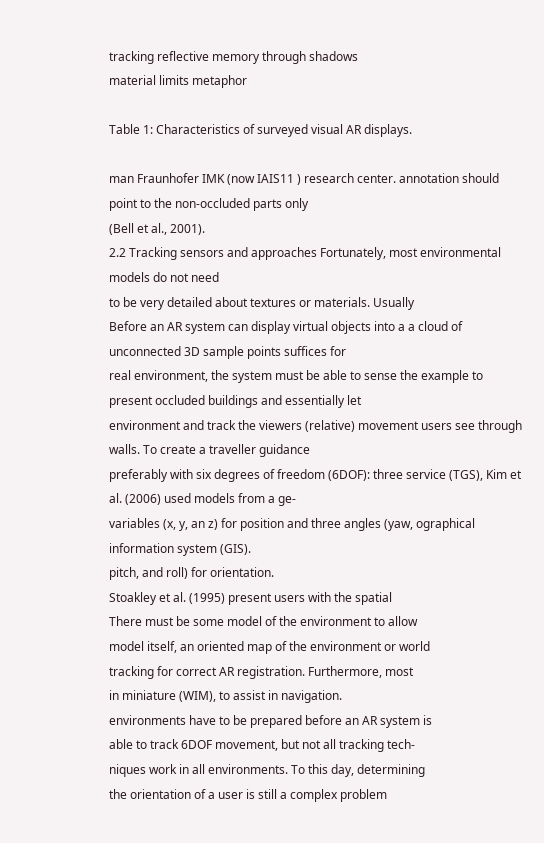tracking reflective memory through shadows
material limits metaphor

Table 1: Characteristics of surveyed visual AR displays.

man Fraunhofer IMK (now IAIS11 ) research center. annotation should point to the non-occluded parts only
(Bell et al., 2001).
2.2 Tracking sensors and approaches Fortunately, most environmental models do not need
to be very detailed about textures or materials. Usually
Before an AR system can display virtual objects into a a cloud of unconnected 3D sample points suffices for
real environment, the system must be able to sense the example to present occluded buildings and essentially let
environment and track the viewers (relative) movement users see through walls. To create a traveller guidance
preferably with six degrees of freedom (6DOF): three service (TGS), Kim et al. (2006) used models from a ge-
variables (x, y, an z) for position and three angles (yaw, ographical information system (GIS).
pitch, and roll) for orientation.
Stoakley et al. (1995) present users with the spatial
There must be some model of the environment to allow
model itself, an oriented map of the environment or world
tracking for correct AR registration. Furthermore, most
in miniature (WIM), to assist in navigation.
environments have to be prepared before an AR system is
able to track 6DOF movement, but not all tracking tech-
niques work in all environments. To this day, determining
the orientation of a user is still a complex problem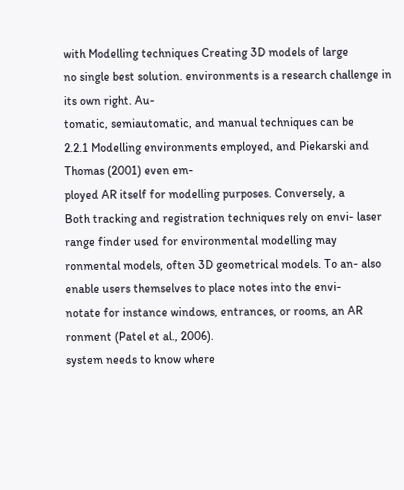with Modelling techniques Creating 3D models of large
no single best solution. environments is a research challenge in its own right. Au-
tomatic, semiautomatic, and manual techniques can be
2.2.1 Modelling environments employed, and Piekarski and Thomas (2001) even em-
ployed AR itself for modelling purposes. Conversely, a
Both tracking and registration techniques rely on envi- laser range finder used for environmental modelling may
ronmental models, often 3D geometrical models. To an- also enable users themselves to place notes into the envi-
notate for instance windows, entrances, or rooms, an AR ronment (Patel et al., 2006).
system needs to know where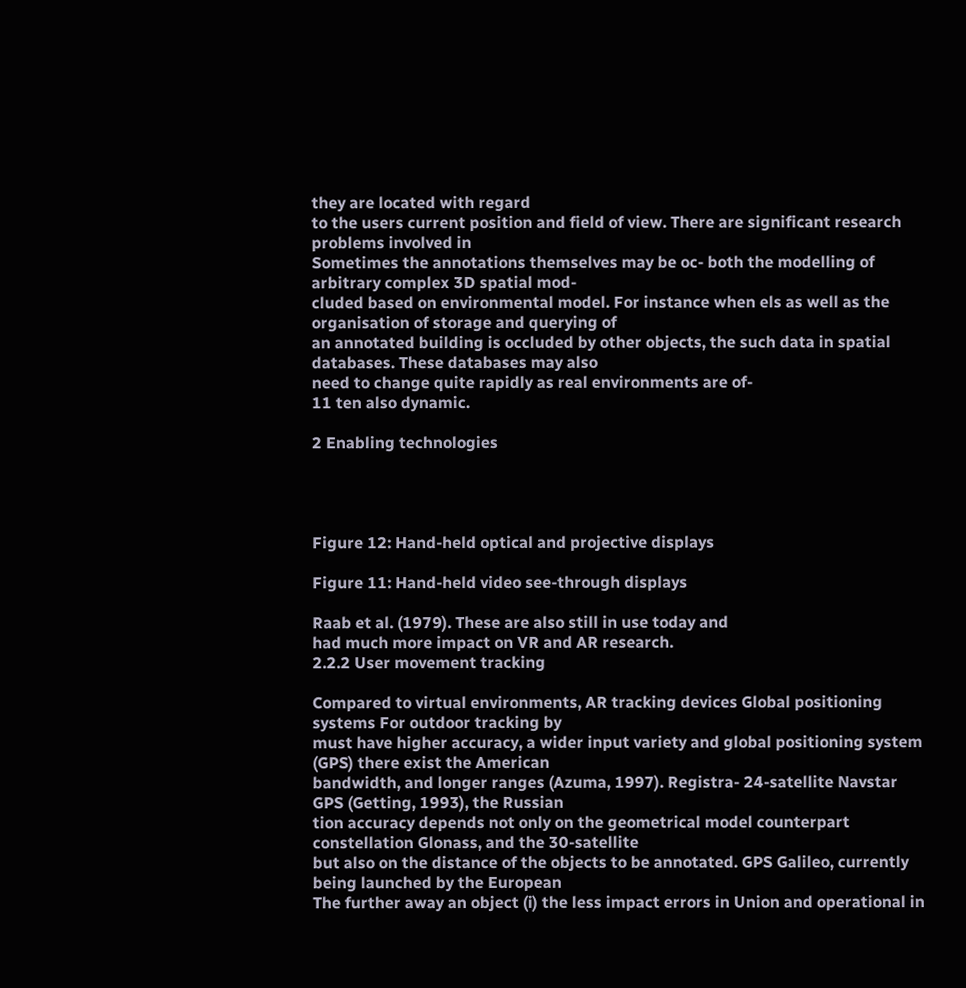they are located with regard
to the users current position and field of view. There are significant research problems involved in
Sometimes the annotations themselves may be oc- both the modelling of arbitrary complex 3D spatial mod-
cluded based on environmental model. For instance when els as well as the organisation of storage and querying of
an annotated building is occluded by other objects, the such data in spatial databases. These databases may also
need to change quite rapidly as real environments are of-
11 ten also dynamic.

2 Enabling technologies




Figure 12: Hand-held optical and projective displays

Figure 11: Hand-held video see-through displays

Raab et al. (1979). These are also still in use today and
had much more impact on VR and AR research.
2.2.2 User movement tracking

Compared to virtual environments, AR tracking devices Global positioning systems For outdoor tracking by
must have higher accuracy, a wider input variety and global positioning system (GPS) there exist the American
bandwidth, and longer ranges (Azuma, 1997). Registra- 24-satellite Navstar GPS (Getting, 1993), the Russian
tion accuracy depends not only on the geometrical model counterpart constellation Glonass, and the 30-satellite
but also on the distance of the objects to be annotated. GPS Galileo, currently being launched by the European
The further away an object (i) the less impact errors in Union and operational in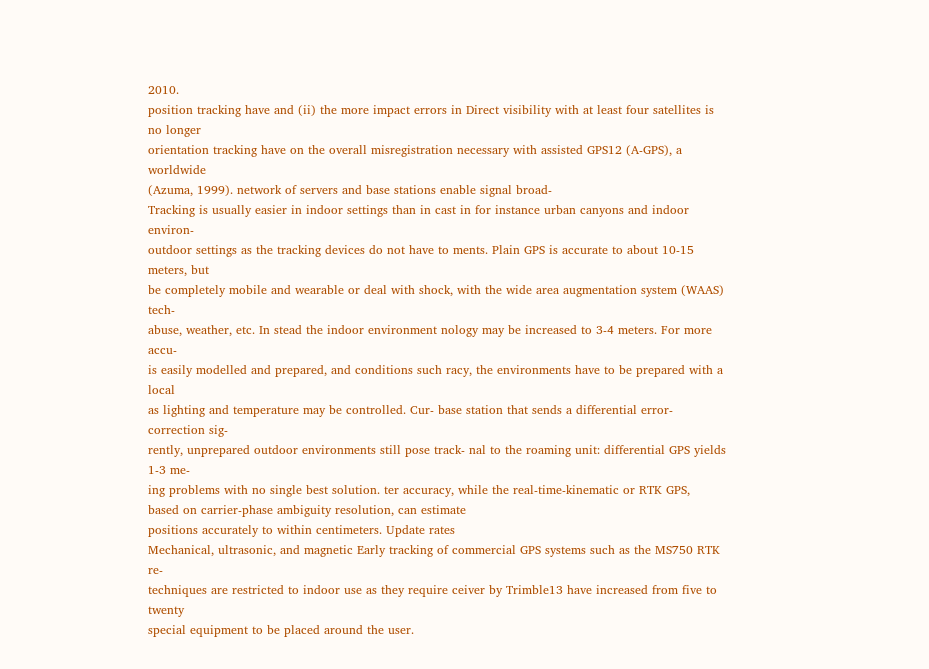2010.
position tracking have and (ii) the more impact errors in Direct visibility with at least four satellites is no longer
orientation tracking have on the overall misregistration necessary with assisted GPS12 (A-GPS), a worldwide
(Azuma, 1999). network of servers and base stations enable signal broad-
Tracking is usually easier in indoor settings than in cast in for instance urban canyons and indoor environ-
outdoor settings as the tracking devices do not have to ments. Plain GPS is accurate to about 10-15 meters, but
be completely mobile and wearable or deal with shock, with the wide area augmentation system (WAAS) tech-
abuse, weather, etc. In stead the indoor environment nology may be increased to 3-4 meters. For more accu-
is easily modelled and prepared, and conditions such racy, the environments have to be prepared with a local
as lighting and temperature may be controlled. Cur- base station that sends a differential error-correction sig-
rently, unprepared outdoor environments still pose track- nal to the roaming unit: differential GPS yields 1-3 me-
ing problems with no single best solution. ter accuracy, while the real-time-kinematic or RTK GPS,
based on carrier-phase ambiguity resolution, can estimate
positions accurately to within centimeters. Update rates
Mechanical, ultrasonic, and magnetic Early tracking of commercial GPS systems such as the MS750 RTK re-
techniques are restricted to indoor use as they require ceiver by Trimble13 have increased from five to twenty
special equipment to be placed around the user.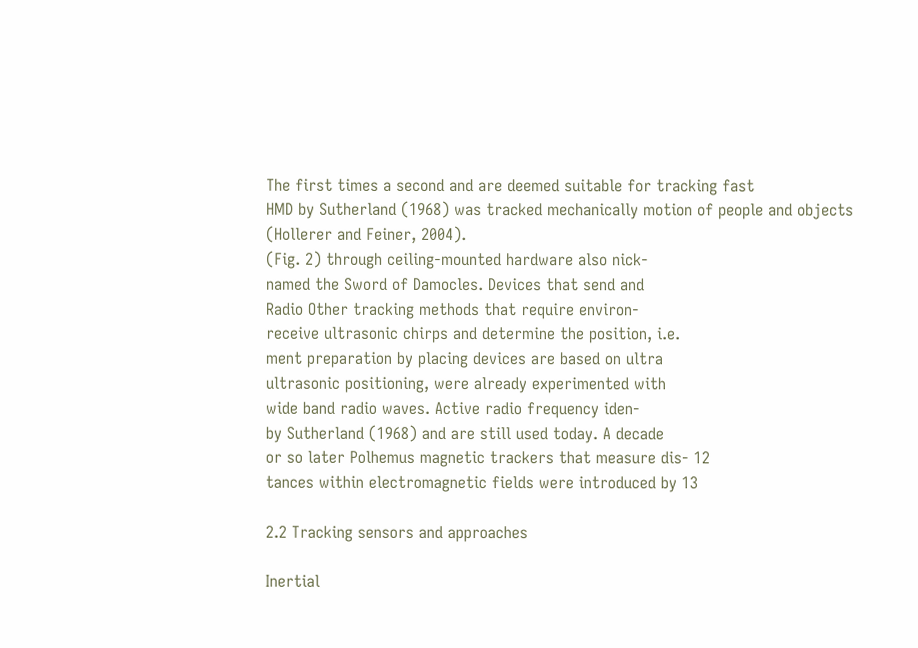The first times a second and are deemed suitable for tracking fast
HMD by Sutherland (1968) was tracked mechanically motion of people and objects (Hollerer and Feiner, 2004).
(Fig. 2) through ceiling-mounted hardware also nick-
named the Sword of Damocles. Devices that send and
Radio Other tracking methods that require environ-
receive ultrasonic chirps and determine the position, i.e.
ment preparation by placing devices are based on ultra
ultrasonic positioning, were already experimented with
wide band radio waves. Active radio frequency iden-
by Sutherland (1968) and are still used today. A decade
or so later Polhemus magnetic trackers that measure dis- 12
tances within electromagnetic fields were introduced by 13

2.2 Tracking sensors and approaches

Inertial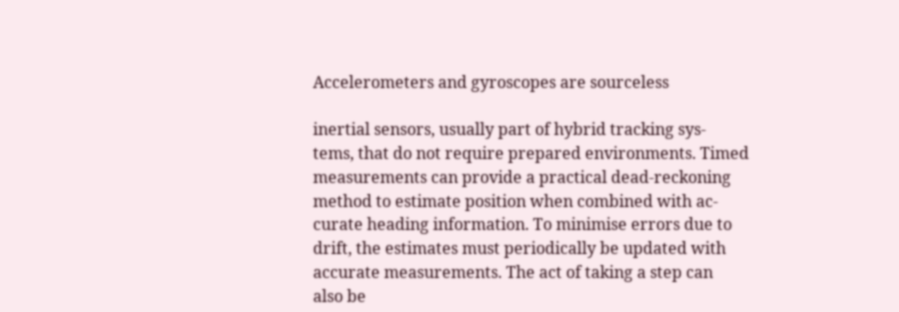Accelerometers and gyroscopes are sourceless

inertial sensors, usually part of hybrid tracking sys-
tems, that do not require prepared environments. Timed
measurements can provide a practical dead-reckoning
method to estimate position when combined with ac-
curate heading information. To minimise errors due to
drift, the estimates must periodically be updated with
accurate measurements. The act of taking a step can
also be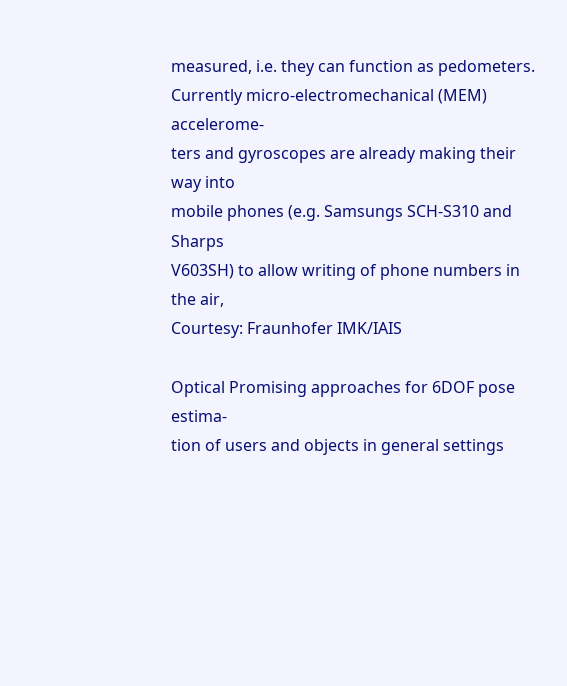measured, i.e. they can function as pedometers.
Currently micro-electromechanical (MEM) accelerome-
ters and gyroscopes are already making their way into
mobile phones (e.g. Samsungs SCH-S310 and Sharps
V603SH) to allow writing of phone numbers in the air,
Courtesy: Fraunhofer IMK/IAIS

Optical Promising approaches for 6DOF pose estima-
tion of users and objects in general settings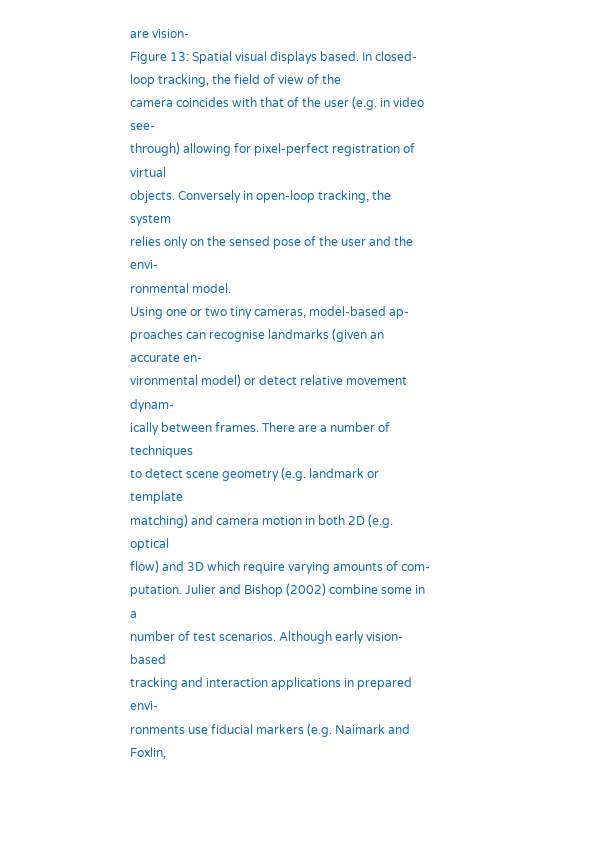are vision-
Figure 13: Spatial visual displays based. In closed-loop tracking, the field of view of the
camera coincides with that of the user (e.g. in video see-
through) allowing for pixel-perfect registration of virtual
objects. Conversely in open-loop tracking, the system
relies only on the sensed pose of the user and the envi-
ronmental model.
Using one or two tiny cameras, model-based ap-
proaches can recognise landmarks (given an accurate en-
vironmental model) or detect relative movement dynam-
ically between frames. There are a number of techniques
to detect scene geometry (e.g. landmark or template
matching) and camera motion in both 2D (e.g. optical
flow) and 3D which require varying amounts of com-
putation. Julier and Bishop (2002) combine some in a
number of test scenarios. Although early vision-based
tracking and interaction applications in prepared envi-
ronments use fiducial markers (e.g. Naimark and Foxlin,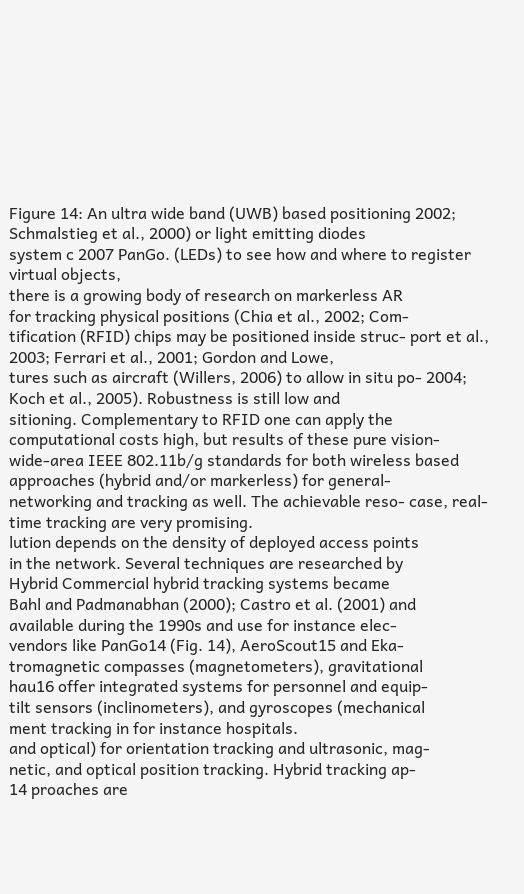Figure 14: An ultra wide band (UWB) based positioning 2002; Schmalstieg et al., 2000) or light emitting diodes
system c 2007 PanGo. (LEDs) to see how and where to register virtual objects,
there is a growing body of research on markerless AR
for tracking physical positions (Chia et al., 2002; Com-
tification (RFID) chips may be positioned inside struc- port et al., 2003; Ferrari et al., 2001; Gordon and Lowe,
tures such as aircraft (Willers, 2006) to allow in situ po- 2004; Koch et al., 2005). Robustness is still low and
sitioning. Complementary to RFID one can apply the computational costs high, but results of these pure vision-
wide-area IEEE 802.11b/g standards for both wireless based approaches (hybrid and/or markerless) for general-
networking and tracking as well. The achievable reso- case, real-time tracking are very promising.
lution depends on the density of deployed access points
in the network. Several techniques are researched by
Hybrid Commercial hybrid tracking systems became
Bahl and Padmanabhan (2000); Castro et al. (2001) and
available during the 1990s and use for instance elec-
vendors like PanGo14 (Fig. 14), AeroScout15 and Eka-
tromagnetic compasses (magnetometers), gravitational
hau16 offer integrated systems for personnel and equip-
tilt sensors (inclinometers), and gyroscopes (mechanical
ment tracking in for instance hospitals.
and optical) for orientation tracking and ultrasonic, mag-
netic, and optical position tracking. Hybrid tracking ap-
14 proaches are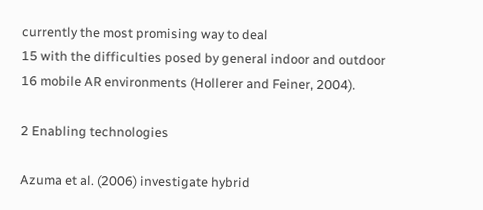currently the most promising way to deal
15 with the difficulties posed by general indoor and outdoor
16 mobile AR environments (Hollerer and Feiner, 2004).

2 Enabling technologies

Azuma et al. (2006) investigate hybrid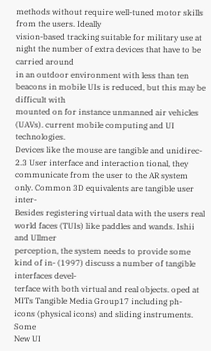methods without require well-tuned motor skills from the users. Ideally
vision-based tracking suitable for military use at night the number of extra devices that have to be carried around
in an outdoor environment with less than ten beacons in mobile UIs is reduced, but this may be difficult with
mounted on for instance unmanned air vehicles (UAVs). current mobile computing and UI technologies.
Devices like the mouse are tangible and unidirec-
2.3 User interface and interaction tional, they communicate from the user to the AR system
only. Common 3D equivalents are tangible user inter-
Besides registering virtual data with the users real world faces (TUIs) like paddles and wands. Ishii and Ullmer
perception, the system needs to provide some kind of in- (1997) discuss a number of tangible interfaces devel-
terface with both virtual and real objects. oped at MITs Tangible Media Group17 including ph-
icons (physical icons) and sliding instruments. Some
New UI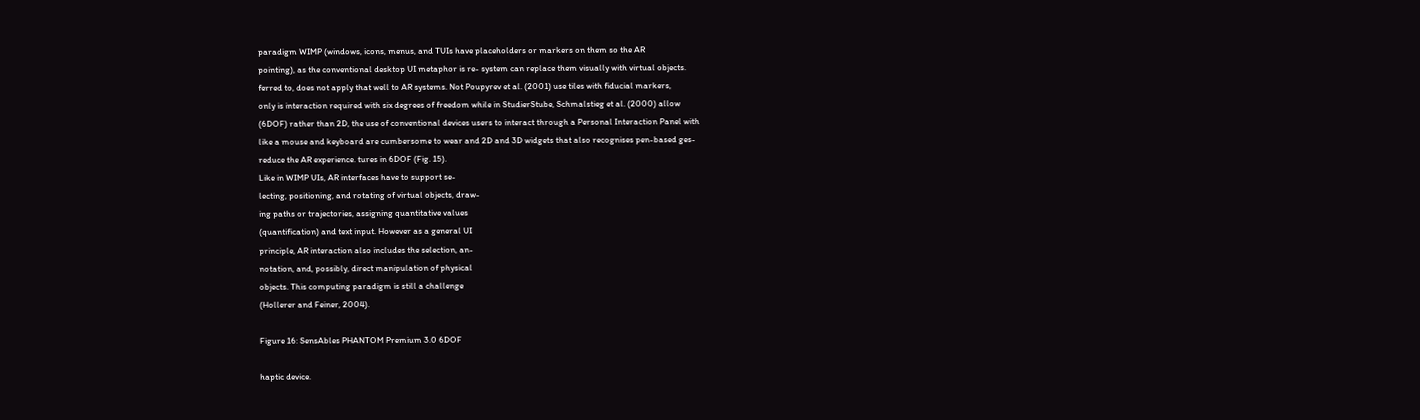paradigm WIMP (windows, icons, menus, and TUIs have placeholders or markers on them so the AR
pointing), as the conventional desktop UI metaphor is re- system can replace them visually with virtual objects.
ferred to, does not apply that well to AR systems. Not Poupyrev et al. (2001) use tiles with fiducial markers,
only is interaction required with six degrees of freedom while in StudierStube, Schmalstieg et al. (2000) allow
(6DOF) rather than 2D, the use of conventional devices users to interact through a Personal Interaction Panel with
like a mouse and keyboard are cumbersome to wear and 2D and 3D widgets that also recognises pen-based ges-
reduce the AR experience. tures in 6DOF (Fig. 15).
Like in WIMP UIs, AR interfaces have to support se-
lecting, positioning, and rotating of virtual objects, draw-
ing paths or trajectories, assigning quantitative values
(quantification) and text input. However as a general UI
principle, AR interaction also includes the selection, an-
notation, and, possibly, direct manipulation of physical
objects. This computing paradigm is still a challenge
(Hollerer and Feiner, 2004).

Figure 16: SensAbles PHANTOM Premium 3.0 6DOF

haptic device.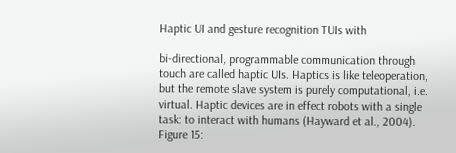Haptic UI and gesture recognition TUIs with

bi-directional, programmable communication through
touch are called haptic UIs. Haptics is like teleoperation,
but the remote slave system is purely computational, i.e.
virtual. Haptic devices are in effect robots with a single
task: to interact with humans (Hayward et al., 2004).
Figure 15: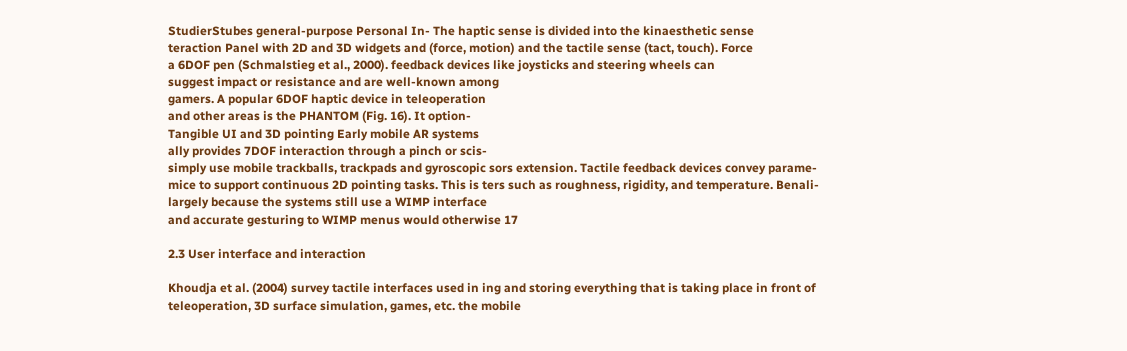StudierStubes general-purpose Personal In- The haptic sense is divided into the kinaesthetic sense
teraction Panel with 2D and 3D widgets and (force, motion) and the tactile sense (tact, touch). Force
a 6DOF pen (Schmalstieg et al., 2000). feedback devices like joysticks and steering wheels can
suggest impact or resistance and are well-known among
gamers. A popular 6DOF haptic device in teleoperation
and other areas is the PHANTOM (Fig. 16). It option-
Tangible UI and 3D pointing Early mobile AR systems
ally provides 7DOF interaction through a pinch or scis-
simply use mobile trackballs, trackpads and gyroscopic sors extension. Tactile feedback devices convey parame-
mice to support continuous 2D pointing tasks. This is ters such as roughness, rigidity, and temperature. Benali-
largely because the systems still use a WIMP interface
and accurate gesturing to WIMP menus would otherwise 17

2.3 User interface and interaction

Khoudja et al. (2004) survey tactile interfaces used in ing and storing everything that is taking place in front of
teleoperation, 3D surface simulation, games, etc. the mobile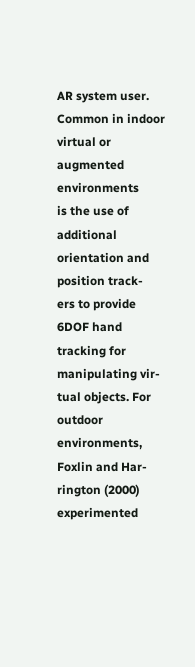AR system user.
Common in indoor virtual or augmented environments
is the use of additional orientation and position track-
ers to provide 6DOF hand tracking for manipulating vir-
tual objects. For outdoor environments, Foxlin and Har-
rington (2000) experimented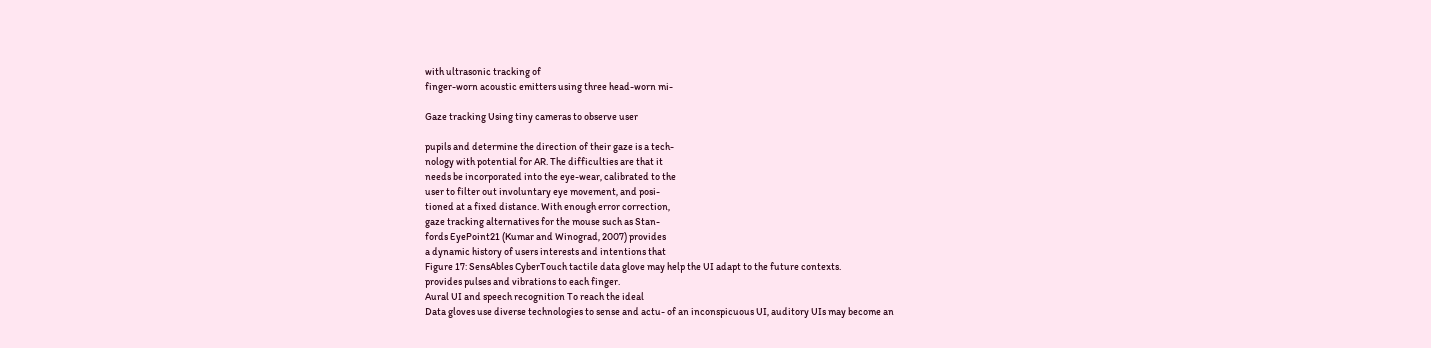with ultrasonic tracking of
finger-worn acoustic emitters using three head-worn mi-

Gaze tracking Using tiny cameras to observe user

pupils and determine the direction of their gaze is a tech-
nology with potential for AR. The difficulties are that it
needs be incorporated into the eye-wear, calibrated to the
user to filter out involuntary eye movement, and posi-
tioned at a fixed distance. With enough error correction,
gaze tracking alternatives for the mouse such as Stan-
fords EyePoint21 (Kumar and Winograd, 2007) provides
a dynamic history of users interests and intentions that
Figure 17: SensAbles CyberTouch tactile data glove may help the UI adapt to the future contexts.
provides pulses and vibrations to each finger.
Aural UI and speech recognition To reach the ideal
Data gloves use diverse technologies to sense and actu- of an inconspicuous UI, auditory UIs may become an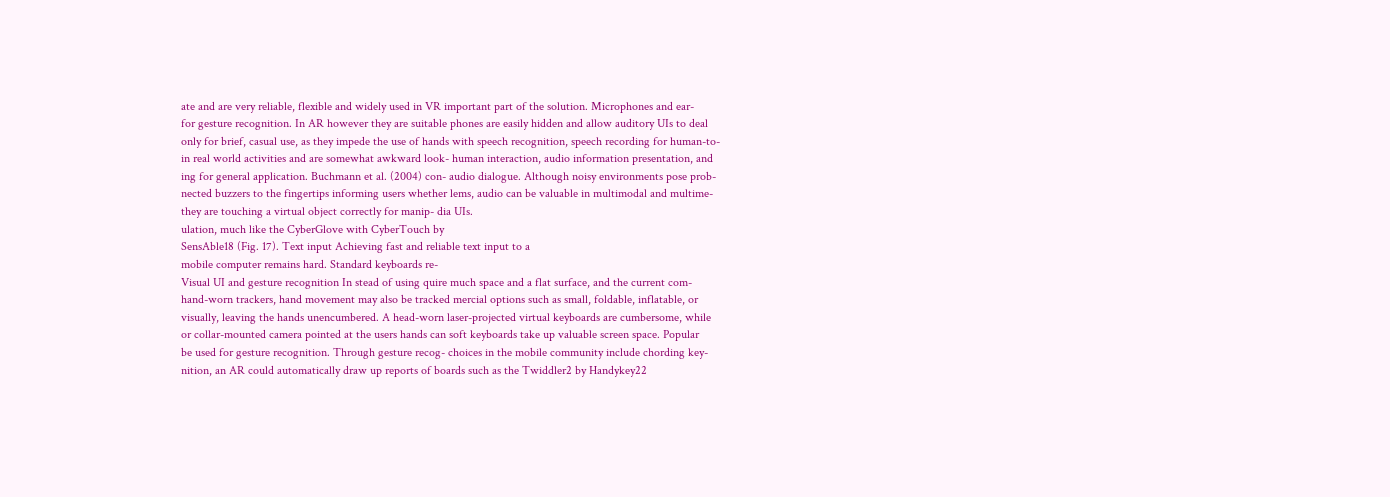ate and are very reliable, flexible and widely used in VR important part of the solution. Microphones and ear-
for gesture recognition. In AR however they are suitable phones are easily hidden and allow auditory UIs to deal
only for brief, casual use, as they impede the use of hands with speech recognition, speech recording for human-to-
in real world activities and are somewhat awkward look- human interaction, audio information presentation, and
ing for general application. Buchmann et al. (2004) con- audio dialogue. Although noisy environments pose prob-
nected buzzers to the fingertips informing users whether lems, audio can be valuable in multimodal and multime-
they are touching a virtual object correctly for manip- dia UIs.
ulation, much like the CyberGlove with CyberTouch by
SensAble18 (Fig. 17). Text input Achieving fast and reliable text input to a
mobile computer remains hard. Standard keyboards re-
Visual UI and gesture recognition In stead of using quire much space and a flat surface, and the current com-
hand-worn trackers, hand movement may also be tracked mercial options such as small, foldable, inflatable, or
visually, leaving the hands unencumbered. A head-worn laser-projected virtual keyboards are cumbersome, while
or collar-mounted camera pointed at the users hands can soft keyboards take up valuable screen space. Popular
be used for gesture recognition. Through gesture recog- choices in the mobile community include chording key-
nition, an AR could automatically draw up reports of boards such as the Twiddler2 by Handykey22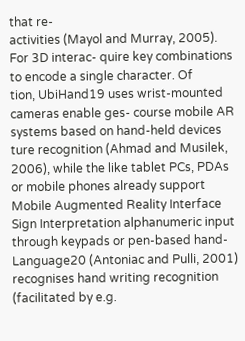that re-
activities (Mayol and Murray, 2005). For 3D interac- quire key combinations to encode a single character. Of
tion, UbiHand19 uses wrist-mounted cameras enable ges- course mobile AR systems based on hand-held devices
ture recognition (Ahmad and Musilek, 2006), while the like tablet PCs, PDAs or mobile phones already support
Mobile Augmented Reality Interface Sign Interpretation alphanumeric input through keypads or pen-based hand-
Language20 (Antoniac and Pulli, 2001) recognises hand writing recognition (facilitated by e.g.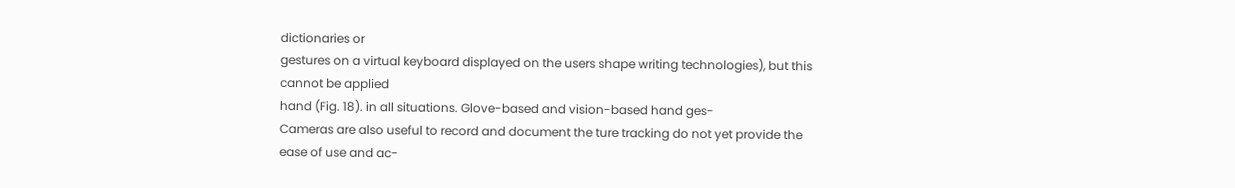dictionaries or
gestures on a virtual keyboard displayed on the users shape writing technologies), but this cannot be applied
hand (Fig. 18). in all situations. Glove-based and vision-based hand ges-
Cameras are also useful to record and document the ture tracking do not yet provide the ease of use and ac-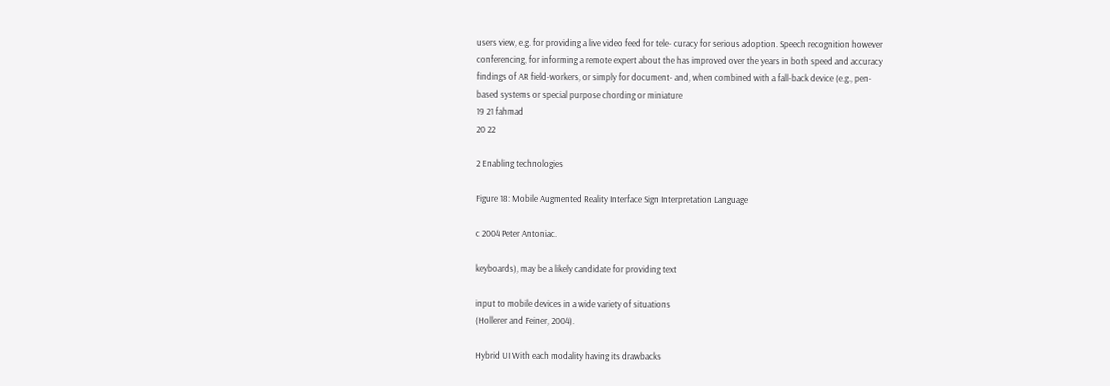users view, e.g. for providing a live video feed for tele- curacy for serious adoption. Speech recognition however
conferencing, for informing a remote expert about the has improved over the years in both speed and accuracy
findings of AR field-workers, or simply for document- and, when combined with a fall-back device (e.g., pen-
based systems or special purpose chording or miniature
19 21 fahmad
20 22

2 Enabling technologies

Figure 18: Mobile Augmented Reality Interface Sign Interpretation Language

c 2004 Peter Antoniac.

keyboards), may be a likely candidate for providing text

input to mobile devices in a wide variety of situations
(Hollerer and Feiner, 2004).

Hybrid UI With each modality having its drawbacks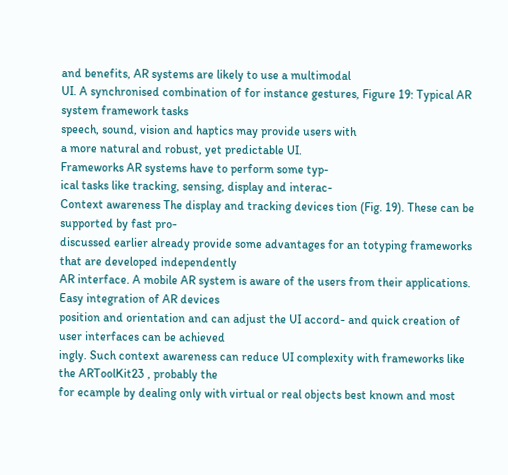and benefits, AR systems are likely to use a multimodal
UI. A synchronised combination of for instance gestures, Figure 19: Typical AR system framework tasks
speech, sound, vision and haptics may provide users with
a more natural and robust, yet predictable UI.
Frameworks AR systems have to perform some typ-
ical tasks like tracking, sensing, display and interac-
Context awareness The display and tracking devices tion (Fig. 19). These can be supported by fast pro-
discussed earlier already provide some advantages for an totyping frameworks that are developed independently
AR interface. A mobile AR system is aware of the users from their applications. Easy integration of AR devices
position and orientation and can adjust the UI accord- and quick creation of user interfaces can be achieved
ingly. Such context awareness can reduce UI complexity with frameworks like the ARToolKit23 , probably the
for ecample by dealing only with virtual or real objects best known and most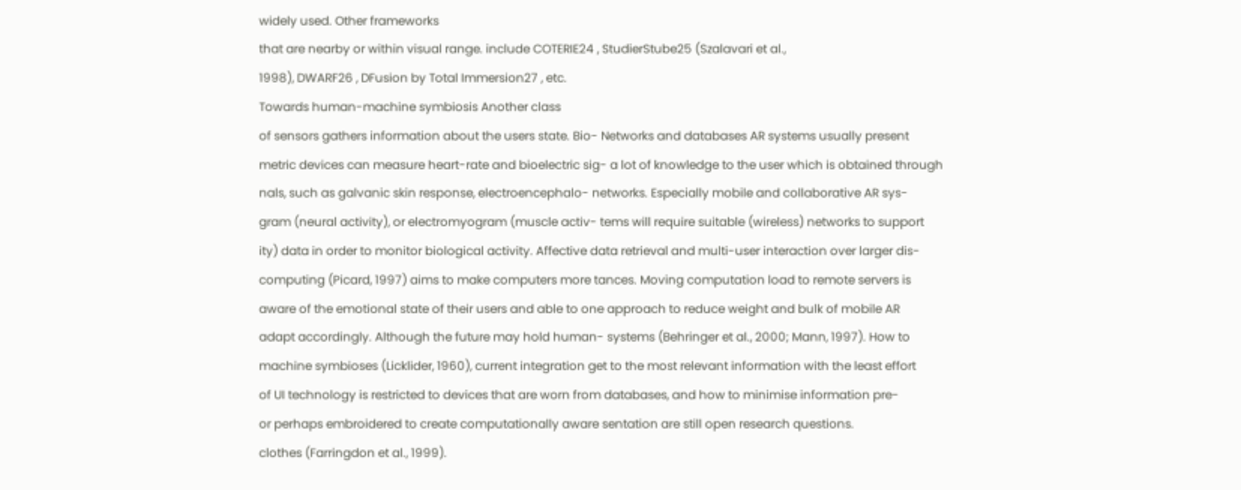widely used. Other frameworks
that are nearby or within visual range. include COTERIE24 , StudierStube25 (Szalavari et al.,
1998), DWARF26 , DFusion by Total Immersion27 , etc.
Towards human-machine symbiosis Another class
of sensors gathers information about the users state. Bio- Networks and databases AR systems usually present
metric devices can measure heart-rate and bioelectric sig- a lot of knowledge to the user which is obtained through
nals, such as galvanic skin response, electroencephalo- networks. Especially mobile and collaborative AR sys-
gram (neural activity), or electromyogram (muscle activ- tems will require suitable (wireless) networks to support
ity) data in order to monitor biological activity. Affective data retrieval and multi-user interaction over larger dis-
computing (Picard, 1997) aims to make computers more tances. Moving computation load to remote servers is
aware of the emotional state of their users and able to one approach to reduce weight and bulk of mobile AR
adapt accordingly. Although the future may hold human- systems (Behringer et al., 2000; Mann, 1997). How to
machine symbioses (Licklider, 1960), current integration get to the most relevant information with the least effort
of UI technology is restricted to devices that are worn from databases, and how to minimise information pre-
or perhaps embroidered to create computationally aware sentation are still open research questions.
clothes (Farringdon et al., 1999).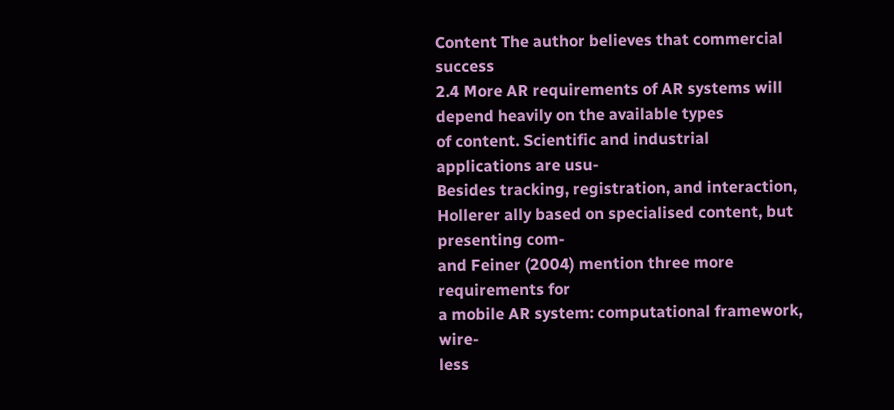Content The author believes that commercial success
2.4 More AR requirements of AR systems will depend heavily on the available types
of content. Scientific and industrial applications are usu-
Besides tracking, registration, and interaction, Hollerer ally based on specialised content, but presenting com-
and Feiner (2004) mention three more requirements for
a mobile AR system: computational framework, wire-
less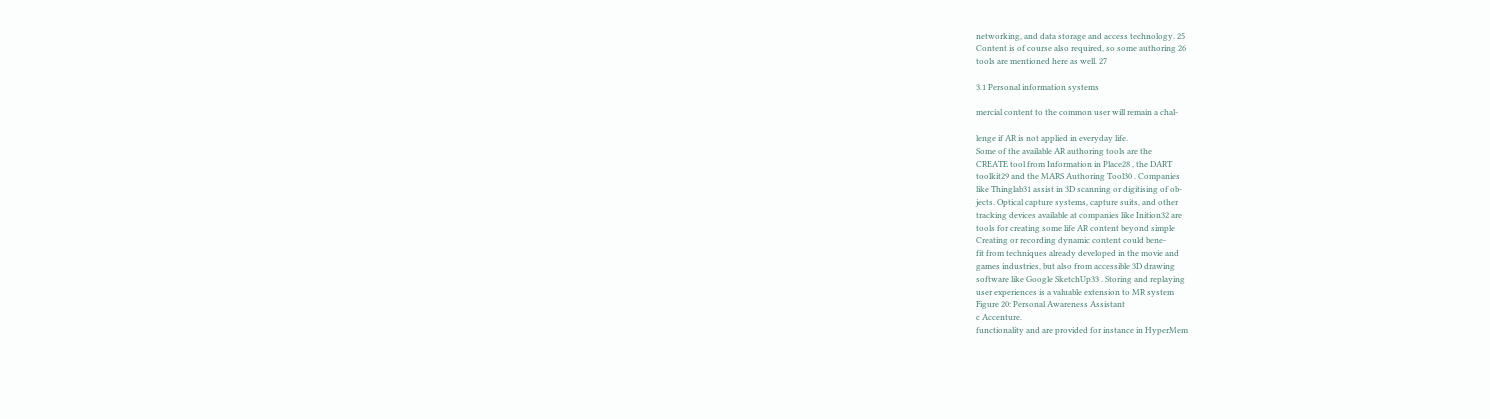networking, and data storage and access technology. 25
Content is of course also required, so some authoring 26
tools are mentioned here as well. 27

3.1 Personal information systems

mercial content to the common user will remain a chal-

lenge if AR is not applied in everyday life.
Some of the available AR authoring tools are the
CREATE tool from Information in Place28 , the DART
toolkit29 and the MARS Authoring Tool30 . Companies
like Thinglab31 assist in 3D scanning or digitising of ob-
jects. Optical capture systems, capture suits, and other
tracking devices available at companies like Inition32 are
tools for creating some life AR content beyond simple
Creating or recording dynamic content could bene-
fit from techniques already developed in the movie and
games industries, but also from accessible 3D drawing
software like Google SketchUp33 . Storing and replaying
user experiences is a valuable extension to MR system
Figure 20: Personal Awareness Assistant
c Accenture.
functionality and are provided for instance in HyperMem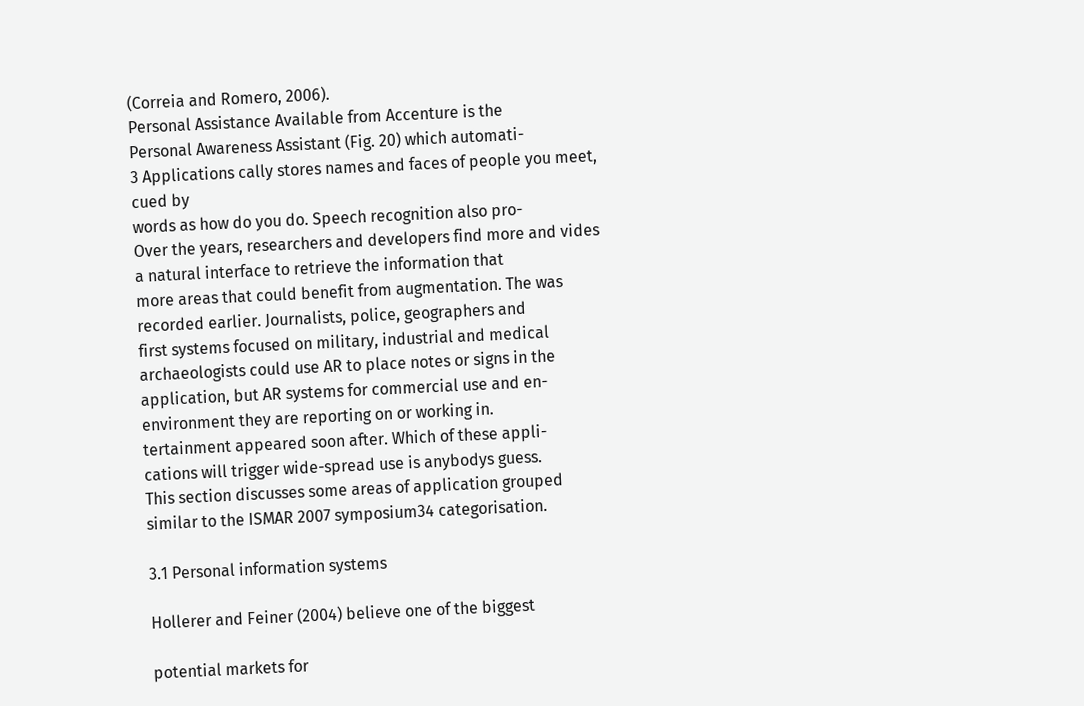(Correia and Romero, 2006).
Personal Assistance Available from Accenture is the
Personal Awareness Assistant (Fig. 20) which automati-
3 Applications cally stores names and faces of people you meet, cued by
words as how do you do. Speech recognition also pro-
Over the years, researchers and developers find more and vides a natural interface to retrieve the information that
more areas that could benefit from augmentation. The was recorded earlier. Journalists, police, geographers and
first systems focused on military, industrial and medical archaeologists could use AR to place notes or signs in the
application, but AR systems for commercial use and en- environment they are reporting on or working in.
tertainment appeared soon after. Which of these appli-
cations will trigger wide-spread use is anybodys guess.
This section discusses some areas of application grouped
similar to the ISMAR 2007 symposium34 categorisation.

3.1 Personal information systems

Hollerer and Feiner (2004) believe one of the biggest

potential markets for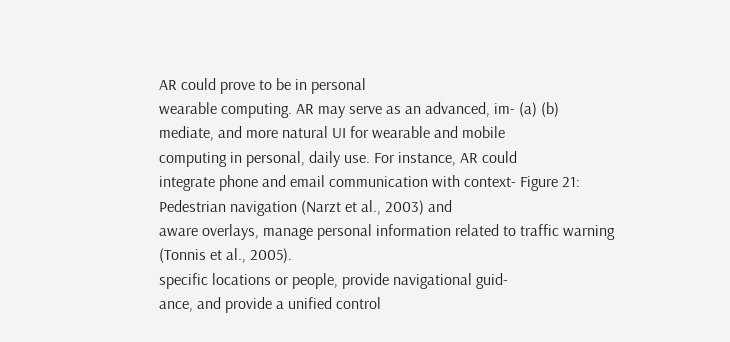AR could prove to be in personal
wearable computing. AR may serve as an advanced, im- (a) (b)
mediate, and more natural UI for wearable and mobile
computing in personal, daily use. For instance, AR could
integrate phone and email communication with context- Figure 21: Pedestrian navigation (Narzt et al., 2003) and
aware overlays, manage personal information related to traffic warning (Tonnis et al., 2005).
specific locations or people, provide navigational guid-
ance, and provide a unified control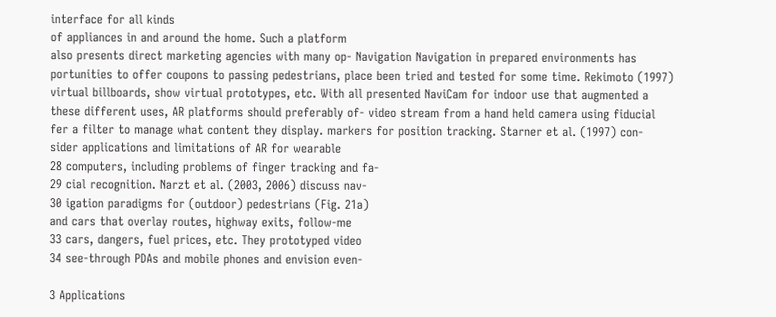interface for all kinds
of appliances in and around the home. Such a platform
also presents direct marketing agencies with many op- Navigation Navigation in prepared environments has
portunities to offer coupons to passing pedestrians, place been tried and tested for some time. Rekimoto (1997)
virtual billboards, show virtual prototypes, etc. With all presented NaviCam for indoor use that augmented a
these different uses, AR platforms should preferably of- video stream from a hand held camera using fiducial
fer a filter to manage what content they display. markers for position tracking. Starner et al. (1997) con-
sider applications and limitations of AR for wearable
28 computers, including problems of finger tracking and fa-
29 cial recognition. Narzt et al. (2003, 2006) discuss nav-
30 igation paradigms for (outdoor) pedestrians (Fig. 21a)
and cars that overlay routes, highway exits, follow-me
33 cars, dangers, fuel prices, etc. They prototyped video
34 see-through PDAs and mobile phones and envision even-

3 Applications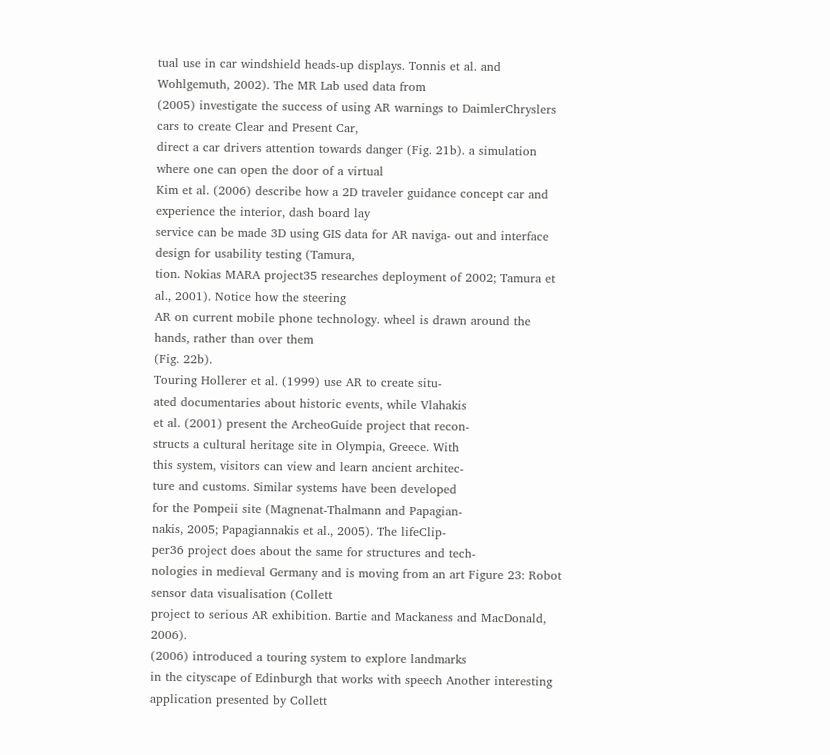tual use in car windshield heads-up displays. Tonnis et al. and Wohlgemuth, 2002). The MR Lab used data from
(2005) investigate the success of using AR warnings to DaimlerChryslers cars to create Clear and Present Car,
direct a car drivers attention towards danger (Fig. 21b). a simulation where one can open the door of a virtual
Kim et al. (2006) describe how a 2D traveler guidance concept car and experience the interior, dash board lay
service can be made 3D using GIS data for AR naviga- out and interface design for usability testing (Tamura,
tion. Nokias MARA project35 researches deployment of 2002; Tamura et al., 2001). Notice how the steering
AR on current mobile phone technology. wheel is drawn around the hands, rather than over them
(Fig. 22b).
Touring Hollerer et al. (1999) use AR to create situ-
ated documentaries about historic events, while Vlahakis
et al. (2001) present the ArcheoGuide project that recon-
structs a cultural heritage site in Olympia, Greece. With
this system, visitors can view and learn ancient architec-
ture and customs. Similar systems have been developed
for the Pompeii site (Magnenat-Thalmann and Papagian-
nakis, 2005; Papagiannakis et al., 2005). The lifeClip-
per36 project does about the same for structures and tech-
nologies in medieval Germany and is moving from an art Figure 23: Robot sensor data visualisation (Collett
project to serious AR exhibition. Bartie and Mackaness and MacDonald, 2006).
(2006) introduced a touring system to explore landmarks
in the cityscape of Edinburgh that works with speech Another interesting application presented by Collett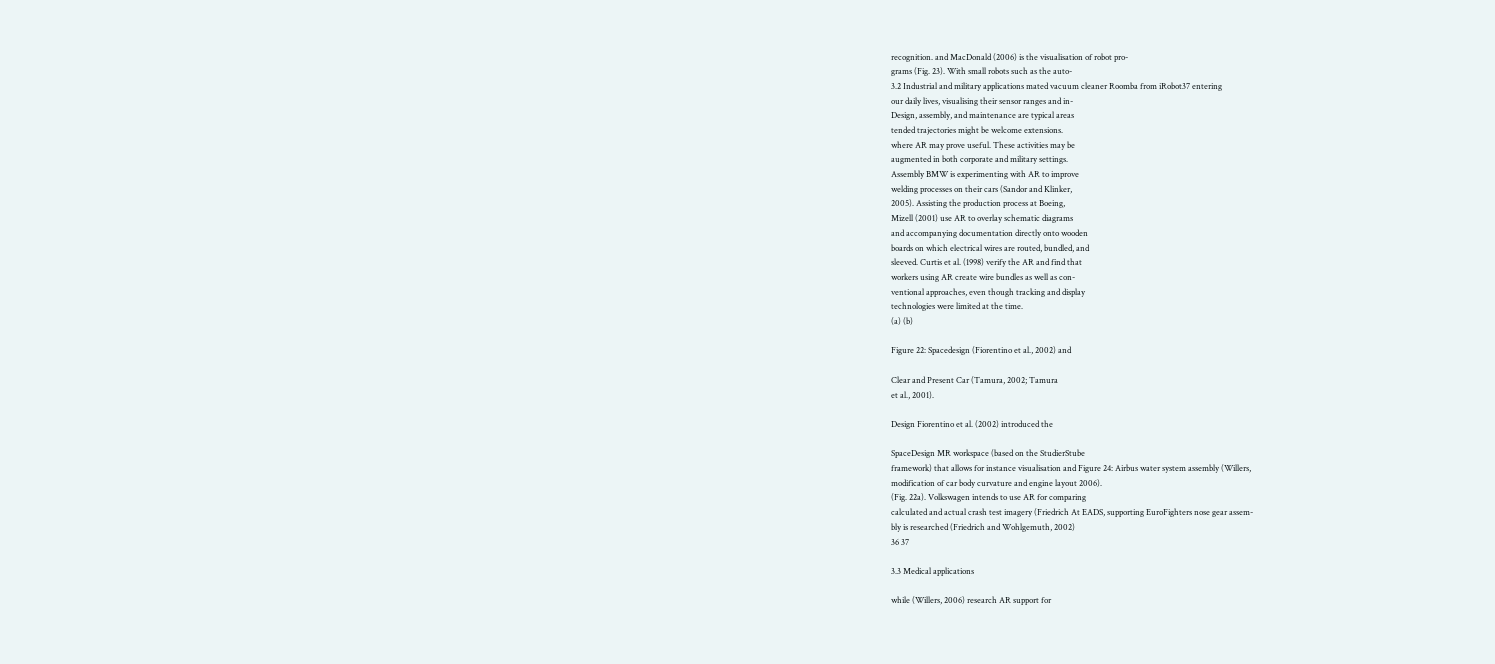recognition. and MacDonald (2006) is the visualisation of robot pro-
grams (Fig. 23). With small robots such as the auto-
3.2 Industrial and military applications mated vacuum cleaner Roomba from iRobot37 entering
our daily lives, visualising their sensor ranges and in-
Design, assembly, and maintenance are typical areas
tended trajectories might be welcome extensions.
where AR may prove useful. These activities may be
augmented in both corporate and military settings.
Assembly BMW is experimenting with AR to improve
welding processes on their cars (Sandor and Klinker,
2005). Assisting the production process at Boeing,
Mizell (2001) use AR to overlay schematic diagrams
and accompanying documentation directly onto wooden
boards on which electrical wires are routed, bundled, and
sleeved. Curtis et al. (1998) verify the AR and find that
workers using AR create wire bundles as well as con-
ventional approaches, even though tracking and display
technologies were limited at the time.
(a) (b)

Figure 22: Spacedesign (Fiorentino et al., 2002) and

Clear and Present Car (Tamura, 2002; Tamura
et al., 2001).

Design Fiorentino et al. (2002) introduced the

SpaceDesign MR workspace (based on the StudierStube
framework) that allows for instance visualisation and Figure 24: Airbus water system assembly (Willers,
modification of car body curvature and engine layout 2006).
(Fig. 22a). Volkswagen intends to use AR for comparing
calculated and actual crash test imagery (Friedrich At EADS, supporting EuroFighters nose gear assem-
bly is researched (Friedrich and Wohlgemuth, 2002)
36 37

3.3 Medical applications

while (Willers, 2006) research AR support for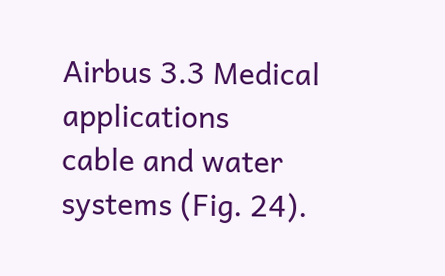Airbus 3.3 Medical applications
cable and water systems (Fig. 24).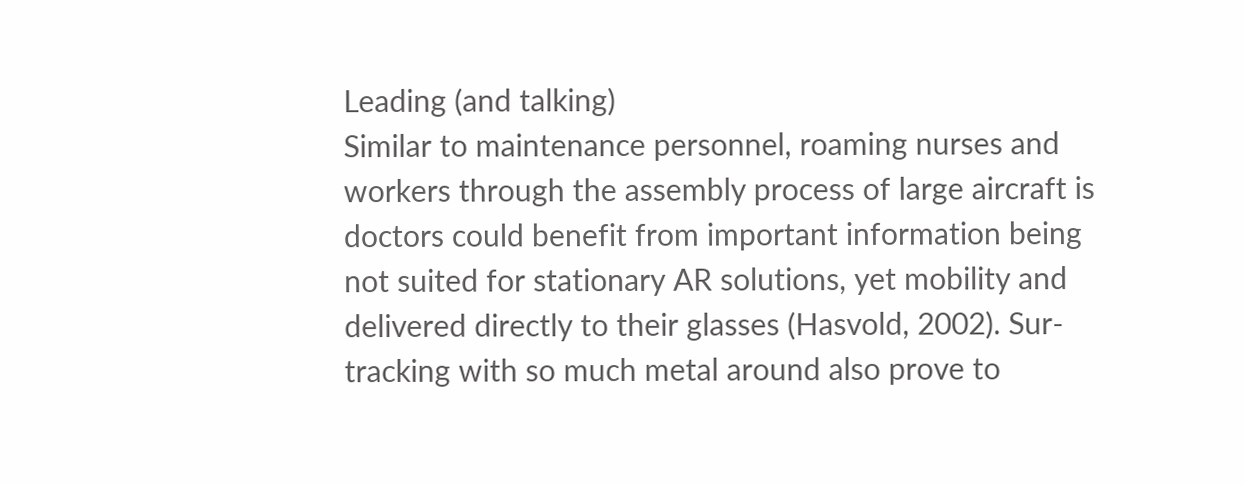Leading (and talking)
Similar to maintenance personnel, roaming nurses and
workers through the assembly process of large aircraft is
doctors could benefit from important information being
not suited for stationary AR solutions, yet mobility and
delivered directly to their glasses (Hasvold, 2002). Sur-
tracking with so much metal around also prove to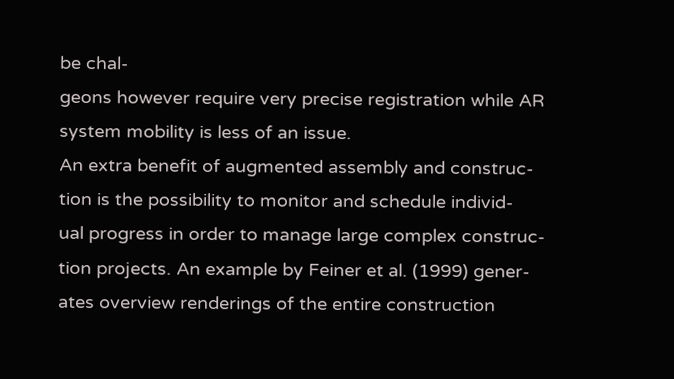be chal-
geons however require very precise registration while AR
system mobility is less of an issue.
An extra benefit of augmented assembly and construc-
tion is the possibility to monitor and schedule individ-
ual progress in order to manage large complex construc-
tion projects. An example by Feiner et al. (1999) gener-
ates overview renderings of the entire construction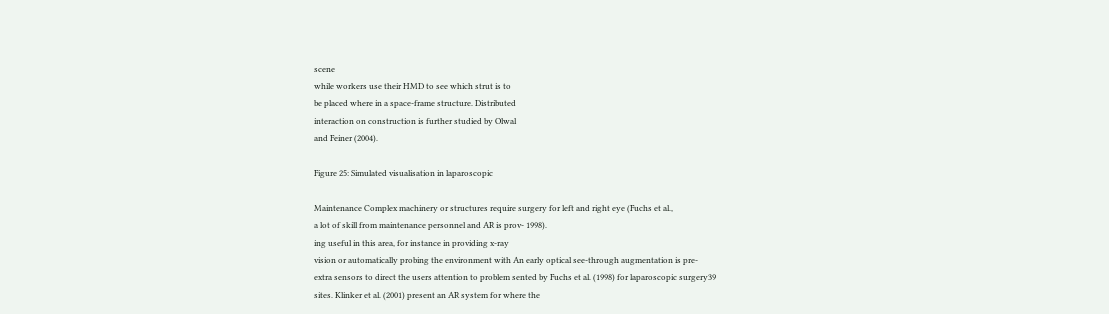scene
while workers use their HMD to see which strut is to
be placed where in a space-frame structure. Distributed
interaction on construction is further studied by Olwal
and Feiner (2004).

Figure 25: Simulated visualisation in laparoscopic

Maintenance Complex machinery or structures require surgery for left and right eye (Fuchs et al.,
a lot of skill from maintenance personnel and AR is prov- 1998).
ing useful in this area, for instance in providing x-ray
vision or automatically probing the environment with An early optical see-through augmentation is pre-
extra sensors to direct the users attention to problem sented by Fuchs et al. (1998) for laparoscopic surgery39
sites. Klinker et al. (2001) present an AR system for where the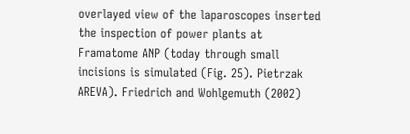overlayed view of the laparoscopes inserted
the inspection of power plants at Framatome ANP (today through small incisions is simulated (Fig. 25). Pietrzak
AREVA). Friedrich and Wohlgemuth (2002)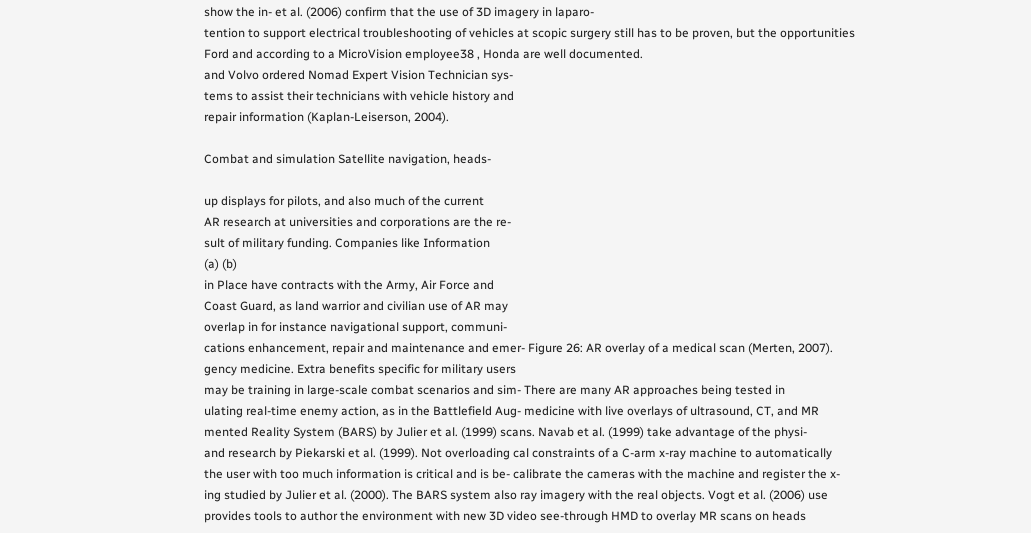show the in- et al. (2006) confirm that the use of 3D imagery in laparo-
tention to support electrical troubleshooting of vehicles at scopic surgery still has to be proven, but the opportunities
Ford and according to a MicroVision employee38 , Honda are well documented.
and Volvo ordered Nomad Expert Vision Technician sys-
tems to assist their technicians with vehicle history and
repair information (Kaplan-Leiserson, 2004).

Combat and simulation Satellite navigation, heads-

up displays for pilots, and also much of the current
AR research at universities and corporations are the re-
sult of military funding. Companies like Information
(a) (b)
in Place have contracts with the Army, Air Force and
Coast Guard, as land warrior and civilian use of AR may
overlap in for instance navigational support, communi-
cations enhancement, repair and maintenance and emer- Figure 26: AR overlay of a medical scan (Merten, 2007).
gency medicine. Extra benefits specific for military users
may be training in large-scale combat scenarios and sim- There are many AR approaches being tested in
ulating real-time enemy action, as in the Battlefield Aug- medicine with live overlays of ultrasound, CT, and MR
mented Reality System (BARS) by Julier et al. (1999) scans. Navab et al. (1999) take advantage of the physi-
and research by Piekarski et al. (1999). Not overloading cal constraints of a C-arm x-ray machine to automatically
the user with too much information is critical and is be- calibrate the cameras with the machine and register the x-
ing studied by Julier et al. (2000). The BARS system also ray imagery with the real objects. Vogt et al. (2006) use
provides tools to author the environment with new 3D video see-through HMD to overlay MR scans on heads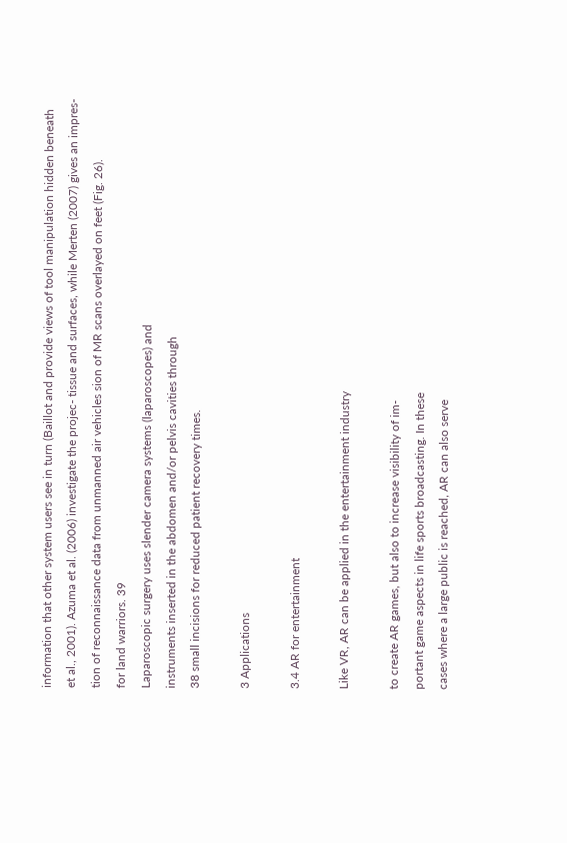information that other system users see in turn (Baillot and provide views of tool manipulation hidden beneath
et al., 2001). Azuma et al. (2006) investigate the projec- tissue and surfaces, while Merten (2007) gives an impres-
tion of reconnaissance data from unmanned air vehicles sion of MR scans overlayed on feet (Fig. 26).
for land warriors. 39
Laparoscopic surgery uses slender camera systems (laparoscopes) and
instruments inserted in the abdomen and/or pelvis cavities through
38 small incisions for reduced patient recovery times.

3 Applications

3.4 AR for entertainment

Like VR, AR can be applied in the entertainment industry

to create AR games, but also to increase visibility of im-
portant game aspects in life sports broadcasting. In these
cases where a large public is reached, AR can also serve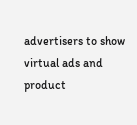advertisers to show virtual ads and product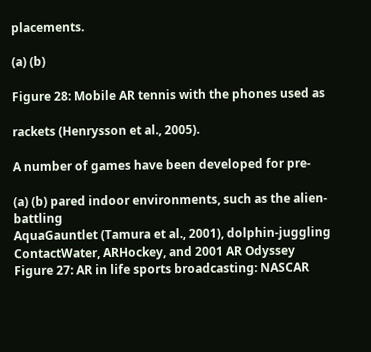placements.

(a) (b)

Figure 28: Mobile AR tennis with the phones used as

rackets (Henrysson et al., 2005).

A number of games have been developed for pre-

(a) (b) pared indoor environments, such as the alien-battling
AquaGauntlet (Tamura et al., 2001), dolphin-juggling
ContactWater, ARHockey, and 2001 AR Odyssey
Figure 27: AR in life sports broadcasting: NASCAR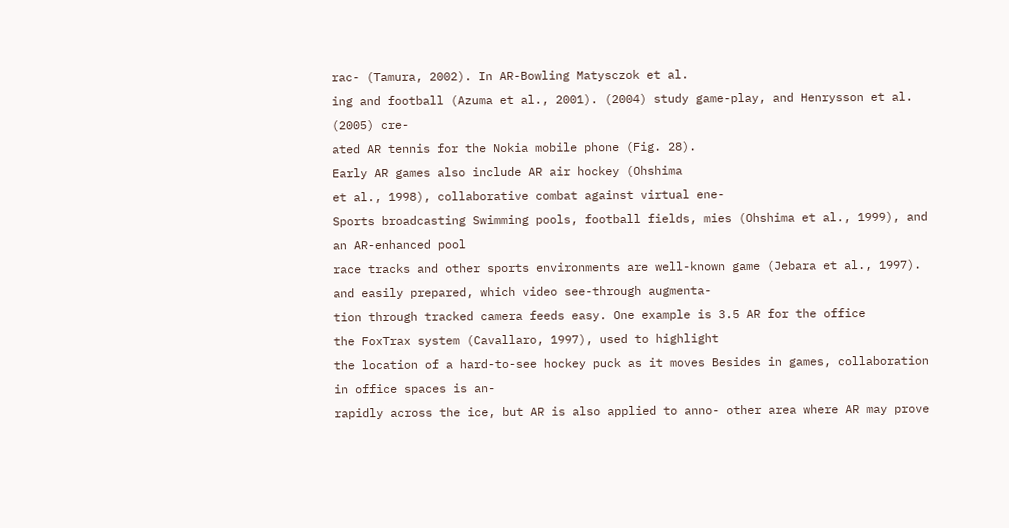rac- (Tamura, 2002). In AR-Bowling Matysczok et al.
ing and football (Azuma et al., 2001). (2004) study game-play, and Henrysson et al. (2005) cre-
ated AR tennis for the Nokia mobile phone (Fig. 28).
Early AR games also include AR air hockey (Ohshima
et al., 1998), collaborative combat against virtual ene-
Sports broadcasting Swimming pools, football fields, mies (Ohshima et al., 1999), and an AR-enhanced pool
race tracks and other sports environments are well-known game (Jebara et al., 1997).
and easily prepared, which video see-through augmenta-
tion through tracked camera feeds easy. One example is 3.5 AR for the office
the FoxTrax system (Cavallaro, 1997), used to highlight
the location of a hard-to-see hockey puck as it moves Besides in games, collaboration in office spaces is an-
rapidly across the ice, but AR is also applied to anno- other area where AR may prove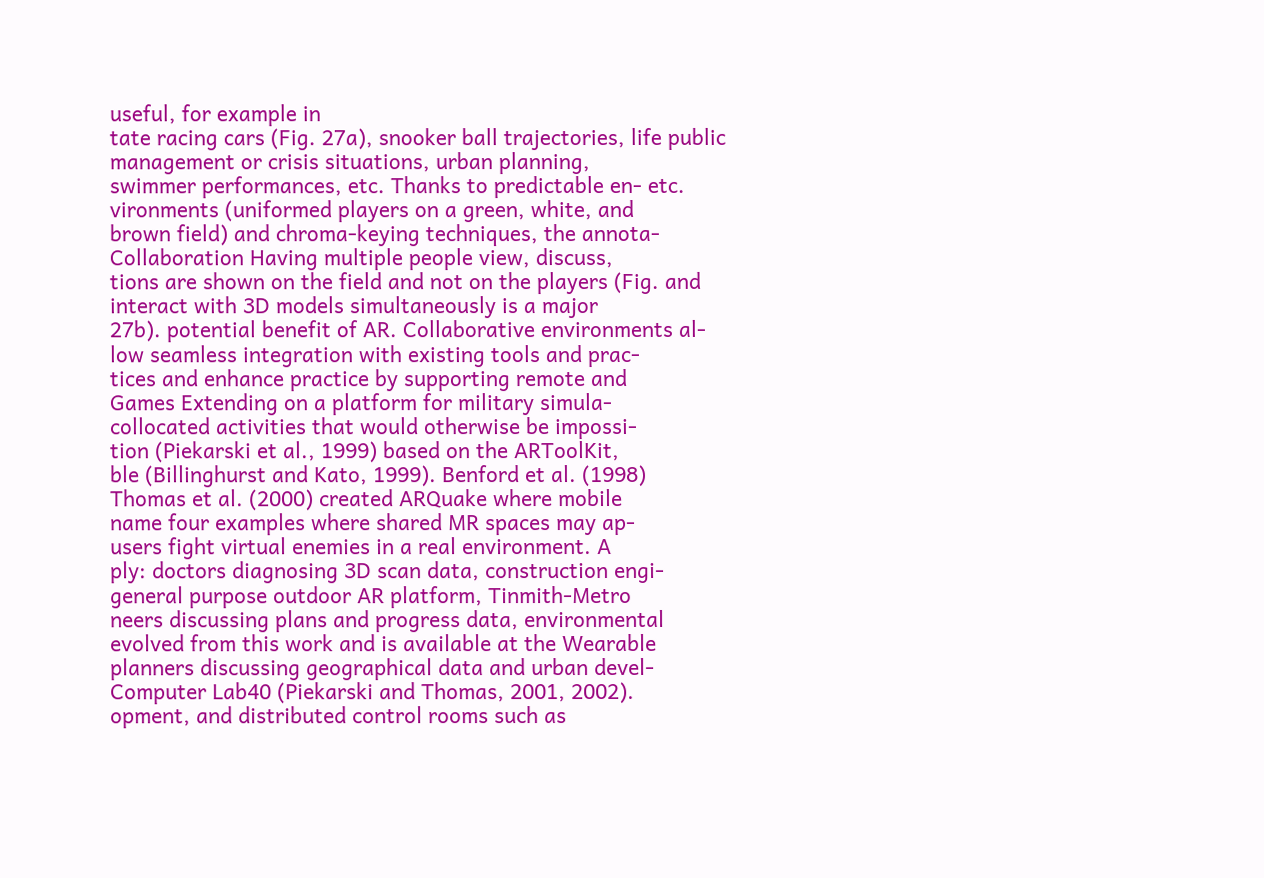useful, for example in
tate racing cars (Fig. 27a), snooker ball trajectories, life public management or crisis situations, urban planning,
swimmer performances, etc. Thanks to predictable en- etc.
vironments (uniformed players on a green, white, and
brown field) and chroma-keying techniques, the annota- Collaboration Having multiple people view, discuss,
tions are shown on the field and not on the players (Fig. and interact with 3D models simultaneously is a major
27b). potential benefit of AR. Collaborative environments al-
low seamless integration with existing tools and prac-
tices and enhance practice by supporting remote and
Games Extending on a platform for military simula-
collocated activities that would otherwise be impossi-
tion (Piekarski et al., 1999) based on the ARToolKit,
ble (Billinghurst and Kato, 1999). Benford et al. (1998)
Thomas et al. (2000) created ARQuake where mobile
name four examples where shared MR spaces may ap-
users fight virtual enemies in a real environment. A
ply: doctors diagnosing 3D scan data, construction engi-
general purpose outdoor AR platform, Tinmith-Metro
neers discussing plans and progress data, environmental
evolved from this work and is available at the Wearable
planners discussing geographical data and urban devel-
Computer Lab40 (Piekarski and Thomas, 2001, 2002).
opment, and distributed control rooms such as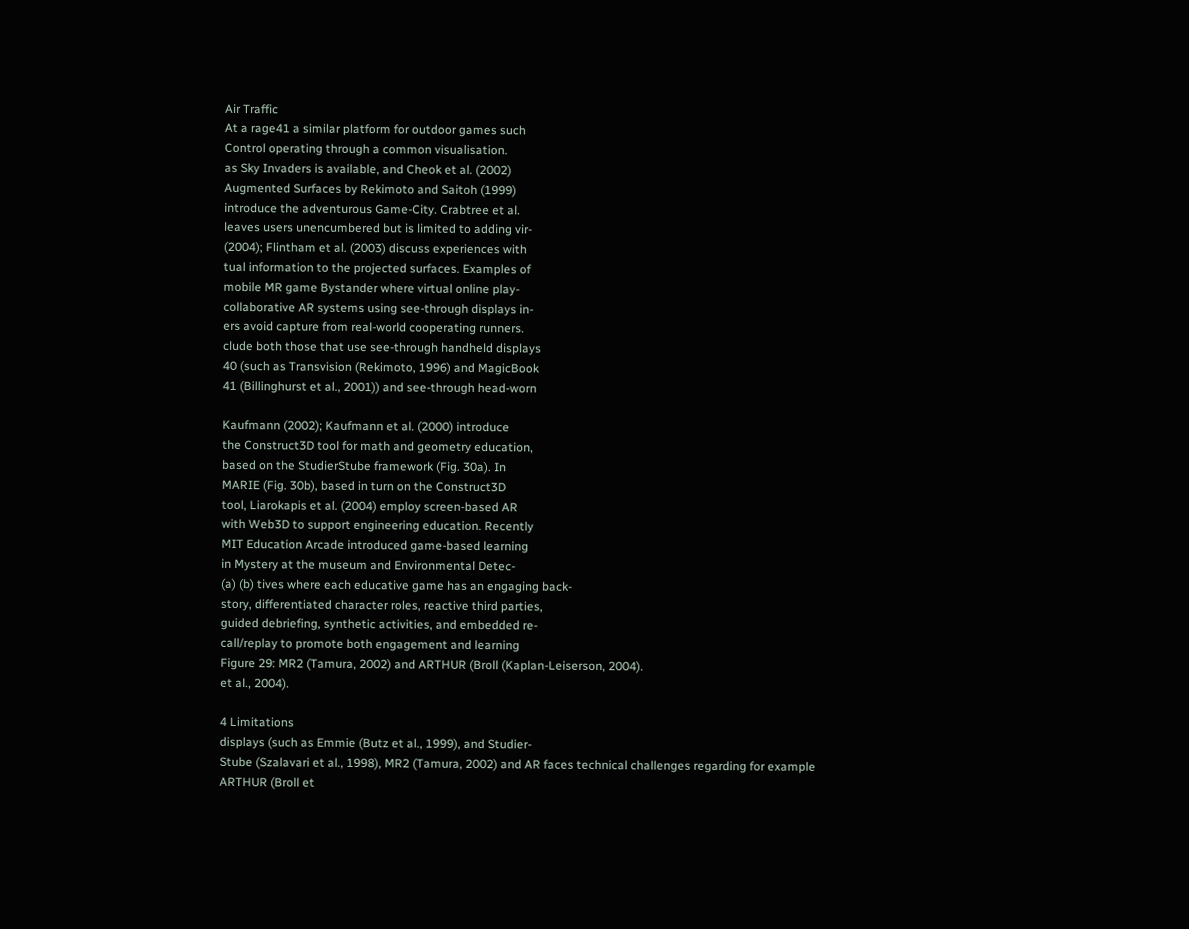Air Traffic
At a rage41 a similar platform for outdoor games such
Control operating through a common visualisation.
as Sky Invaders is available, and Cheok et al. (2002)
Augmented Surfaces by Rekimoto and Saitoh (1999)
introduce the adventurous Game-City. Crabtree et al.
leaves users unencumbered but is limited to adding vir-
(2004); Flintham et al. (2003) discuss experiences with
tual information to the projected surfaces. Examples of
mobile MR game Bystander where virtual online play-
collaborative AR systems using see-through displays in-
ers avoid capture from real-world cooperating runners.
clude both those that use see-through handheld displays
40 (such as Transvision (Rekimoto, 1996) and MagicBook
41 (Billinghurst et al., 2001)) and see-through head-worn

Kaufmann (2002); Kaufmann et al. (2000) introduce
the Construct3D tool for math and geometry education,
based on the StudierStube framework (Fig. 30a). In
MARIE (Fig. 30b), based in turn on the Construct3D
tool, Liarokapis et al. (2004) employ screen-based AR
with Web3D to support engineering education. Recently
MIT Education Arcade introduced game-based learning
in Mystery at the museum and Environmental Detec-
(a) (b) tives where each educative game has an engaging back-
story, differentiated character roles, reactive third parties,
guided debriefing, synthetic activities, and embedded re-
call/replay to promote both engagement and learning
Figure 29: MR2 (Tamura, 2002) and ARTHUR (Broll (Kaplan-Leiserson, 2004).
et al., 2004).

4 Limitations
displays (such as Emmie (Butz et al., 1999), and Studier-
Stube (Szalavari et al., 1998), MR2 (Tamura, 2002) and AR faces technical challenges regarding for example
ARTHUR (Broll et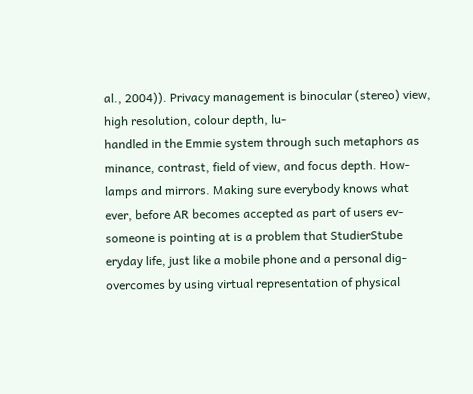al., 2004)). Privacy management is binocular (stereo) view, high resolution, colour depth, lu-
handled in the Emmie system through such metaphors as minance, contrast, field of view, and focus depth. How-
lamps and mirrors. Making sure everybody knows what ever, before AR becomes accepted as part of users ev-
someone is pointing at is a problem that StudierStube eryday life, just like a mobile phone and a personal dig-
overcomes by using virtual representation of physical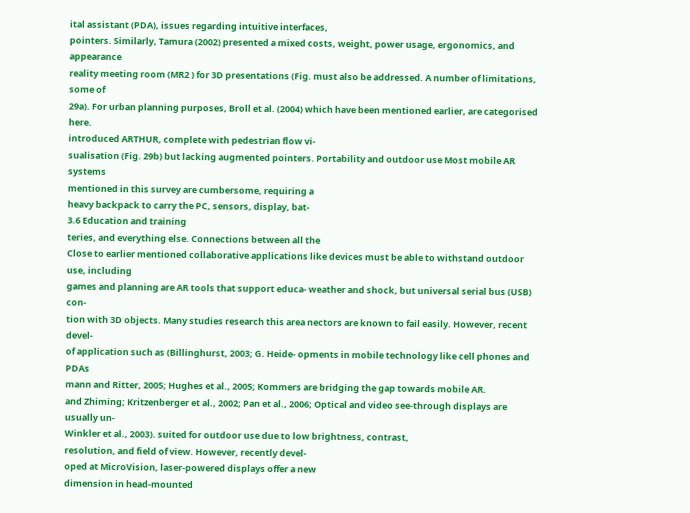ital assistant (PDA), issues regarding intuitive interfaces,
pointers. Similarly, Tamura (2002) presented a mixed costs, weight, power usage, ergonomics, and appearance
reality meeting room (MR2 ) for 3D presentations (Fig. must also be addressed. A number of limitations, some of
29a). For urban planning purposes, Broll et al. (2004) which have been mentioned earlier, are categorised here.
introduced ARTHUR, complete with pedestrian flow vi-
sualisation (Fig. 29b) but lacking augmented pointers. Portability and outdoor use Most mobile AR systems
mentioned in this survey are cumbersome, requiring a
heavy backpack to carry the PC, sensors, display, bat-
3.6 Education and training
teries, and everything else. Connections between all the
Close to earlier mentioned collaborative applications like devices must be able to withstand outdoor use, including
games and planning are AR tools that support educa- weather and shock, but universal serial bus (USB) con-
tion with 3D objects. Many studies research this area nectors are known to fail easily. However, recent devel-
of application such as (Billinghurst, 2003; G. Heide- opments in mobile technology like cell phones and PDAs
mann and Ritter, 2005; Hughes et al., 2005; Kommers are bridging the gap towards mobile AR.
and Zhiming; Kritzenberger et al., 2002; Pan et al., 2006; Optical and video see-through displays are usually un-
Winkler et al., 2003). suited for outdoor use due to low brightness, contrast,
resolution, and field of view. However, recently devel-
oped at MicroVision, laser-powered displays offer a new
dimension in head-mounted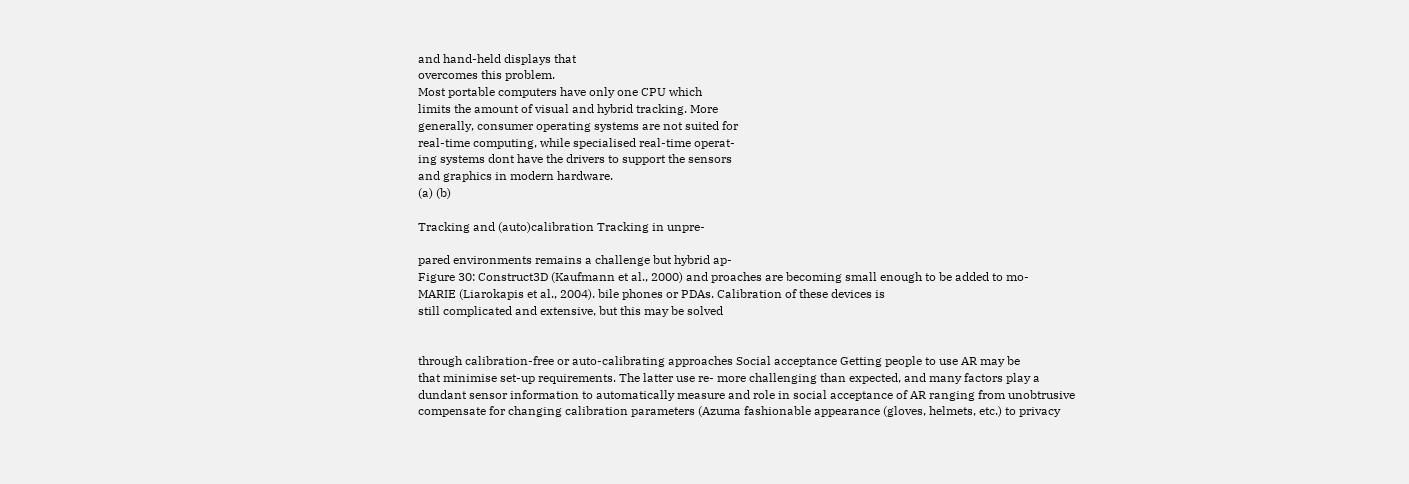and hand-held displays that
overcomes this problem.
Most portable computers have only one CPU which
limits the amount of visual and hybrid tracking. More
generally, consumer operating systems are not suited for
real-time computing, while specialised real-time operat-
ing systems dont have the drivers to support the sensors
and graphics in modern hardware.
(a) (b)

Tracking and (auto)calibration Tracking in unpre-

pared environments remains a challenge but hybrid ap-
Figure 30: Construct3D (Kaufmann et al., 2000) and proaches are becoming small enough to be added to mo-
MARIE (Liarokapis et al., 2004). bile phones or PDAs. Calibration of these devices is
still complicated and extensive, but this may be solved


through calibration-free or auto-calibrating approaches Social acceptance Getting people to use AR may be
that minimise set-up requirements. The latter use re- more challenging than expected, and many factors play a
dundant sensor information to automatically measure and role in social acceptance of AR ranging from unobtrusive
compensate for changing calibration parameters (Azuma fashionable appearance (gloves, helmets, etc.) to privacy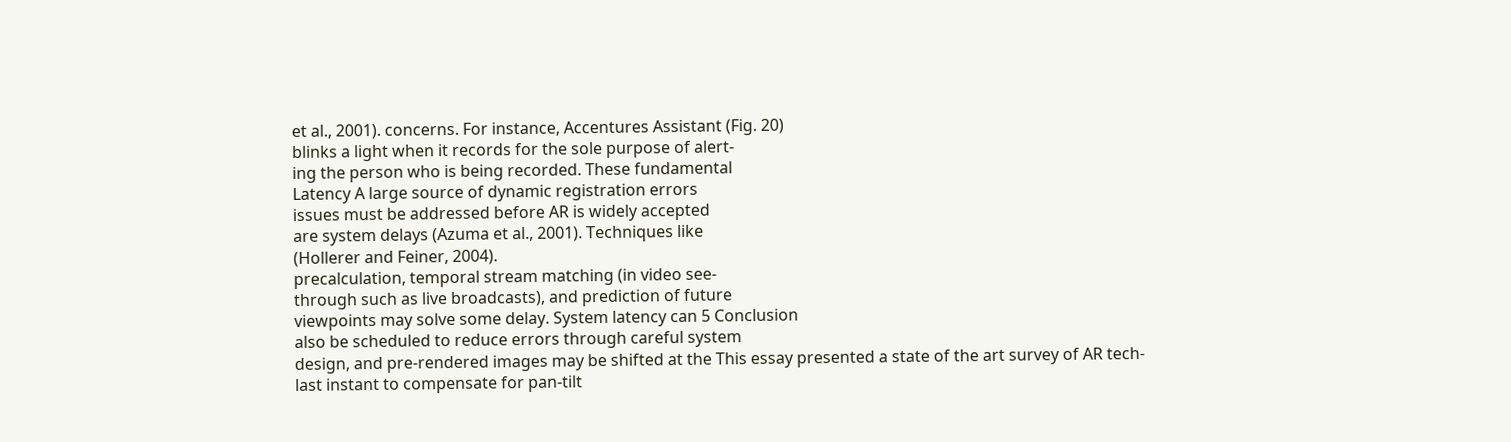et al., 2001). concerns. For instance, Accentures Assistant (Fig. 20)
blinks a light when it records for the sole purpose of alert-
ing the person who is being recorded. These fundamental
Latency A large source of dynamic registration errors
issues must be addressed before AR is widely accepted
are system delays (Azuma et al., 2001). Techniques like
(Hollerer and Feiner, 2004).
precalculation, temporal stream matching (in video see-
through such as live broadcasts), and prediction of future
viewpoints may solve some delay. System latency can 5 Conclusion
also be scheduled to reduce errors through careful system
design, and pre-rendered images may be shifted at the This essay presented a state of the art survey of AR tech-
last instant to compensate for pan-tilt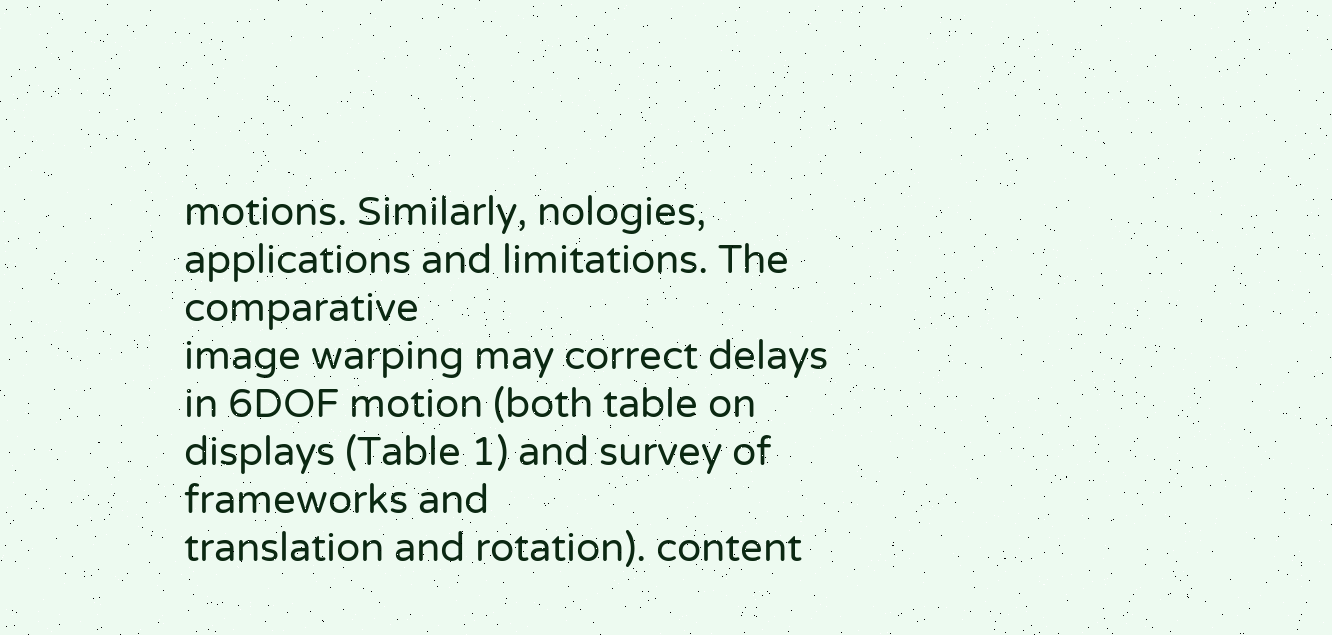motions. Similarly, nologies, applications and limitations. The comparative
image warping may correct delays in 6DOF motion (both table on displays (Table 1) and survey of frameworks and
translation and rotation). content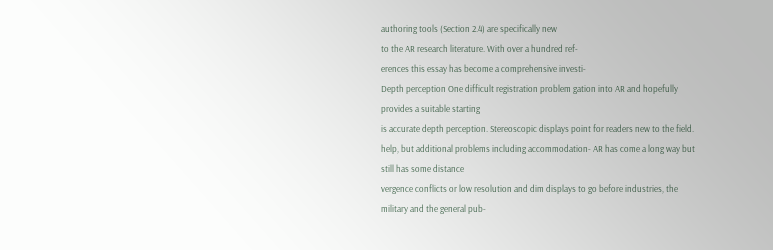authoring tools (Section 2.4) are specifically new
to the AR research literature. With over a hundred ref-
erences this essay has become a comprehensive investi-
Depth perception One difficult registration problem gation into AR and hopefully provides a suitable starting
is accurate depth perception. Stereoscopic displays point for readers new to the field.
help, but additional problems including accommodation- AR has come a long way but still has some distance
vergence conflicts or low resolution and dim displays to go before industries, the military and the general pub-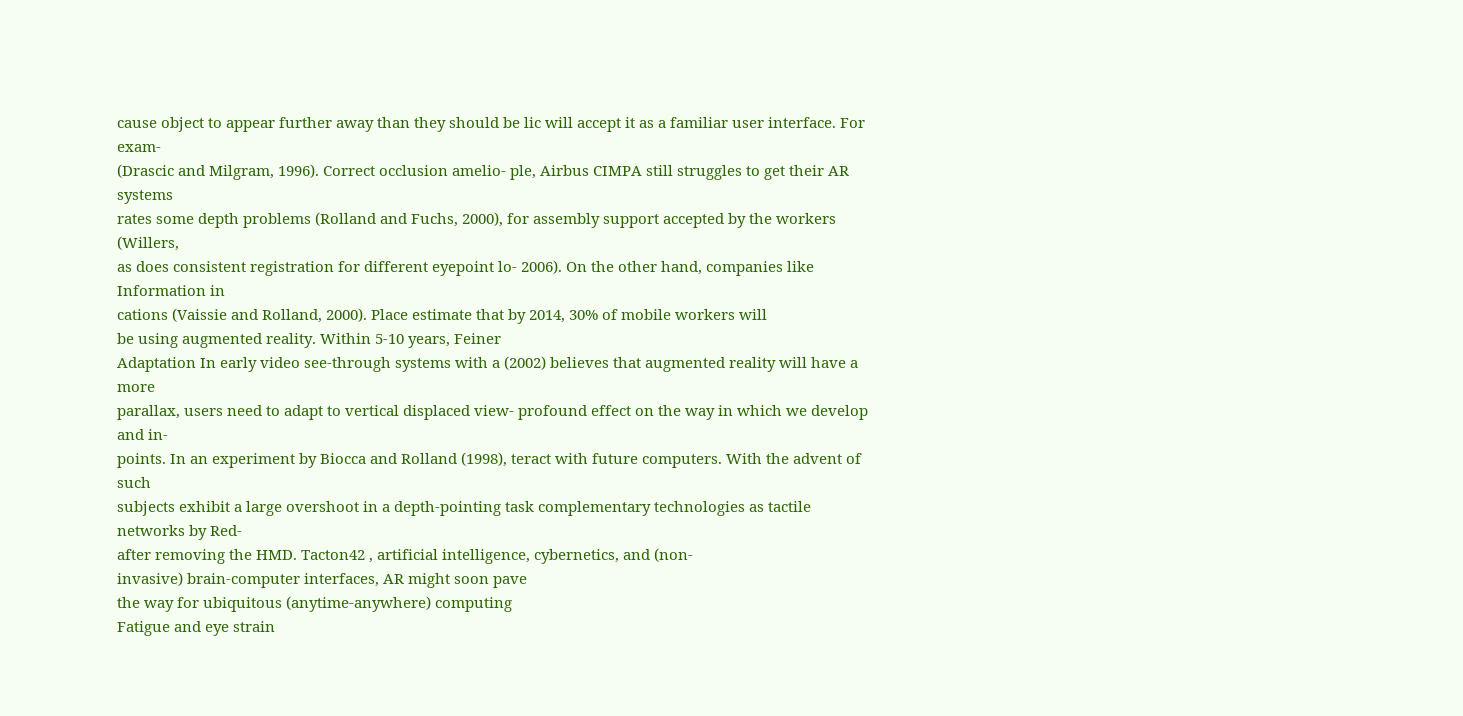cause object to appear further away than they should be lic will accept it as a familiar user interface. For exam-
(Drascic and Milgram, 1996). Correct occlusion amelio- ple, Airbus CIMPA still struggles to get their AR systems
rates some depth problems (Rolland and Fuchs, 2000), for assembly support accepted by the workers (Willers,
as does consistent registration for different eyepoint lo- 2006). On the other hand, companies like Information in
cations (Vaissie and Rolland, 2000). Place estimate that by 2014, 30% of mobile workers will
be using augmented reality. Within 5-10 years, Feiner
Adaptation In early video see-through systems with a (2002) believes that augmented reality will have a more
parallax, users need to adapt to vertical displaced view- profound effect on the way in which we develop and in-
points. In an experiment by Biocca and Rolland (1998), teract with future computers. With the advent of such
subjects exhibit a large overshoot in a depth-pointing task complementary technologies as tactile networks by Red-
after removing the HMD. Tacton42 , artificial intelligence, cybernetics, and (non-
invasive) brain-computer interfaces, AR might soon pave
the way for ubiquitous (anytime-anywhere) computing
Fatigue and eye strain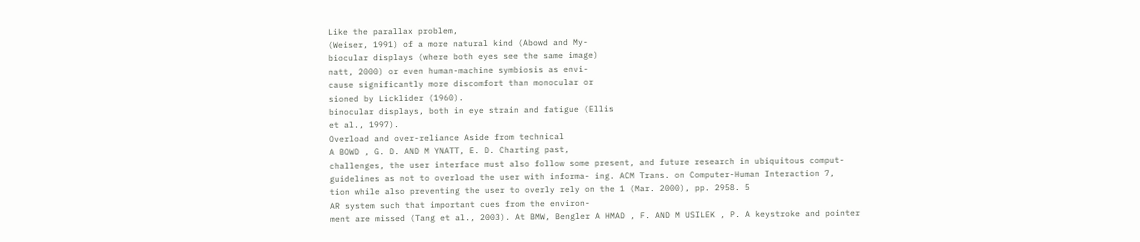Like the parallax problem,
(Weiser, 1991) of a more natural kind (Abowd and My-
biocular displays (where both eyes see the same image)
natt, 2000) or even human-machine symbiosis as envi-
cause significantly more discomfort than monocular or
sioned by Licklider (1960).
binocular displays, both in eye strain and fatigue (Ellis
et al., 1997).
Overload and over-reliance Aside from technical
A BOWD , G. D. AND M YNATT, E. D. Charting past,
challenges, the user interface must also follow some present, and future research in ubiquitous comput-
guidelines as not to overload the user with informa- ing. ACM Trans. on Computer-Human Interaction 7,
tion while also preventing the user to overly rely on the 1 (Mar. 2000), pp. 2958. 5
AR system such that important cues from the environ-
ment are missed (Tang et al., 2003). At BMW, Bengler A HMAD , F. AND M USILEK , P. A keystroke and pointer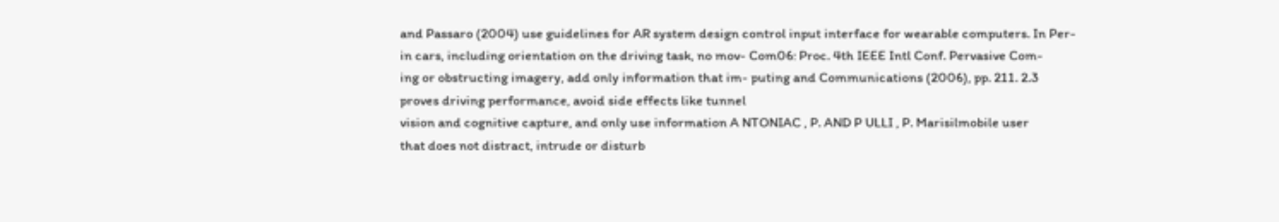and Passaro (2004) use guidelines for AR system design control input interface for wearable computers. In Per-
in cars, including orientation on the driving task, no mov- Com06: Proc. 4th IEEE Intl Conf. Pervasive Com-
ing or obstructing imagery, add only information that im- puting and Communications (2006), pp. 211. 2.3
proves driving performance, avoid side effects like tunnel
vision and cognitive capture, and only use information A NTONIAC , P. AND P ULLI , P. Marisilmobile user
that does not distract, intrude or disturb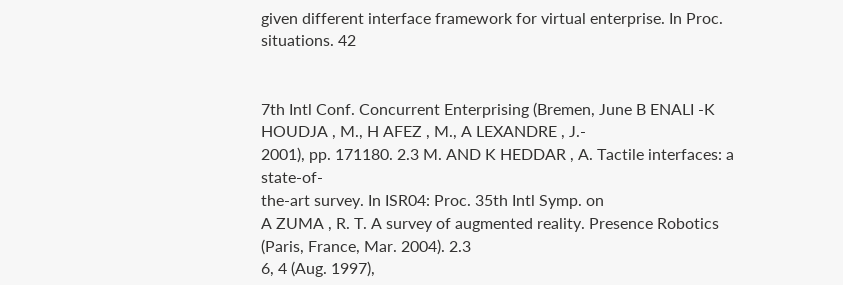given different interface framework for virtual enterprise. In Proc.
situations. 42


7th Intl Conf. Concurrent Enterprising (Bremen, June B ENALI -K HOUDJA , M., H AFEZ , M., A LEXANDRE , J.-
2001), pp. 171180. 2.3 M. AND K HEDDAR , A. Tactile interfaces: a state-of-
the-art survey. In ISR04: Proc. 35th Intl Symp. on
A ZUMA , R. T. A survey of augmented reality. Presence Robotics (Paris, France, Mar. 2004). 2.3
6, 4 (Aug. 1997),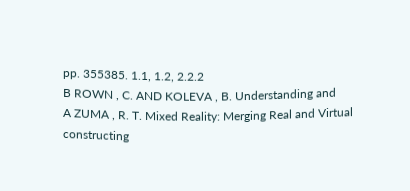pp. 355385. 1.1, 1.2, 2.2.2
B ROWN , C. AND KOLEVA , B. Understanding and
A ZUMA , R. T. Mixed Reality: Merging Real and Virtual
constructing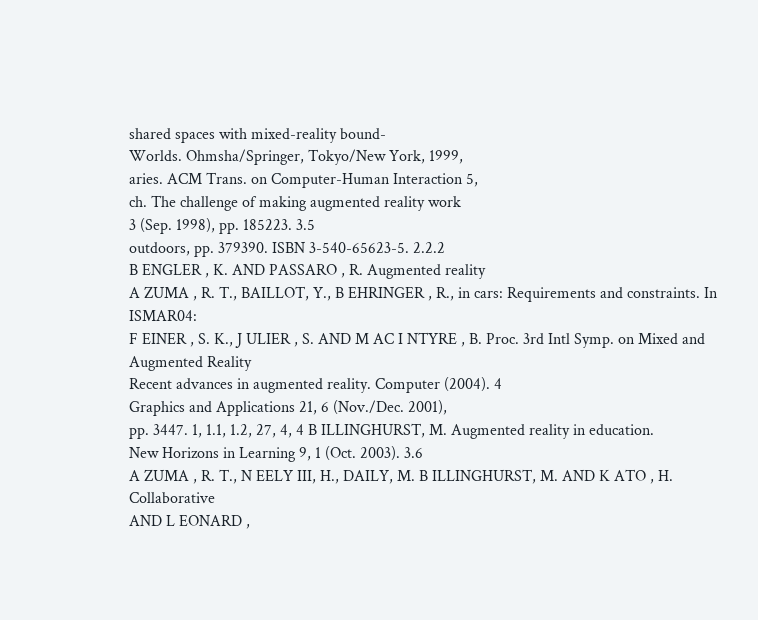shared spaces with mixed-reality bound-
Worlds. Ohmsha/Springer, Tokyo/New York, 1999,
aries. ACM Trans. on Computer-Human Interaction 5,
ch. The challenge of making augmented reality work
3 (Sep. 1998), pp. 185223. 3.5
outdoors, pp. 379390. ISBN 3-540-65623-5. 2.2.2
B ENGLER , K. AND PASSARO , R. Augmented reality
A ZUMA , R. T., BAILLOT, Y., B EHRINGER , R., in cars: Requirements and constraints. In ISMAR04:
F EINER , S. K., J ULIER , S. AND M AC I NTYRE , B. Proc. 3rd Intl Symp. on Mixed and Augmented Reality
Recent advances in augmented reality. Computer (2004). 4
Graphics and Applications 21, 6 (Nov./Dec. 2001),
pp. 3447. 1, 1.1, 1.2, 27, 4, 4 B ILLINGHURST, M. Augmented reality in education.
New Horizons in Learning 9, 1 (Oct. 2003). 3.6
A ZUMA , R. T., N EELY III, H., DAILY, M. B ILLINGHURST, M. AND K ATO , H. Collaborative
AND L EONARD ,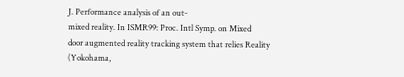J. Performance analysis of an out-
mixed reality. In ISMR99: Proc. Intl Symp. on Mixed
door augmented reality tracking system that relies Reality (Yokohama,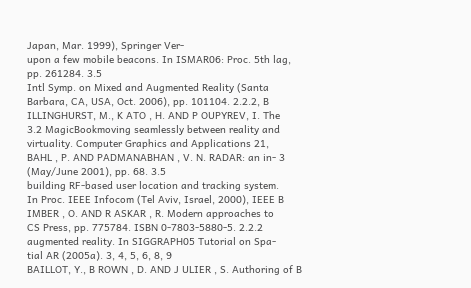Japan, Mar. 1999), Springer Ver-
upon a few mobile beacons. In ISMAR06: Proc. 5th lag, pp. 261284. 3.5
Intl Symp. on Mixed and Augmented Reality (Santa
Barbara, CA, USA, Oct. 2006), pp. 101104. 2.2.2, B ILLINGHURST, M., K ATO , H. AND P OUPYREV, I. The
3.2 MagicBookmoving seamlessly between reality and
virtuality. Computer Graphics and Applications 21,
BAHL , P. AND PADMANABHAN , V. N. RADAR: an in- 3 (May/June 2001), pp. 68. 3.5
building RF-based user location and tracking system.
In Proc. IEEE Infocom (Tel Aviv, Israel, 2000), IEEE B IMBER , O. AND R ASKAR , R. Modern approaches to
CS Press, pp. 775784. ISBN 0-7803-5880-5. 2.2.2 augmented reality. In SIGGRAPH05 Tutorial on Spa-
tial AR (2005a). 3, 4, 5, 6, 8, 9
BAILLOT, Y., B ROWN , D. AND J ULIER , S. Authoring of B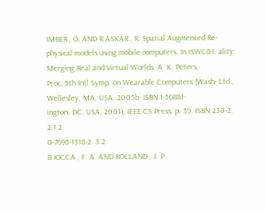IMBER , O. AND R ASKAR , R. Spatial Augmented Re-
physical models using mobile computers. In ISWC01: ality: Merging Real and Virtual Worlds. A. K. Peters,
Proc. 5th Intl Symp. on Wearable Computers (Wash- Ltd., Wellesley, MA, USA, 2005b. ISBN 1-56881-
ington, DC, USA, 2001), IEEE CS Press, p. 39. ISBN 230-2. 2.1.2
0-7695-1318-2. 3.2
B IOCCA , F. A. AND ROLLAND , J. P.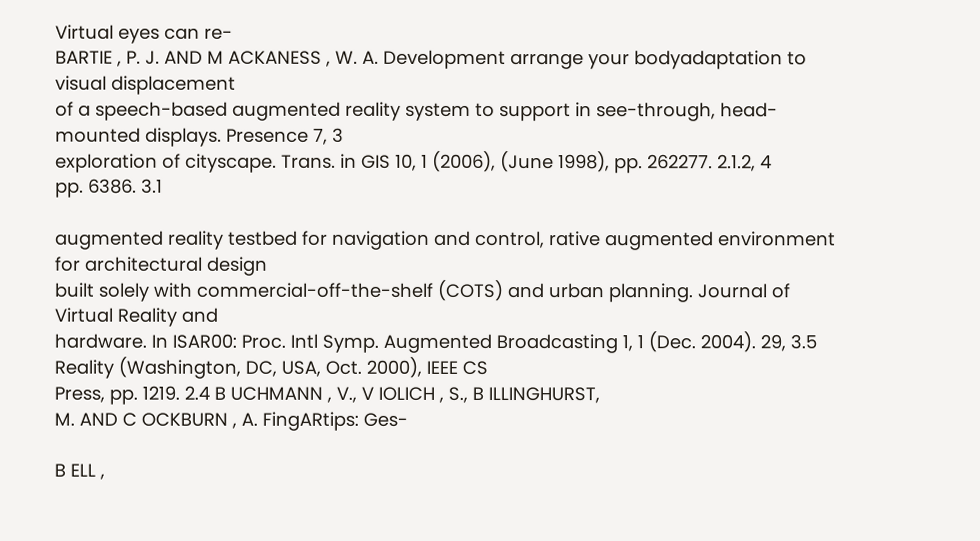Virtual eyes can re-
BARTIE , P. J. AND M ACKANESS , W. A. Development arrange your bodyadaptation to visual displacement
of a speech-based augmented reality system to support in see-through, head-mounted displays. Presence 7, 3
exploration of cityscape. Trans. in GIS 10, 1 (2006), (June 1998), pp. 262277. 2.1.2, 4
pp. 6386. 3.1

augmented reality testbed for navigation and control, rative augmented environment for architectural design
built solely with commercial-off-the-shelf (COTS) and urban planning. Journal of Virtual Reality and
hardware. In ISAR00: Proc. Intl Symp. Augmented Broadcasting 1, 1 (Dec. 2004). 29, 3.5
Reality (Washington, DC, USA, Oct. 2000), IEEE CS
Press, pp. 1219. 2.4 B UCHMANN , V., V IOLICH , S., B ILLINGHURST,
M. AND C OCKBURN , A. FingARtips: Ges-

B ELL ,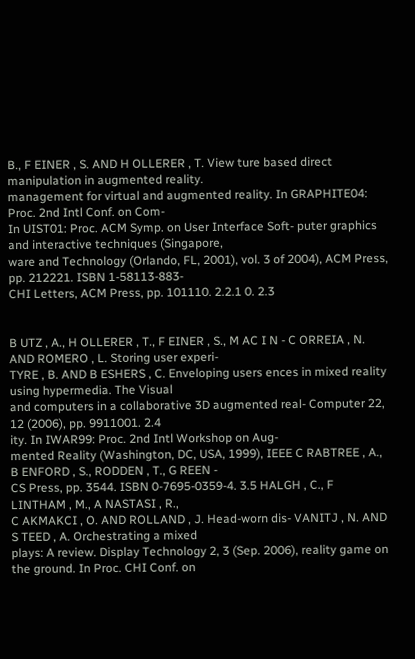B., F EINER , S. AND H OLLERER , T. View ture based direct manipulation in augmented reality.
management for virtual and augmented reality. In GRAPHITE04: Proc. 2nd Intl Conf. on Com-
In UIST01: Proc. ACM Symp. on User Interface Soft- puter graphics and interactive techniques (Singapore,
ware and Technology (Orlando, FL, 2001), vol. 3 of 2004), ACM Press, pp. 212221. ISBN 1-58113-883-
CHI Letters, ACM Press, pp. 101110. 2.2.1 0. 2.3


B UTZ , A., H OLLERER , T., F EINER , S., M AC I N - C ORREIA , N. AND ROMERO , L. Storing user experi-
TYRE , B. AND B ESHERS , C. Enveloping users ences in mixed reality using hypermedia. The Visual
and computers in a collaborative 3D augmented real- Computer 22, 12 (2006), pp. 9911001. 2.4
ity. In IWAR99: Proc. 2nd Intl Workshop on Aug-
mented Reality (Washington, DC, USA, 1999), IEEE C RABTREE , A., B ENFORD , S., RODDEN , T., G REEN -
CS Press, pp. 3544. ISBN 0-7695-0359-4. 3.5 HALGH , C., F LINTHAM , M., A NASTASI , R.,
C AKMAKCI , O. AND ROLLAND , J. Head-worn dis- VANITJ , N. AND S TEED , A. Orchestrating a mixed
plays: A review. Display Technology 2, 3 (Sep. 2006), reality game on the ground. In Proc. CHI Conf. on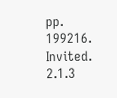pp. 199216. Invited. 2.1.3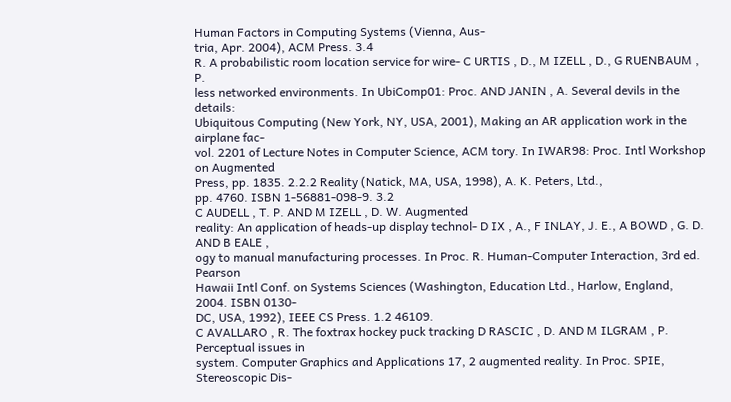Human Factors in Computing Systems (Vienna, Aus-
tria, Apr. 2004), ACM Press. 3.4
R. A probabilistic room location service for wire- C URTIS , D., M IZELL , D., G RUENBAUM , P.
less networked environments. In UbiComp01: Proc. AND JANIN , A. Several devils in the details:
Ubiquitous Computing (New York, NY, USA, 2001), Making an AR application work in the airplane fac-
vol. 2201 of Lecture Notes in Computer Science, ACM tory. In IWAR98: Proc. Intl Workshop on Augmented
Press, pp. 1835. 2.2.2 Reality (Natick, MA, USA, 1998), A. K. Peters, Ltd.,
pp. 4760. ISBN 1-56881-098-9. 3.2
C AUDELL , T. P. AND M IZELL , D. W. Augmented
reality: An application of heads-up display technol- D IX , A., F INLAY, J. E., A BOWD , G. D. AND B EALE ,
ogy to manual manufacturing processes. In Proc. R. Human-Computer Interaction, 3rd ed. Pearson
Hawaii Intl Conf. on Systems Sciences (Washington, Education Ltd., Harlow, England, 2004. ISBN 0130-
DC, USA, 1992), IEEE CS Press. 1.2 46109.
C AVALLARO , R. The foxtrax hockey puck tracking D RASCIC , D. AND M ILGRAM , P. Perceptual issues in
system. Computer Graphics and Applications 17, 2 augmented reality. In Proc. SPIE, Stereoscopic Dis-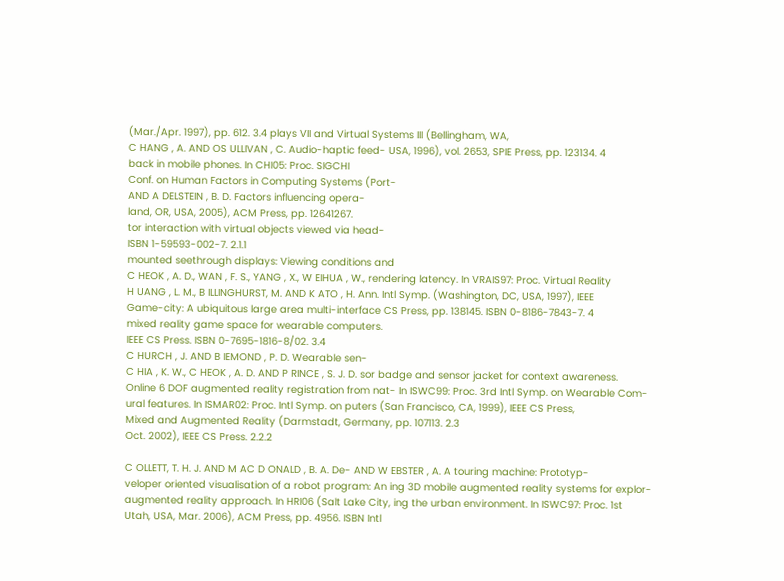(Mar./Apr. 1997), pp. 612. 3.4 plays VII and Virtual Systems III (Bellingham, WA,
C HANG , A. AND OS ULLIVAN , C. Audio-haptic feed- USA, 1996), vol. 2653, SPIE Press, pp. 123134. 4
back in mobile phones. In CHI05: Proc. SIGCHI
Conf. on Human Factors in Computing Systems (Port-
AND A DELSTEIN , B. D. Factors influencing opera-
land, OR, USA, 2005), ACM Press, pp. 12641267.
tor interaction with virtual objects viewed via head-
ISBN 1-59593-002-7. 2.1.1
mounted seethrough displays: Viewing conditions and
C HEOK , A. D., WAN , F. S., YANG , X., W EIHUA , W., rendering latency. In VRAIS97: Proc. Virtual Reality
H UANG , L. M., B ILLINGHURST, M. AND K ATO , H. Ann. Intl Symp. (Washington, DC, USA, 1997), IEEE
Game-city: A ubiquitous large area multi-interface CS Press, pp. 138145. ISBN 0-8186-7843-7. 4
mixed reality game space for wearable computers.
IEEE CS Press. ISBN 0-7695-1816-8/02. 3.4
C HURCH , J. AND B IEMOND , P. D. Wearable sen-
C HIA , K. W., C HEOK , A. D. AND P RINCE , S. J. D. sor badge and sensor jacket for context awareness.
Online 6 DOF augmented reality registration from nat- In ISWC99: Proc. 3rd Intl Symp. on Wearable Com-
ural features. In ISMAR02: Proc. Intl Symp. on puters (San Francisco, CA, 1999), IEEE CS Press,
Mixed and Augmented Reality (Darmstadt, Germany, pp. 107113. 2.3
Oct. 2002), IEEE CS Press. 2.2.2

C OLLETT, T. H. J. AND M AC D ONALD , B. A. De- AND W EBSTER , A. A touring machine: Prototyp-
veloper oriented visualisation of a robot program: An ing 3D mobile augmented reality systems for explor-
augmented reality approach. In HRI06 (Salt Lake City, ing the urban environment. In ISWC97: Proc. 1st
Utah, USA, Mar. 2006), ACM Press, pp. 4956. ISBN Intl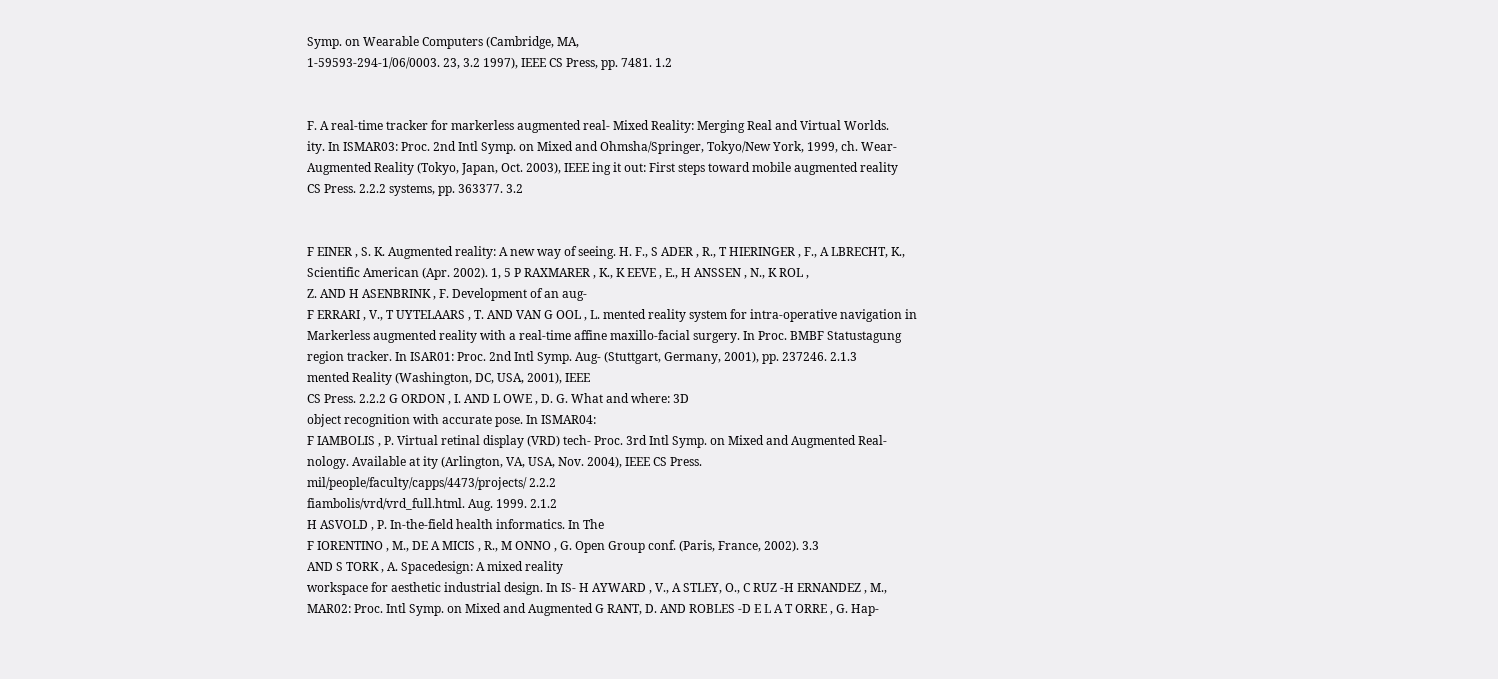Symp. on Wearable Computers (Cambridge, MA,
1-59593-294-1/06/0003. 23, 3.2 1997), IEEE CS Press, pp. 7481. 1.2


F. A real-time tracker for markerless augmented real- Mixed Reality: Merging Real and Virtual Worlds.
ity. In ISMAR03: Proc. 2nd Intl Symp. on Mixed and Ohmsha/Springer, Tokyo/New York, 1999, ch. Wear-
Augmented Reality (Tokyo, Japan, Oct. 2003), IEEE ing it out: First steps toward mobile augmented reality
CS Press. 2.2.2 systems, pp. 363377. 3.2


F EINER , S. K. Augmented reality: A new way of seeing. H. F., S ADER , R., T HIERINGER , F., A LBRECHT, K.,
Scientific American (Apr. 2002). 1, 5 P RAXMARER , K., K EEVE , E., H ANSSEN , N., K ROL ,
Z. AND H ASENBRINK , F. Development of an aug-
F ERRARI , V., T UYTELAARS , T. AND VAN G OOL , L. mented reality system for intra-operative navigation in
Markerless augmented reality with a real-time affine maxillo-facial surgery. In Proc. BMBF Statustagung
region tracker. In ISAR01: Proc. 2nd Intl Symp. Aug- (Stuttgart, Germany, 2001), pp. 237246. 2.1.3
mented Reality (Washington, DC, USA, 2001), IEEE
CS Press. 2.2.2 G ORDON , I. AND L OWE , D. G. What and where: 3D
object recognition with accurate pose. In ISMAR04:
F IAMBOLIS , P. Virtual retinal display (VRD) tech- Proc. 3rd Intl Symp. on Mixed and Augmented Real-
nology. Available at ity (Arlington, VA, USA, Nov. 2004), IEEE CS Press.
mil/people/faculty/capps/4473/projects/ 2.2.2
fiambolis/vrd/vrd_full.html. Aug. 1999. 2.1.2
H ASVOLD , P. In-the-field health informatics. In The
F IORENTINO , M., DE A MICIS , R., M ONNO , G. Open Group conf. (Paris, France, 2002). 3.3
AND S TORK , A. Spacedesign: A mixed reality
workspace for aesthetic industrial design. In IS- H AYWARD , V., A STLEY, O., C RUZ -H ERNANDEZ , M.,
MAR02: Proc. Intl Symp. on Mixed and Augmented G RANT, D. AND ROBLES -D E L A T ORRE , G. Hap-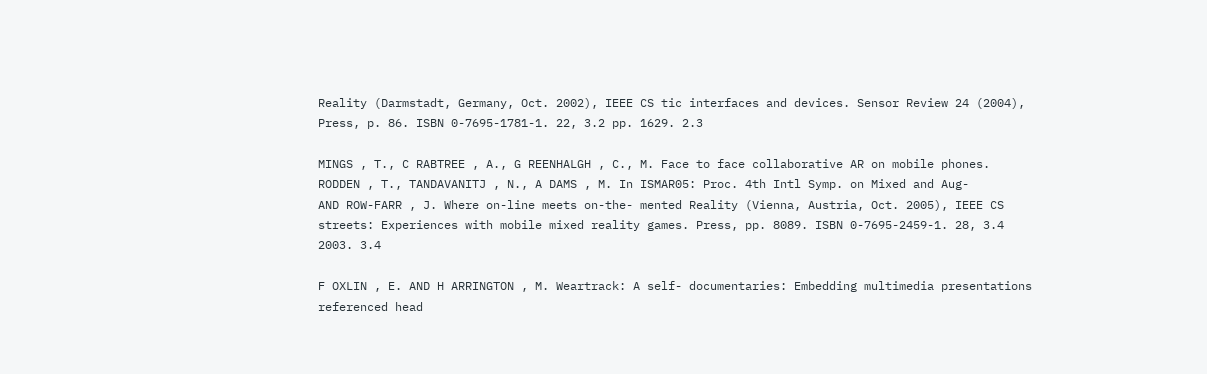Reality (Darmstadt, Germany, Oct. 2002), IEEE CS tic interfaces and devices. Sensor Review 24 (2004),
Press, p. 86. ISBN 0-7695-1781-1. 22, 3.2 pp. 1629. 2.3

MINGS , T., C RABTREE , A., G REENHALGH , C., M. Face to face collaborative AR on mobile phones.
RODDEN , T., TANDAVANITJ , N., A DAMS , M. In ISMAR05: Proc. 4th Intl Symp. on Mixed and Aug-
AND ROW-FARR , J. Where on-line meets on-the- mented Reality (Vienna, Austria, Oct. 2005), IEEE CS
streets: Experiences with mobile mixed reality games. Press, pp. 8089. ISBN 0-7695-2459-1. 28, 3.4
2003. 3.4

F OXLIN , E. AND H ARRINGTON , M. Weartrack: A self- documentaries: Embedding multimedia presentations
referenced head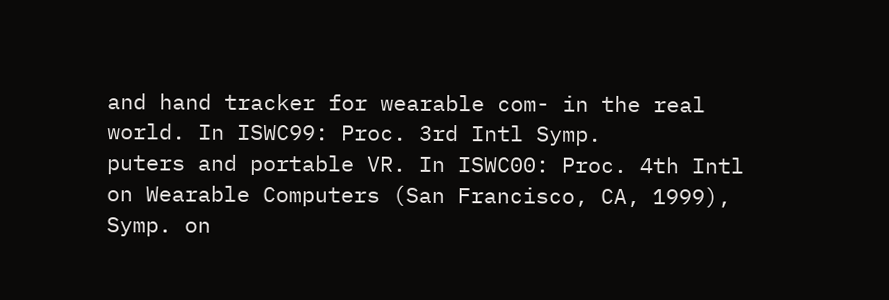and hand tracker for wearable com- in the real world. In ISWC99: Proc. 3rd Intl Symp.
puters and portable VR. In ISWC00: Proc. 4th Intl on Wearable Computers (San Francisco, CA, 1999),
Symp. on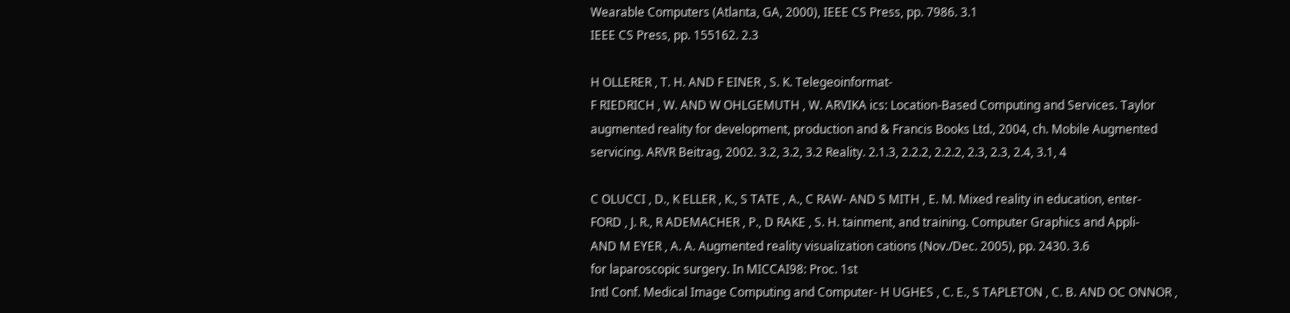Wearable Computers (Atlanta, GA, 2000), IEEE CS Press, pp. 7986. 3.1
IEEE CS Press, pp. 155162. 2.3

H OLLERER , T. H. AND F EINER , S. K. Telegeoinformat-
F RIEDRICH , W. AND W OHLGEMUTH , W. ARVIKA ics: Location-Based Computing and Services. Taylor
augmented reality for development, production and & Francis Books Ltd., 2004, ch. Mobile Augmented
servicing. ARVR Beitrag, 2002. 3.2, 3.2, 3.2 Reality. 2.1.3, 2.2.2, 2.2.2, 2.3, 2.3, 2.4, 3.1, 4

C OLUCCI , D., K ELLER , K., S TATE , A., C RAW- AND S MITH , E. M. Mixed reality in education, enter-
FORD , J. R., R ADEMACHER , P., D RAKE , S. H. tainment, and training. Computer Graphics and Appli-
AND M EYER , A. A. Augmented reality visualization cations (Nov./Dec. 2005), pp. 2430. 3.6
for laparoscopic surgery. In MICCAI98: Proc. 1st
Intl Conf. Medical Image Computing and Computer- H UGHES , C. E., S TAPLETON , C. B. AND OC ONNOR ,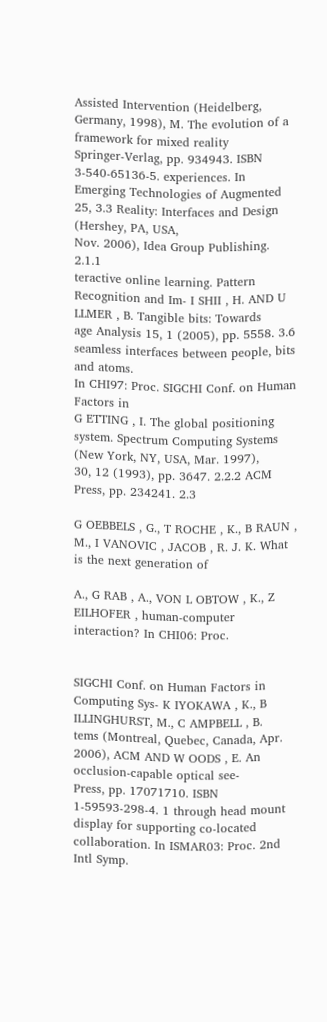Assisted Intervention (Heidelberg, Germany, 1998), M. The evolution of a framework for mixed reality
Springer-Verlag, pp. 934943. ISBN 3-540-65136-5. experiences. In Emerging Technologies of Augmented
25, 3.3 Reality: Interfaces and Design (Hershey, PA, USA,
Nov. 2006), Idea Group Publishing. 2.1.1
teractive online learning. Pattern Recognition and Im- I SHII , H. AND U LLMER , B. Tangible bits: Towards
age Analysis 15, 1 (2005), pp. 5558. 3.6 seamless interfaces between people, bits and atoms.
In CHI97: Proc. SIGCHI Conf. on Human Factors in
G ETTING , I. The global positioning system. Spectrum Computing Systems (New York, NY, USA, Mar. 1997),
30, 12 (1993), pp. 3647. 2.2.2 ACM Press, pp. 234241. 2.3

G OEBBELS , G., T ROCHE , K., B RAUN , M., I VANOVIC , JACOB , R. J. K. What is the next generation of

A., G RAB , A., VON L OBTOW , K., Z EILHOFER , human-computer interaction? In CHI06: Proc.


SIGCHI Conf. on Human Factors in Computing Sys- K IYOKAWA , K., B ILLINGHURST, M., C AMPBELL , B.
tems (Montreal, Quebec, Canada, Apr. 2006), ACM AND W OODS , E. An occlusion-capable optical see-
Press, pp. 17071710. ISBN 1-59593-298-4. 1 through head mount display for supporting co-located
collaboration. In ISMAR03: Proc. 2nd Intl Symp.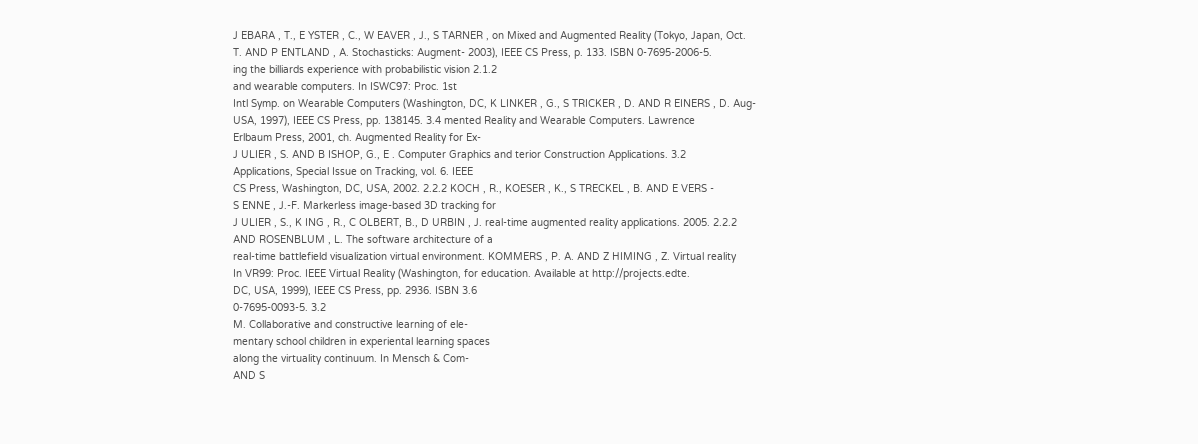J EBARA , T., E YSTER , C., W EAVER , J., S TARNER , on Mixed and Augmented Reality (Tokyo, Japan, Oct.
T. AND P ENTLAND , A. Stochasticks: Augment- 2003), IEEE CS Press, p. 133. ISBN 0-7695-2006-5.
ing the billiards experience with probabilistic vision 2.1.2
and wearable computers. In ISWC97: Proc. 1st
Intl Symp. on Wearable Computers (Washington, DC, K LINKER , G., S TRICKER , D. AND R EINERS , D. Aug-
USA, 1997), IEEE CS Press, pp. 138145. 3.4 mented Reality and Wearable Computers. Lawrence
Erlbaum Press, 2001, ch. Augmented Reality for Ex-
J ULIER , S. AND B ISHOP, G., E . Computer Graphics and terior Construction Applications. 3.2
Applications, Special Issue on Tracking, vol. 6. IEEE
CS Press, Washington, DC, USA, 2002. 2.2.2 KOCH , R., KOESER , K., S TRECKEL , B. AND E VERS -
S ENNE , J.-F. Markerless image-based 3D tracking for
J ULIER , S., K ING , R., C OLBERT, B., D URBIN , J. real-time augmented reality applications. 2005. 2.2.2
AND ROSENBLUM , L. The software architecture of a
real-time battlefield visualization virtual environment. KOMMERS , P. A. AND Z HIMING , Z. Virtual reality
In VR99: Proc. IEEE Virtual Reality (Washington, for education. Available at http://projects.edte.
DC, USA, 1999), IEEE CS Press, pp. 2936. ISBN 3.6
0-7695-0093-5. 3.2
M. Collaborative and constructive learning of ele-
mentary school children in experiental learning spaces
along the virtuality continuum. In Mensch & Com-
AND S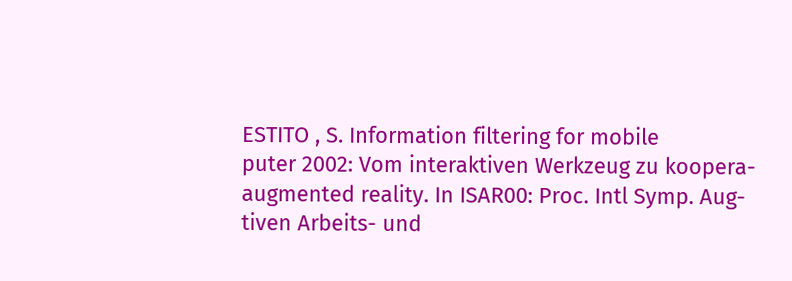ESTITO , S. Information filtering for mobile
puter 2002: Vom interaktiven Werkzeug zu koopera-
augmented reality. In ISAR00: Proc. Intl Symp. Aug-
tiven Arbeits- und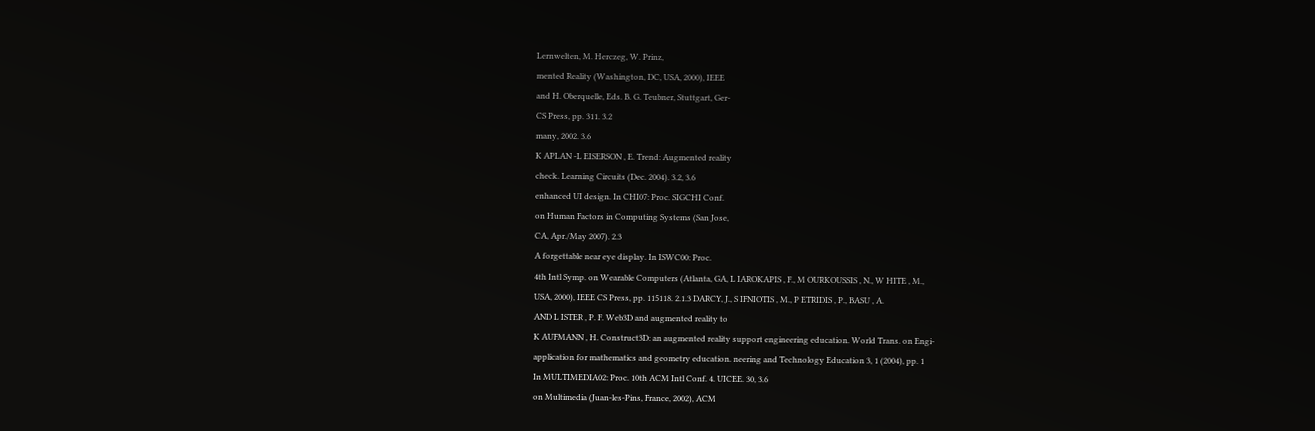Lernwelten, M. Herczeg, W. Prinz,
mented Reality (Washington, DC, USA, 2000), IEEE
and H. Oberquelle, Eds. B. G. Teubner, Stuttgart, Ger-
CS Press, pp. 311. 3.2
many, 2002. 3.6
K APLAN -L EISERSON , E. Trend: Augmented reality
check. Learning Circuits (Dec. 2004). 3.2, 3.6
enhanced UI design. In CHI07: Proc. SIGCHI Conf.
on Human Factors in Computing Systems (San Jose,
CA, Apr./May 2007). 2.3
A forgettable near eye display. In ISWC00: Proc.
4th Intl Symp. on Wearable Computers (Atlanta, GA, L IAROKAPIS , F., M OURKOUSSIS , N., W HITE , M.,
USA, 2000), IEEE CS Press, pp. 115118. 2.1.3 DARCY, J., S IFNIOTIS , M., P ETRIDIS , P., BASU , A.
AND L ISTER , P. F. Web3D and augmented reality to
K AUFMANN , H. Construct3D: an augmented reality support engineering education. World Trans. on Engi-
application for mathematics and geometry education. neering and Technology Education 3, 1 (2004), pp. 1
In MULTIMEDIA02: Proc. 10th ACM Intl Conf. 4. UICEE. 30, 3.6
on Multimedia (Juan-les-Pins, France, 2002), ACM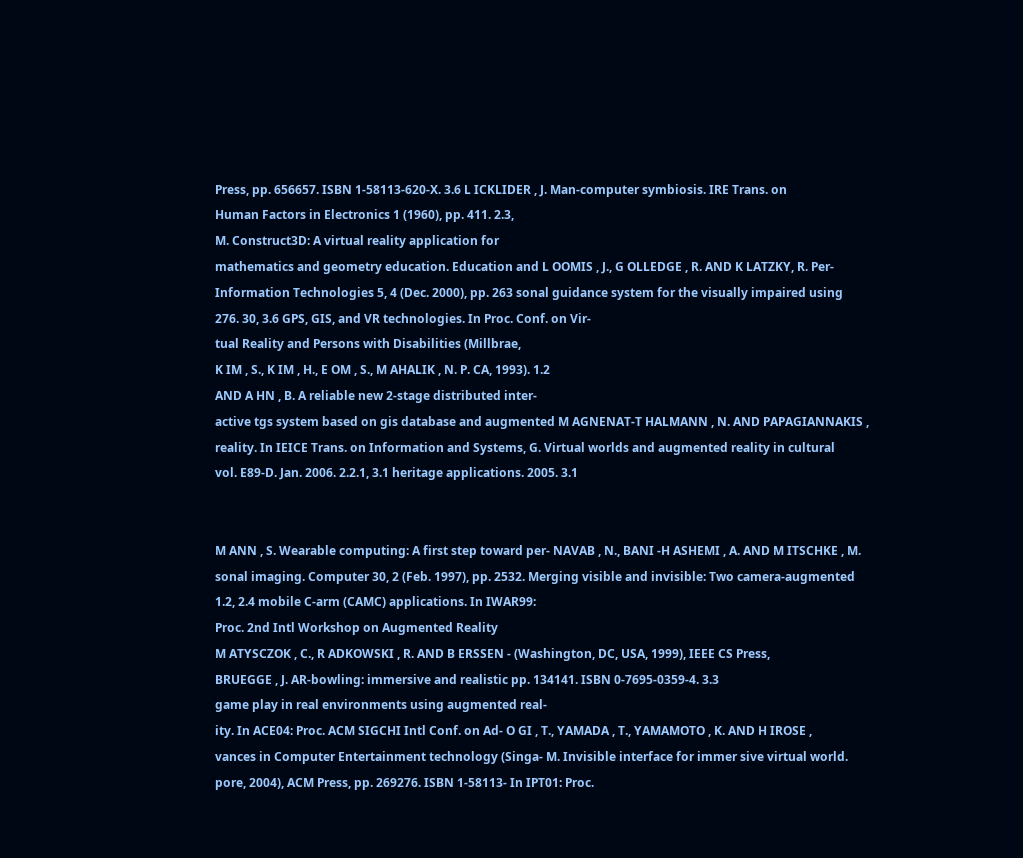Press, pp. 656657. ISBN 1-58113-620-X. 3.6 L ICKLIDER , J. Man-computer symbiosis. IRE Trans. on
Human Factors in Electronics 1 (1960), pp. 411. 2.3,
M. Construct3D: A virtual reality application for
mathematics and geometry education. Education and L OOMIS , J., G OLLEDGE , R. AND K LATZKY, R. Per-
Information Technologies 5, 4 (Dec. 2000), pp. 263 sonal guidance system for the visually impaired using
276. 30, 3.6 GPS, GIS, and VR technologies. In Proc. Conf. on Vir-
tual Reality and Persons with Disabilities (Millbrae,
K IM , S., K IM , H., E OM , S., M AHALIK , N. P. CA, 1993). 1.2
AND A HN , B. A reliable new 2-stage distributed inter-
active tgs system based on gis database and augmented M AGNENAT-T HALMANN , N. AND PAPAGIANNAKIS ,
reality. In IEICE Trans. on Information and Systems, G. Virtual worlds and augmented reality in cultural
vol. E89-D. Jan. 2006. 2.2.1, 3.1 heritage applications. 2005. 3.1


M ANN , S. Wearable computing: A first step toward per- NAVAB , N., BANI -H ASHEMI , A. AND M ITSCHKE , M.
sonal imaging. Computer 30, 2 (Feb. 1997), pp. 2532. Merging visible and invisible: Two camera-augmented
1.2, 2.4 mobile C-arm (CAMC) applications. In IWAR99:
Proc. 2nd Intl Workshop on Augmented Reality
M ATYSCZOK , C., R ADKOWSKI , R. AND B ERSSEN - (Washington, DC, USA, 1999), IEEE CS Press,
BRUEGGE , J. AR-bowling: immersive and realistic pp. 134141. ISBN 0-7695-0359-4. 3.3
game play in real environments using augmented real-
ity. In ACE04: Proc. ACM SIGCHI Intl Conf. on Ad- O GI , T., YAMADA , T., YAMAMOTO , K. AND H IROSE ,
vances in Computer Entertainment technology (Singa- M. Invisible interface for immer sive virtual world.
pore, 2004), ACM Press, pp. 269276. ISBN 1-58113- In IPT01: Proc.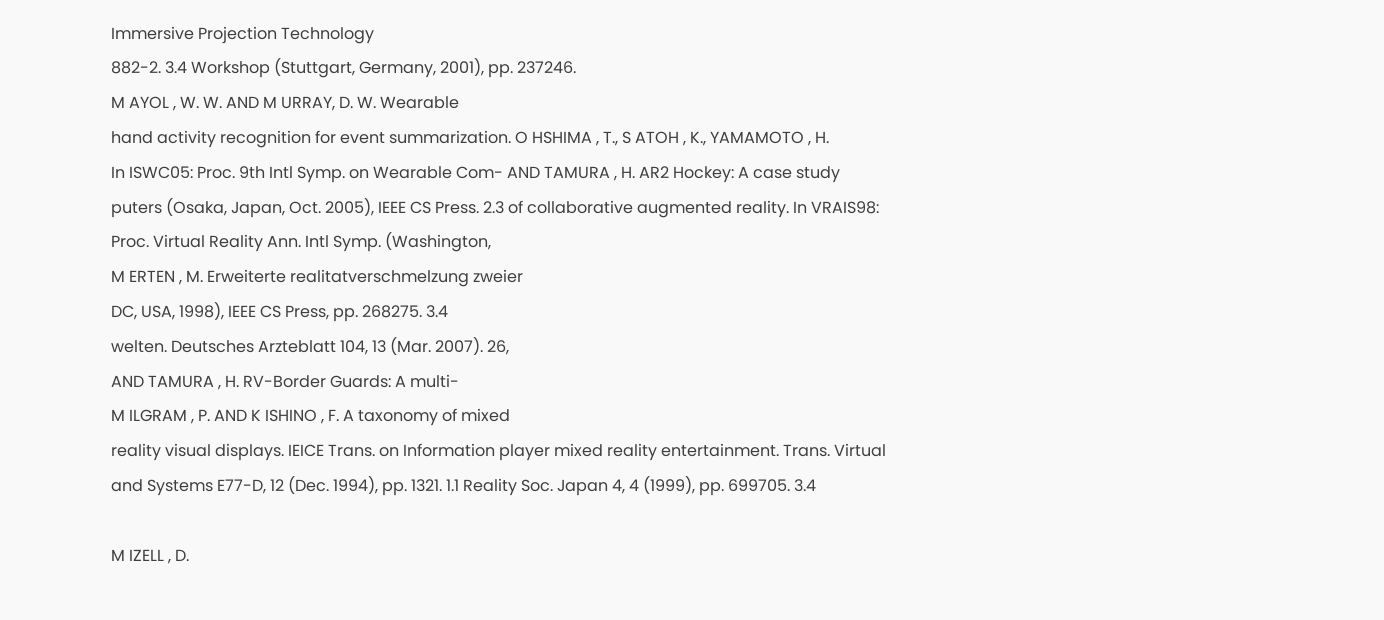Immersive Projection Technology
882-2. 3.4 Workshop (Stuttgart, Germany, 2001), pp. 237246.
M AYOL , W. W. AND M URRAY, D. W. Wearable
hand activity recognition for event summarization. O HSHIMA , T., S ATOH , K., YAMAMOTO , H.
In ISWC05: Proc. 9th Intl Symp. on Wearable Com- AND TAMURA , H. AR2 Hockey: A case study
puters (Osaka, Japan, Oct. 2005), IEEE CS Press. 2.3 of collaborative augmented reality. In VRAIS98:
Proc. Virtual Reality Ann. Intl Symp. (Washington,
M ERTEN , M. Erweiterte realitatverschmelzung zweier
DC, USA, 1998), IEEE CS Press, pp. 268275. 3.4
welten. Deutsches Arzteblatt 104, 13 (Mar. 2007). 26,
AND TAMURA , H. RV-Border Guards: A multi-
M ILGRAM , P. AND K ISHINO , F. A taxonomy of mixed
reality visual displays. IEICE Trans. on Information player mixed reality entertainment. Trans. Virtual
and Systems E77-D, 12 (Dec. 1994), pp. 1321. 1.1 Reality Soc. Japan 4, 4 (1999), pp. 699705. 3.4

M IZELL , D.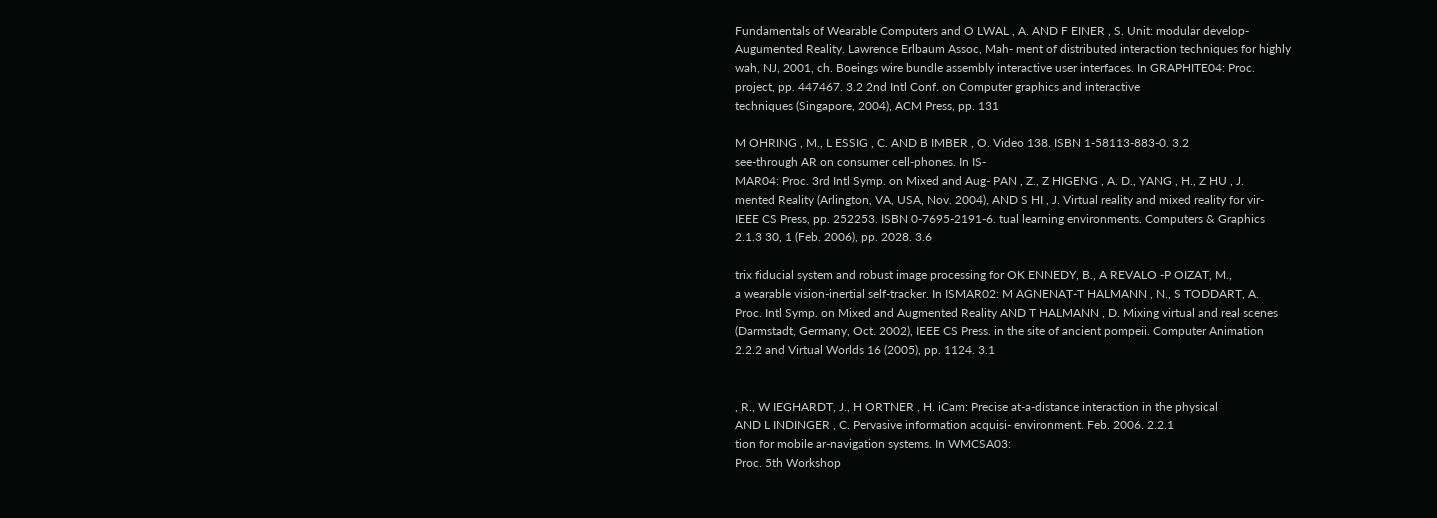Fundamentals of Wearable Computers and O LWAL , A. AND F EINER , S. Unit: modular develop-
Augumented Reality. Lawrence Erlbaum Assoc, Mah- ment of distributed interaction techniques for highly
wah, NJ, 2001, ch. Boeings wire bundle assembly interactive user interfaces. In GRAPHITE04: Proc.
project, pp. 447467. 3.2 2nd Intl Conf. on Computer graphics and interactive
techniques (Singapore, 2004), ACM Press, pp. 131

M OHRING , M., L ESSIG , C. AND B IMBER , O. Video 138. ISBN 1-58113-883-0. 3.2
see-through AR on consumer cell-phones. In IS-
MAR04: Proc. 3rd Intl Symp. on Mixed and Aug- PAN , Z., Z HIGENG , A. D., YANG , H., Z HU , J.
mented Reality (Arlington, VA, USA, Nov. 2004), AND S HI , J. Virtual reality and mixed reality for vir-
IEEE CS Press, pp. 252253. ISBN 0-7695-2191-6. tual learning environments. Computers & Graphics
2.1.3 30, 1 (Feb. 2006), pp. 2028. 3.6

trix fiducial system and robust image processing for OK ENNEDY, B., A REVALO -P OIZAT, M.,
a wearable vision-inertial self-tracker. In ISMAR02: M AGNENAT-T HALMANN , N., S TODDART, A.
Proc. Intl Symp. on Mixed and Augmented Reality AND T HALMANN , D. Mixing virtual and real scenes
(Darmstadt, Germany, Oct. 2002), IEEE CS Press. in the site of ancient pompeii. Computer Animation
2.2.2 and Virtual Worlds 16 (2005), pp. 1124. 3.1


, R., W IEGHARDT, J., H ORTNER , H. iCam: Precise at-a-distance interaction in the physical
AND L INDINGER , C. Pervasive information acquisi- environment. Feb. 2006. 2.2.1
tion for mobile ar-navigation systems. In WMCSA03:
Proc. 5th Workshop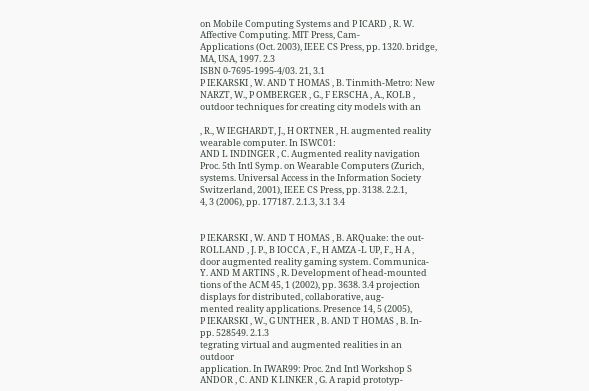on Mobile Computing Systems and P ICARD , R. W. Affective Computing. MIT Press, Cam-
Applications (Oct. 2003), IEEE CS Press, pp. 1320. bridge, MA, USA, 1997. 2.3
ISBN 0-7695-1995-4/03. 21, 3.1
P IEKARSKI , W. AND T HOMAS , B. Tinmith-Metro: New
NARZT, W., P OMBERGER , G., F ERSCHA , A., KOLB , outdoor techniques for creating city models with an

, R., W IEGHARDT, J., H ORTNER , H. augmented reality wearable computer. In ISWC01:
AND L INDINGER , C. Augmented reality navigation Proc. 5th Intl Symp. on Wearable Computers (Zurich,
systems. Universal Access in the Information Society Switzerland, 2001), IEEE CS Press, pp. 3138. 2.2.1,
4, 3 (2006), pp. 177187. 2.1.3, 3.1 3.4


P IEKARSKI , W. AND T HOMAS , B. ARQuake: the out- ROLLAND , J. P., B IOCCA , F., H AMZA -L UP, F., H A ,
door augmented reality gaming system. Communica- Y. AND M ARTINS , R. Development of head-mounted
tions of the ACM 45, 1 (2002), pp. 3638. 3.4 projection displays for distributed, collaborative, aug-
mented reality applications. Presence 14, 5 (2005),
P IEKARSKI , W., G UNTHER , B. AND T HOMAS , B. In- pp. 528549. 2.1.3
tegrating virtual and augmented realities in an outdoor
application. In IWAR99: Proc. 2nd Intl Workshop S ANDOR , C. AND K LINKER , G. A rapid prototyp-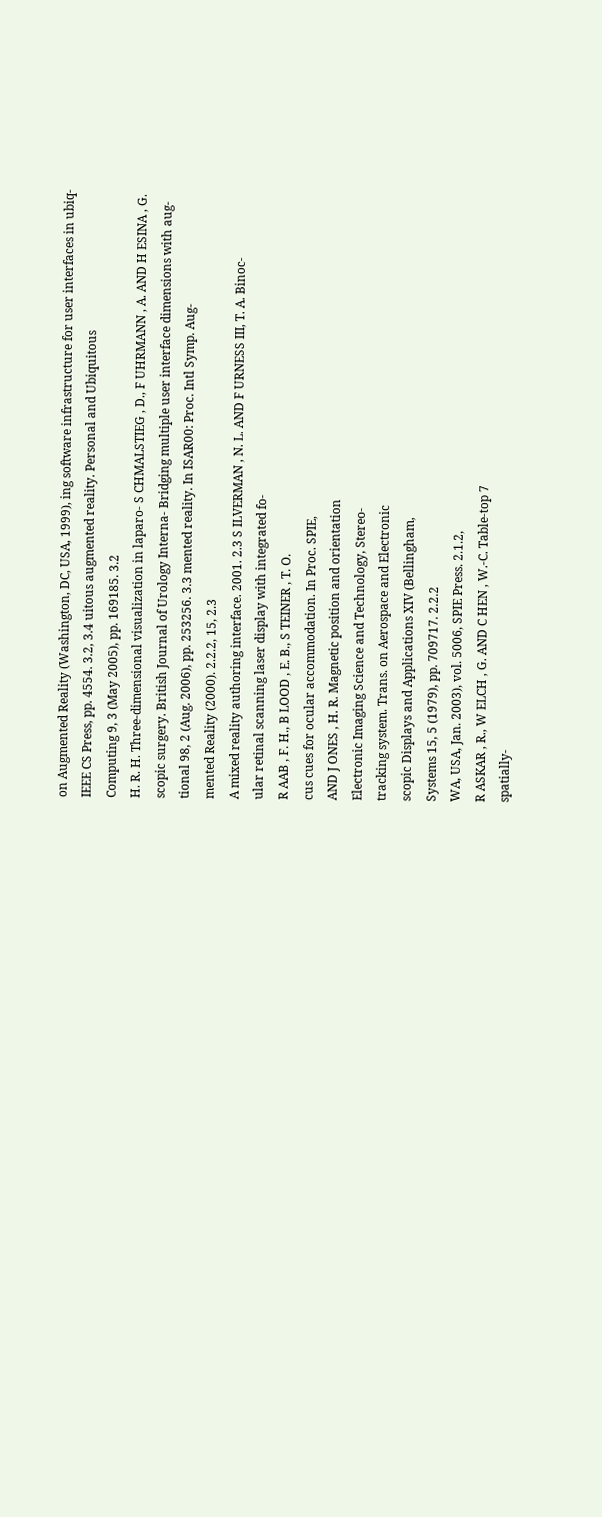on Augmented Reality (Washington, DC, USA, 1999), ing software infrastructure for user interfaces in ubiq-
IEEE CS Press, pp. 4554. 3.2, 3.4 uitous augmented reality. Personal and Ubiquitous
Computing 9, 3 (May 2005), pp. 169185. 3.2
H. R. H. Three-dimensional visualization in laparo- S CHMALSTIEG , D., F UHRMANN , A. AND H ESINA , G.
scopic surgery. British Journal of Urology Interna- Bridging multiple user interface dimensions with aug-
tional 98, 2 (Aug. 2006), pp. 253256. 3.3 mented reality. In ISAR00: Proc. Intl Symp. Aug-
mented Reality (2000). 2.2.2, 15, 2.3
A mixed reality authoring interface. 2001. 2.3 S ILVERMAN , N. L. AND F URNESS III, T. A. Binoc-
ular retinal scanning laser display with integrated fo-
R AAB , F. H., B LOOD , E. B., S TEINER , T. O.
cus cues for ocular accommodation. In Proc. SPIE,
AND J ONES , H. R. Magnetic position and orientation
Electronic Imaging Science and Technology, Stereo-
tracking system. Trans. on Aerospace and Electronic
scopic Displays and Applications XIV (Bellingham,
Systems 15, 5 (1979), pp. 709717. 2.2.2
WA, USA, Jan. 2003), vol. 5006, SPIE Press. 2.1.2,
R ASKAR , R., W ELCH , G. AND C HEN , W.-C. Table-top 7
spatially-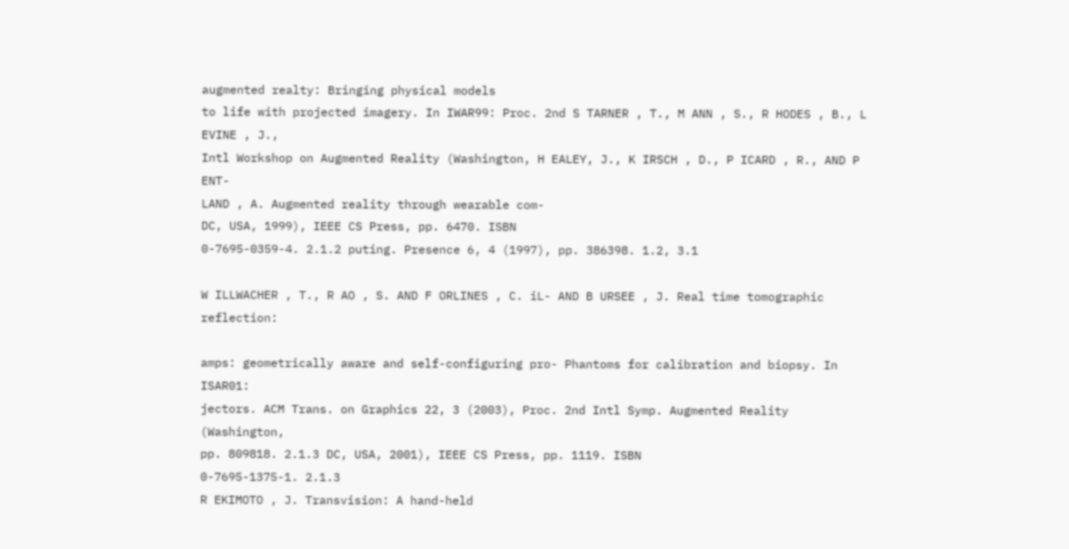augmented realty: Bringing physical models
to life with projected imagery. In IWAR99: Proc. 2nd S TARNER , T., M ANN , S., R HODES , B., L EVINE , J.,
Intl Workshop on Augmented Reality (Washington, H EALEY, J., K IRSCH , D., P ICARD , R., AND P ENT-
LAND , A. Augmented reality through wearable com-
DC, USA, 1999), IEEE CS Press, pp. 6470. ISBN
0-7695-0359-4. 2.1.2 puting. Presence 6, 4 (1997), pp. 386398. 1.2, 3.1

W ILLWACHER , T., R AO , S. AND F ORLINES , C. iL- AND B URSEE , J. Real time tomographic reflection:

amps: geometrically aware and self-configuring pro- Phantoms for calibration and biopsy. In ISAR01:
jectors. ACM Trans. on Graphics 22, 3 (2003), Proc. 2nd Intl Symp. Augmented Reality (Washington,
pp. 809818. 2.1.3 DC, USA, 2001), IEEE CS Press, pp. 1119. ISBN
0-7695-1375-1. 2.1.3
R EKIMOTO , J. Transvision: A hand-held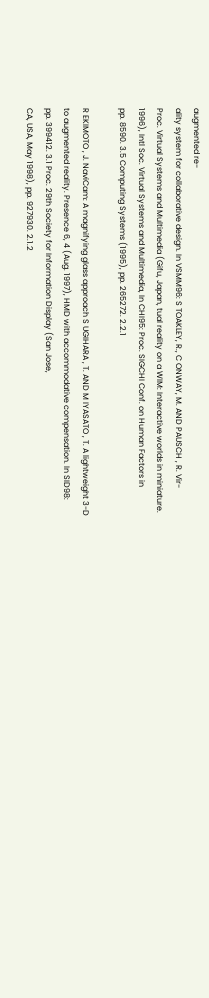augmented re-
ality system for collaborative design. In VSMM96: S TOAKLEY, R., C ONWAY, M. AND PAUSCH , R. Vir-
Proc. Virtual Systems and Multimedia (Gifu, Japan, tual reality on a WIM: Interactive worlds in miniature.
1996), Intl Soc. Virtual Systems and Multimedia, In CHI95: Proc. SIGCHI Conf. on Human Factors in
pp. 8590. 3.5 Computing Systems (1995), pp. 265272. 2.2.1

R EKIMOTO , J. NaviCam: A magnifying glass approach S UGIHARA , T. AND M IYASATO , T. A lightweight 3-D
to augmented reality. Presence 6, 4 (Aug. 1997), HMD with accommodative compensation. In SID98:
pp. 399412. 3.1 Proc. 29th Society for Information Display (San Jose,
CA, USA, May 1998), pp. 927930. 2.1.2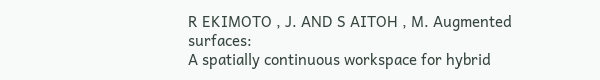R EKIMOTO , J. AND S AITOH , M. Augmented surfaces:
A spatially continuous workspace for hybrid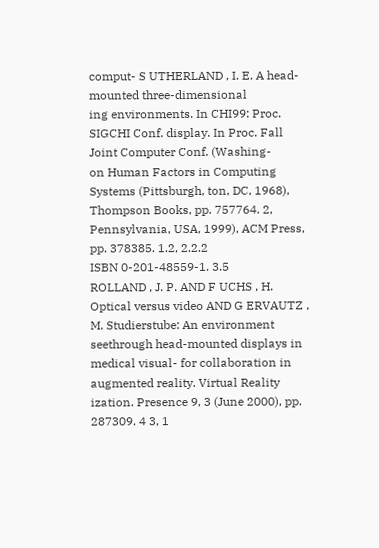comput- S UTHERLAND , I. E. A head-mounted three-dimensional
ing environments. In CHI99: Proc. SIGCHI Conf. display. In Proc. Fall Joint Computer Conf. (Washing-
on Human Factors in Computing Systems (Pittsburgh, ton, DC, 1968), Thompson Books, pp. 757764. 2,
Pennsylvania, USA, 1999), ACM Press, pp. 378385. 1.2, 2.2.2
ISBN 0-201-48559-1. 3.5
ROLLAND , J. P. AND F UCHS , H. Optical versus video AND G ERVAUTZ , M. Studierstube: An environment
seethrough head-mounted displays in medical visual- for collaboration in augmented reality. Virtual Reality
ization. Presence 9, 3 (June 2000), pp. 287309. 4 3, 1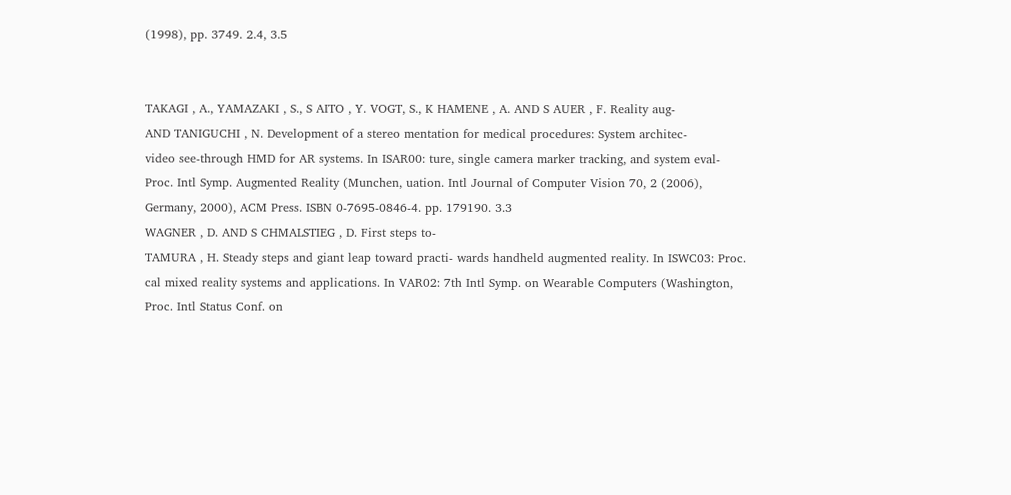(1998), pp. 3749. 2.4, 3.5


TAKAGI , A., YAMAZAKI , S., S AITO , Y. VOGT, S., K HAMENE , A. AND S AUER , F. Reality aug-
AND TANIGUCHI , N. Development of a stereo mentation for medical procedures: System architec-
video see-through HMD for AR systems. In ISAR00: ture, single camera marker tracking, and system eval-
Proc. Intl Symp. Augmented Reality (Munchen, uation. Intl Journal of Computer Vision 70, 2 (2006),
Germany, 2000), ACM Press. ISBN 0-7695-0846-4. pp. 179190. 3.3
WAGNER , D. AND S CHMALSTIEG , D. First steps to-
TAMURA , H. Steady steps and giant leap toward practi- wards handheld augmented reality. In ISWC03: Proc.
cal mixed reality systems and applications. In VAR02: 7th Intl Symp. on Wearable Computers (Washington,
Proc. Intl Status Conf. on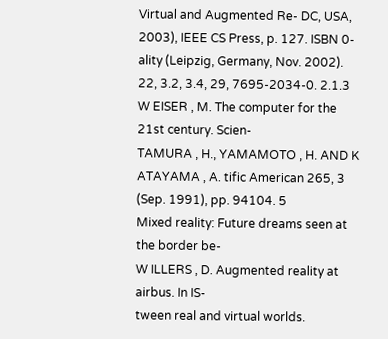Virtual and Augmented Re- DC, USA, 2003), IEEE CS Press, p. 127. ISBN 0-
ality (Leipzig, Germany, Nov. 2002). 22, 3.2, 3.4, 29, 7695-2034-0. 2.1.3
W EISER , M. The computer for the 21st century. Scien-
TAMURA , H., YAMAMOTO , H. AND K ATAYAMA , A. tific American 265, 3 (Sep. 1991), pp. 94104. 5
Mixed reality: Future dreams seen at the border be-
W ILLERS , D. Augmented reality at airbus. In IS-
tween real and virtual worlds.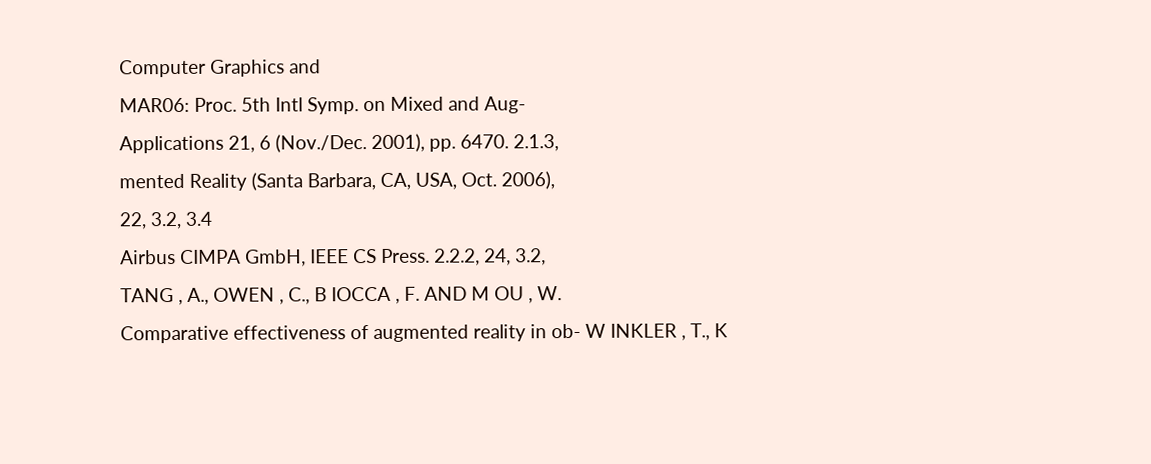Computer Graphics and
MAR06: Proc. 5th Intl Symp. on Mixed and Aug-
Applications 21, 6 (Nov./Dec. 2001), pp. 6470. 2.1.3,
mented Reality (Santa Barbara, CA, USA, Oct. 2006),
22, 3.2, 3.4
Airbus CIMPA GmbH, IEEE CS Press. 2.2.2, 24, 3.2,
TANG , A., OWEN , C., B IOCCA , F. AND M OU , W.
Comparative effectiveness of augmented reality in ob- W INKLER , T., K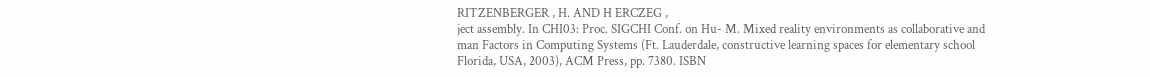RITZENBERGER , H. AND H ERCZEG ,
ject assembly. In CHI03: Proc. SIGCHI Conf. on Hu- M. Mixed reality environments as collaborative and
man Factors in Computing Systems (Ft. Lauderdale, constructive learning spaces for elementary school
Florida, USA, 2003), ACM Press, pp. 7380. ISBN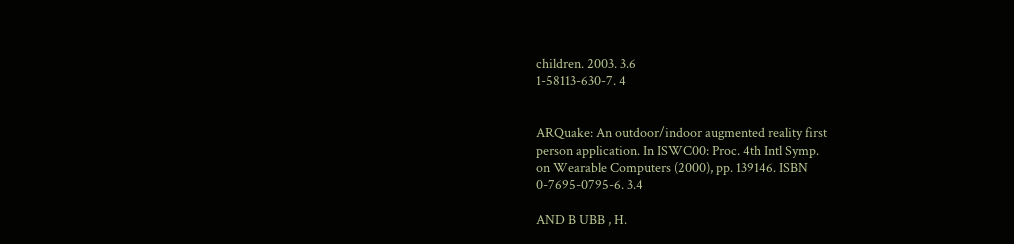children. 2003. 3.6
1-58113-630-7. 4


ARQuake: An outdoor/indoor augmented reality first
person application. In ISWC00: Proc. 4th Intl Symp.
on Wearable Computers (2000), pp. 139146. ISBN
0-7695-0795-6. 3.4

AND B UBB , H.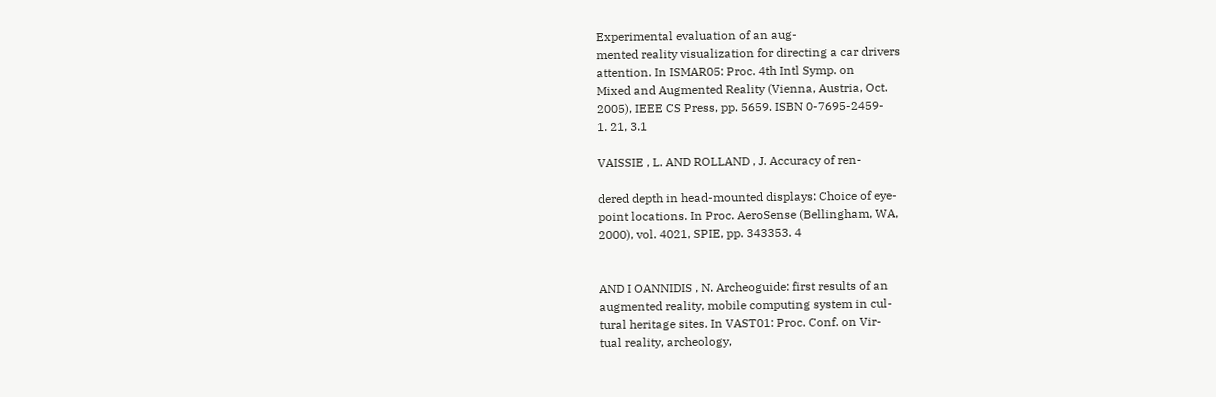Experimental evaluation of an aug-
mented reality visualization for directing a car drivers
attention. In ISMAR05: Proc. 4th Intl Symp. on
Mixed and Augmented Reality (Vienna, Austria, Oct.
2005), IEEE CS Press, pp. 5659. ISBN 0-7695-2459-
1. 21, 3.1

VAISSIE , L. AND ROLLAND , J. Accuracy of ren-

dered depth in head-mounted displays: Choice of eye-
point locations. In Proc. AeroSense (Bellingham, WA,
2000), vol. 4021, SPIE, pp. 343353. 4


AND I OANNIDIS , N. Archeoguide: first results of an
augmented reality, mobile computing system in cul-
tural heritage sites. In VAST01: Proc. Conf. on Vir-
tual reality, archeology,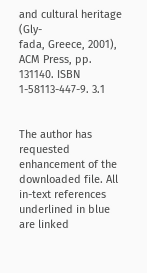and cultural heritage (Gly-
fada, Greece, 2001), ACM Press, pp. 131140. ISBN
1-58113-447-9. 3.1


The author has requested enhancement of the downloaded file. All in-text references underlined in blue are linked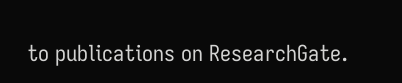to publications on ResearchGate.